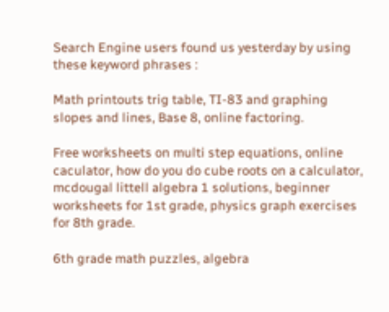Search Engine users found us yesterday by using these keyword phrases :

Math printouts trig table, TI-83 and graphing slopes and lines, Base 8, online factoring.

Free worksheets on multi step equations, online caculator, how do you do cube roots on a calculator, mcdougal littell algebra 1 solutions, beginner worksheets for 1st grade, physics graph exercises for 8th grade.

6th grade math puzzles, algebra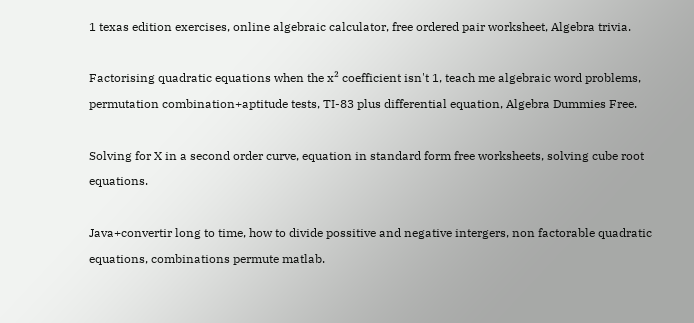1 texas edition exercises, online algebraic calculator, free ordered pair worksheet, Algebra trivia.

Factorising quadratic equations when the x² coefficient isn't 1, teach me algebraic word problems, permutation combination+aptitude tests, TI-83 plus differential equation, Algebra Dummies Free.

Solving for X in a second order curve, equation in standard form free worksheets, solving cube root equations.

Java+convertir long to time, how to divide possitive and negative intergers, non factorable quadratic equations, combinations permute matlab.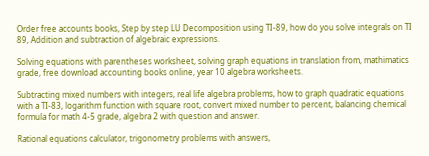Order free accounts books, Step by step LU Decomposition using TI-89, how do you solve integrals on TI 89, Addition and subtraction of algebraic expressions.

Solving equations with parentheses worksheet, solving graph equations in translation from, mathimatics grade, free download accounting books online, year 10 algebra worksheets.

Subtracting mixed numbers with integers, real life algebra problems, how to graph quadratic equations with a TI-83, logarithm function with square root, convert mixed number to percent, balancing chemical formula for math 4-5 grade, algebra 2 with question and answer.

Rational equations calculator, trigonometry problems with answers,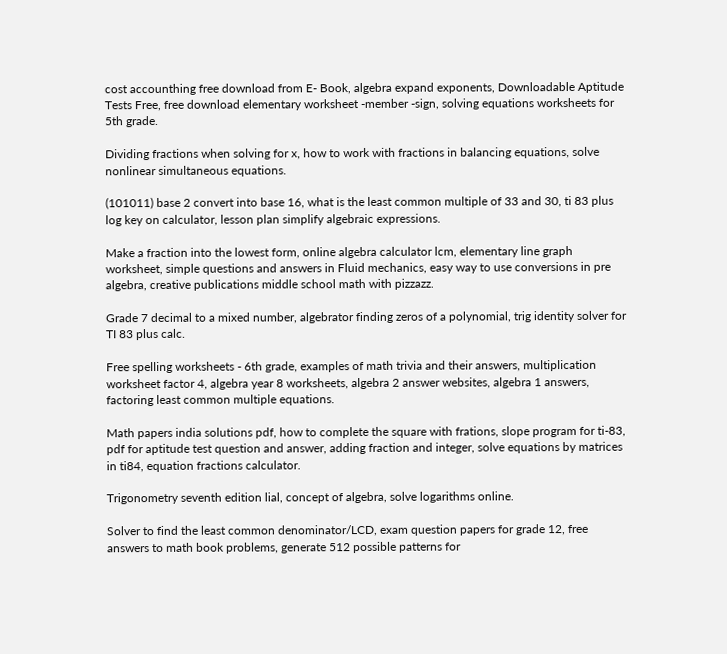cost accounthing free download from E- Book, algebra expand exponents, Downloadable Aptitude Tests Free, free download elementary worksheet -member -sign, solving equations worksheets for 5th grade.

Dividing fractions when solving for x, how to work with fractions in balancing equations, solve nonlinear simultaneous equations.

(101011) base 2 convert into base 16, what is the least common multiple of 33 and 30, ti 83 plus log key on calculator, lesson plan simplify algebraic expressions.

Make a fraction into the lowest form, online algebra calculator lcm, elementary line graph worksheet, simple questions and answers in Fluid mechanics, easy way to use conversions in pre algebra, creative publications middle school math with pizzazz.

Grade 7 decimal to a mixed number, algebrator finding zeros of a polynomial, trig identity solver for TI 83 plus calc.

Free spelling worksheets - 6th grade, examples of math trivia and their answers, multiplication worksheet factor 4, algebra year 8 worksheets, algebra 2 answer websites, algebra 1 answers, factoring least common multiple equations.

Math papers india solutions pdf, how to complete the square with frations, slope program for ti-83, pdf for aptitude test question and answer, adding fraction and integer, solve equations by matrices in ti84, equation fractions calculator.

Trigonometry seventh edition lial, concept of algebra, solve logarithms online.

Solver to find the least common denominator/LCD, exam question papers for grade 12, free answers to math book problems, generate 512 possible patterns for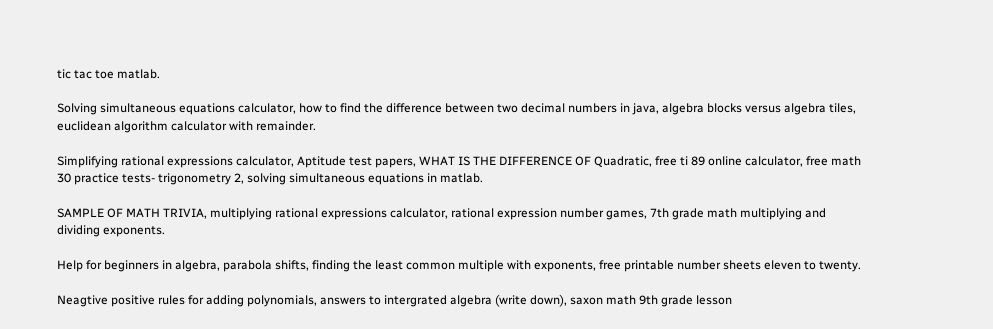tic tac toe matlab.

Solving simultaneous equations calculator, how to find the difference between two decimal numbers in java, algebra blocks versus algebra tiles, euclidean algorithm calculator with remainder.

Simplifying rational expressions calculator, Aptitude test papers, WHAT IS THE DIFFERENCE OF Quadratic, free ti 89 online calculator, free math 30 practice tests- trigonometry 2, solving simultaneous equations in matlab.

SAMPLE OF MATH TRIVIA, multiplying rational expressions calculator, rational expression number games, 7th grade math multiplying and dividing exponents.

Help for beginners in algebra, parabola shifts, finding the least common multiple with exponents, free printable number sheets eleven to twenty.

Neagtive positive rules for adding polynomials, answers to intergrated algebra (write down), saxon math 9th grade lesson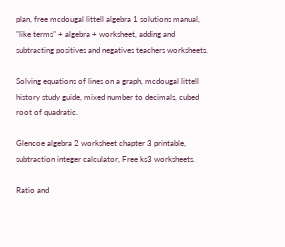plan, free mcdougal littell algebra 1 solutions manual, "like terms" + algebra + worksheet, adding and subtracting positives and negatives teachers worksheets.

Solving equations of lines on a graph, mcdougal littell history study guide, mixed number to decimals, cubed root of quadratic.

Glencoe algebra 2 worksheet chapter 3 printable, subtraction integer calculator, Free ks3 worksheets.

Ratio and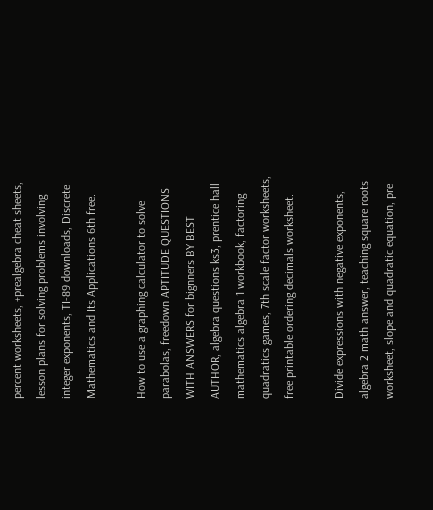percent worksheets, +prealgebra cheat sheets, lesson plans for solving problems involving integer exponents, TI-89 downloads, Discrete Mathematics and Its Applications 6th free.

How to use a graphing calculator to solve parabolas, freedown APTITUDE QUESTIONS WITH ANSWERS for bignners BY BEST AUTHOR, algebra questions ks3, prentice hall mathematics algebra 1 workbook, factoring quadratics games, 7th scale factor worksheets, free printable ordering decimals worksheet.

Divide expressions with negative exponents, algebra 2 math answer, teaching square roots worksheet, slope and quadratic equation, pre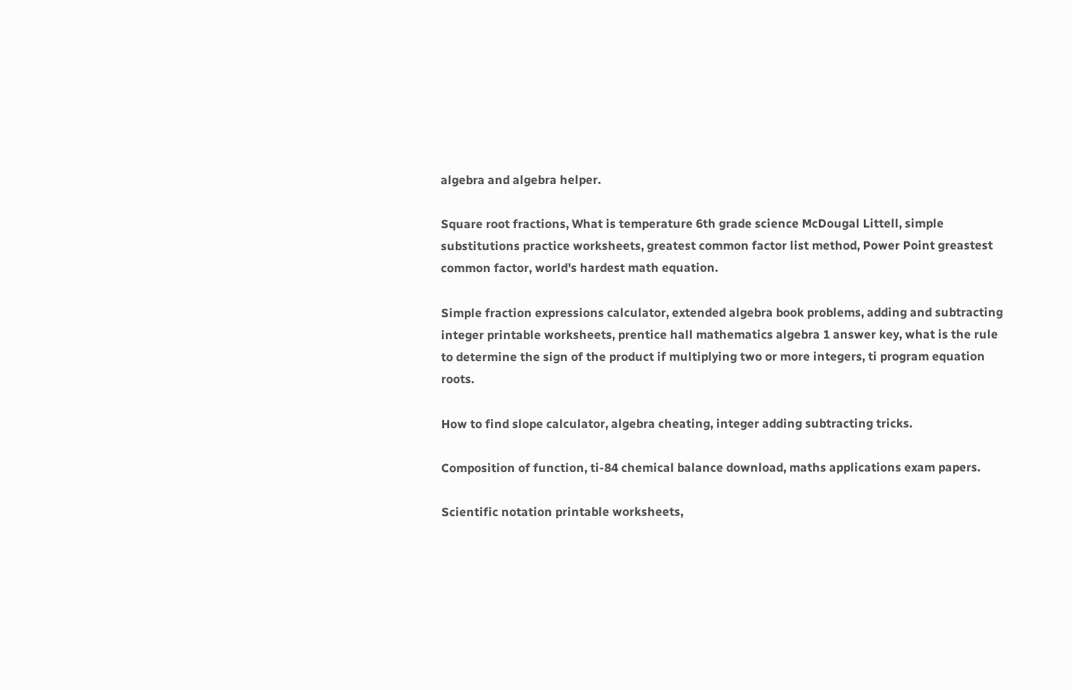algebra and algebra helper.

Square root fractions, What is temperature 6th grade science McDougal Littell, simple substitutions practice worksheets, greatest common factor list method, Power Point greastest common factor, world's hardest math equation.

Simple fraction expressions calculator, extended algebra book problems, adding and subtracting integer printable worksheets, prentice hall mathematics algebra 1 answer key, what is the rule to determine the sign of the product if multiplying two or more integers, ti program equation roots.

How to find slope calculator, algebra cheating, integer adding subtracting tricks.

Composition of function, ti-84 chemical balance download, maths applications exam papers.

Scientific notation printable worksheets,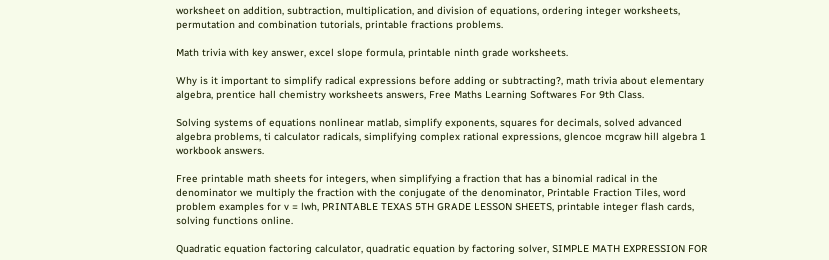worksheet on addition, subtraction, multiplication, and division of equations, ordering integer worksheets, permutation and combination tutorials, printable fractions problems.

Math trivia with key answer, excel slope formula, printable ninth grade worksheets.

Why is it important to simplify radical expressions before adding or subtracting?, math trivia about elementary algebra, prentice hall chemistry worksheets answers, Free Maths Learning Softwares For 9th Class.

Solving systems of equations nonlinear matlab, simplify exponents, squares for decimals, solved advanced algebra problems, ti calculator radicals, simplifying complex rational expressions, glencoe mcgraw hill algebra 1 workbook answers.

Free printable math sheets for integers, when simplifying a fraction that has a binomial radical in the denominator we multiply the fraction with the conjugate of the denominator, Printable Fraction Tiles, word problem examples for v = lwh, PRINTABLE TEXAS 5TH GRADE LESSON SHEETS, printable integer flash cards, solving functions online.

Quadratic equation factoring calculator, quadratic equation by factoring solver, SIMPLE MATH EXPRESSION FOR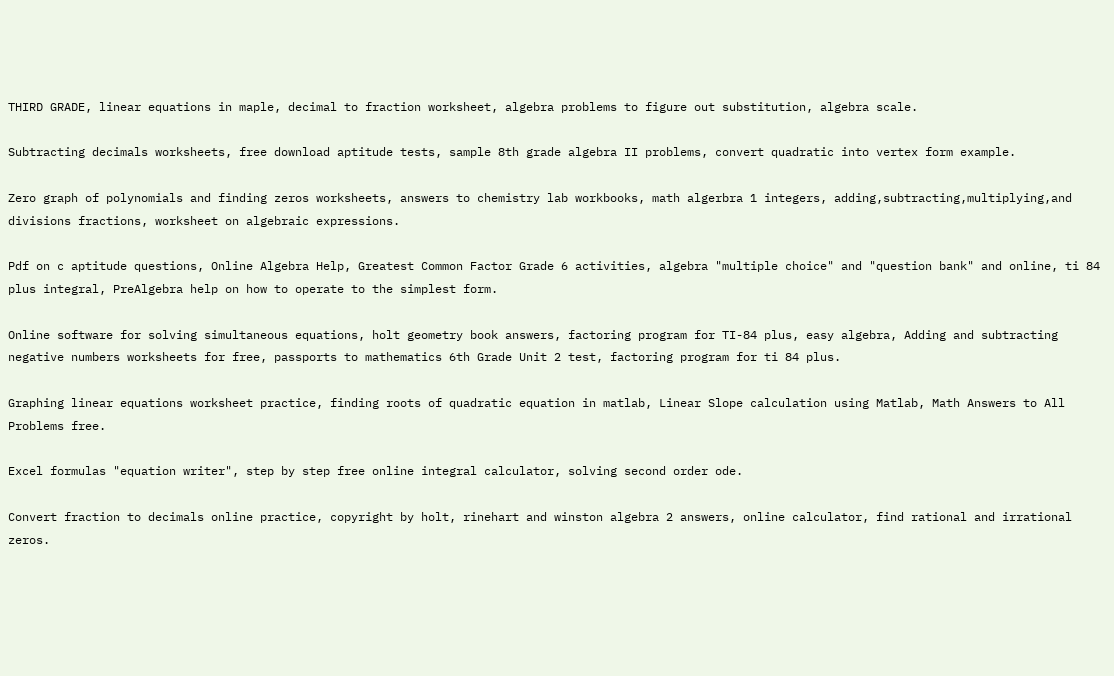THIRD GRADE, linear equations in maple, decimal to fraction worksheet, algebra problems to figure out substitution, algebra scale.

Subtracting decimals worksheets, free download aptitude tests, sample 8th grade algebra II problems, convert quadratic into vertex form example.

Zero graph of polynomials and finding zeros worksheets, answers to chemistry lab workbooks, math algerbra 1 integers, adding,subtracting,multiplying,and divisions fractions, worksheet on algebraic expressions.

Pdf on c aptitude questions, Online Algebra Help, Greatest Common Factor Grade 6 activities, algebra "multiple choice" and "question bank" and online, ti 84 plus integral, PreAlgebra help on how to operate to the simplest form.

Online software for solving simultaneous equations, holt geometry book answers, factoring program for TI-84 plus, easy algebra, Adding and subtracting negative numbers worksheets for free, passports to mathematics 6th Grade Unit 2 test, factoring program for ti 84 plus.

Graphing linear equations worksheet practice, finding roots of quadratic equation in matlab, Linear Slope calculation using Matlab, Math Answers to All Problems free.

Excel formulas "equation writer", step by step free online integral calculator, solving second order ode.

Convert fraction to decimals online practice, copyright by holt, rinehart and winston algebra 2 answers, online calculator, find rational and irrational zeros.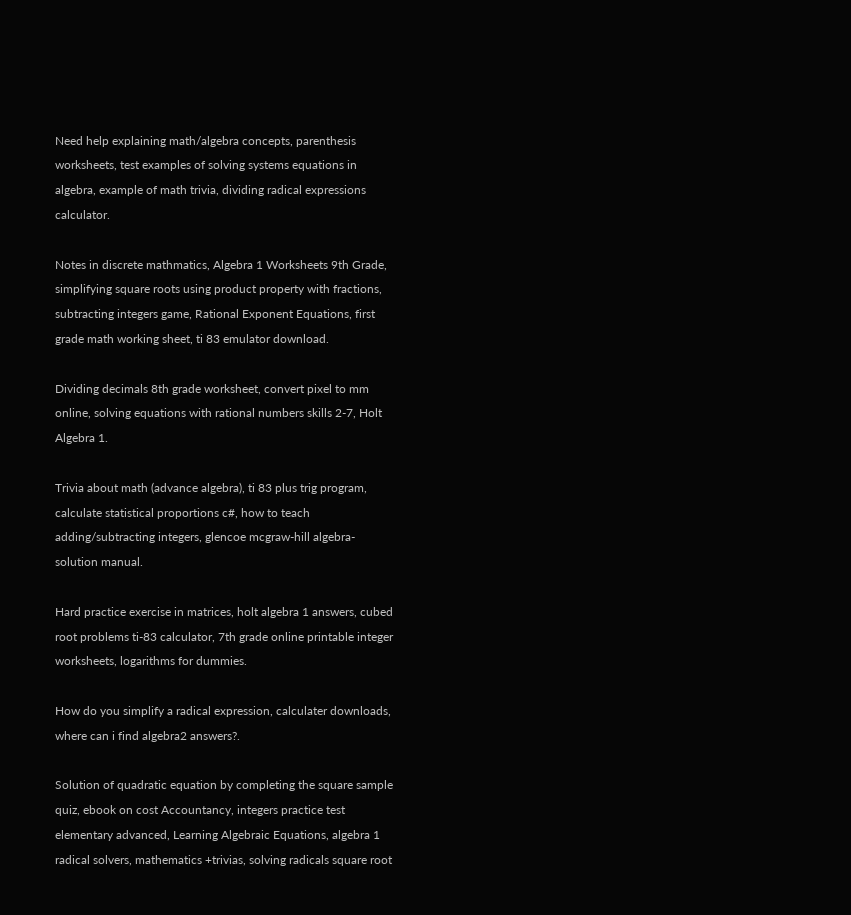Need help explaining math/algebra concepts, parenthesis worksheets, test examples of solving systems equations in algebra, example of math trivia, dividing radical expressions calculator.

Notes in discrete mathmatics, Algebra 1 Worksheets 9th Grade, simplifying square roots using product property with fractions, subtracting integers game, Rational Exponent Equations, first grade math working sheet, ti 83 emulator download.

Dividing decimals 8th grade worksheet, convert pixel to mm online, solving equations with rational numbers skills 2-7, Holt Algebra 1.

Trivia about math (advance algebra), ti 83 plus trig program, calculate statistical proportions c#, how to teach adding/subtracting integers, glencoe mcgraw-hill algebra- solution manual.

Hard practice exercise in matrices, holt algebra 1 answers, cubed root problems ti-83 calculator, 7th grade online printable integer worksheets, logarithms for dummies.

How do you simplify a radical expression, calculater downloads, where can i find algebra2 answers?.

Solution of quadratic equation by completing the square sample quiz, ebook on cost Accountancy, integers practice test elementary advanced, Learning Algebraic Equations, algebra 1 radical solvers, mathematics +trivias, solving radicals square root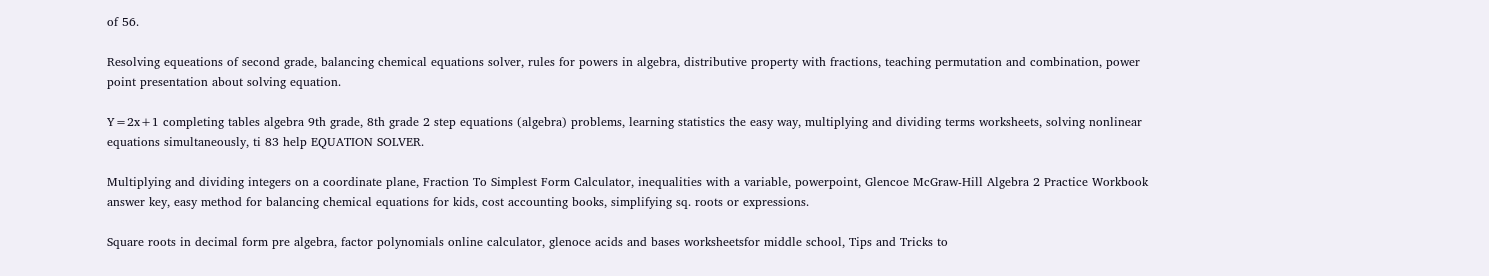of 56.

Resolving equeations of second grade, balancing chemical equations solver, rules for powers in algebra, distributive property with fractions, teaching permutation and combination, power point presentation about solving equation.

Y=2x+1 completing tables algebra 9th grade, 8th grade 2 step equations (algebra) problems, learning statistics the easy way, multiplying and dividing terms worksheets, solving nonlinear equations simultaneously, ti 83 help EQUATION SOLVER.

Multiplying and dividing integers on a coordinate plane, Fraction To Simplest Form Calculator, inequalities with a variable, powerpoint, Glencoe McGraw-Hill Algebra 2 Practice Workbook answer key, easy method for balancing chemical equations for kids, cost accounting books, simplifying sq. roots or expressions.

Square roots in decimal form pre algebra, factor polynomials online calculator, glenoce acids and bases worksheetsfor middle school, Tips and Tricks to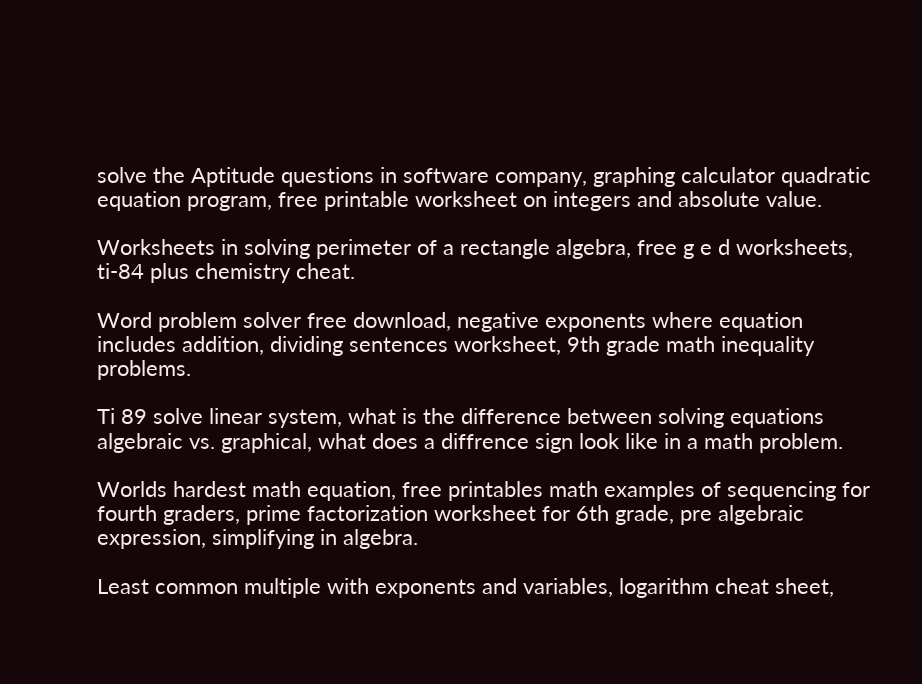solve the Aptitude questions in software company, graphing calculator quadratic equation program, free printable worksheet on integers and absolute value.

Worksheets in solving perimeter of a rectangle algebra, free g e d worksheets, ti-84 plus chemistry cheat.

Word problem solver free download, negative exponents where equation includes addition, dividing sentences worksheet, 9th grade math inequality problems.

Ti 89 solve linear system, what is the difference between solving equations algebraic vs. graphical, what does a diffrence sign look like in a math problem.

Worlds hardest math equation, free printables math examples of sequencing for fourth graders, prime factorization worksheet for 6th grade, pre algebraic expression, simplifying in algebra.

Least common multiple with exponents and variables, logarithm cheat sheet,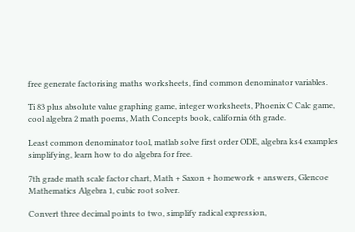free generate factorising maths worksheets, find common denominator variables.

Ti 83 plus absolute value graphing game, integer worksheets, Phoenix C Calc game, cool algebra 2 math poems, Math Concepts book, california 6th grade.

Least common denominator tool, matlab solve first order ODE, algebra ks4 examples simplifying, learn how to do algebra for free.

7th grade math scale factor chart, Math + Saxon + homework + answers, Glencoe Mathematics Algebra 1, cubic root solver.

Convert three decimal points to two, simplify radical expression,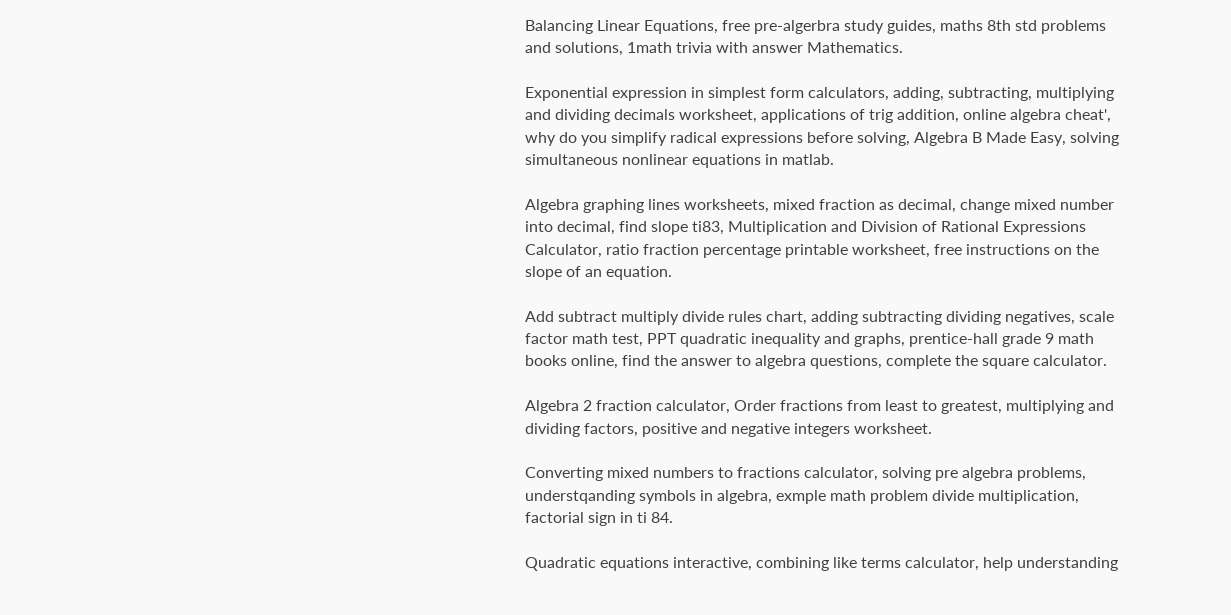Balancing Linear Equations, free pre-algerbra study guides, maths 8th std problems and solutions, 1math trivia with answer Mathematics.

Exponential expression in simplest form calculators, adding, subtracting, multiplying and dividing decimals worksheet, applications of trig addition, online algebra cheat', why do you simplify radical expressions before solving, Algebra B Made Easy, solving simultaneous nonlinear equations in matlab.

Algebra graphing lines worksheets, mixed fraction as decimal, change mixed number into decimal, find slope ti83, Multiplication and Division of Rational Expressions Calculator, ratio fraction percentage printable worksheet, free instructions on the slope of an equation.

Add subtract multiply divide rules chart, adding subtracting dividing negatives, scale factor math test, PPT quadratic inequality and graphs, prentice-hall grade 9 math books online, find the answer to algebra questions, complete the square calculator.

Algebra 2 fraction calculator, Order fractions from least to greatest, multiplying and dividing factors, positive and negative integers worksheet.

Converting mixed numbers to fractions calculator, solving pre algebra problems, understqanding symbols in algebra, exmple math problem divide multiplication, factorial sign in ti 84.

Quadratic equations interactive, combining like terms calculator, help understanding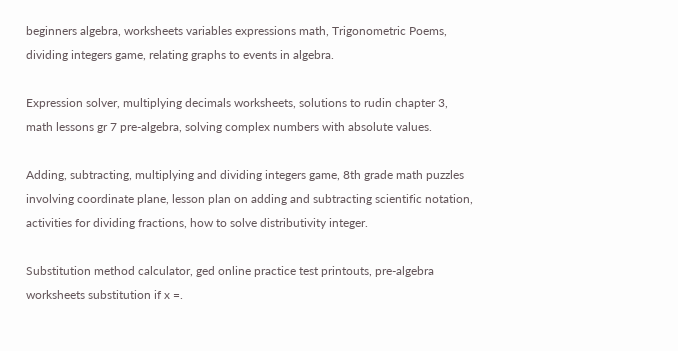beginners algebra, worksheets variables expressions math, Trigonometric Poems, dividing integers game, relating graphs to events in algebra.

Expression solver, multiplying decimals worksheets, solutions to rudin chapter 3, math lessons gr 7 pre-algebra, solving complex numbers with absolute values.

Adding, subtracting, multiplying and dividing integers game, 8th grade math puzzles involving coordinate plane, lesson plan on adding and subtracting scientific notation, activities for dividing fractions, how to solve distributivity integer.

Substitution method calculator, ged online practice test printouts, pre-algebra worksheets substitution if x =.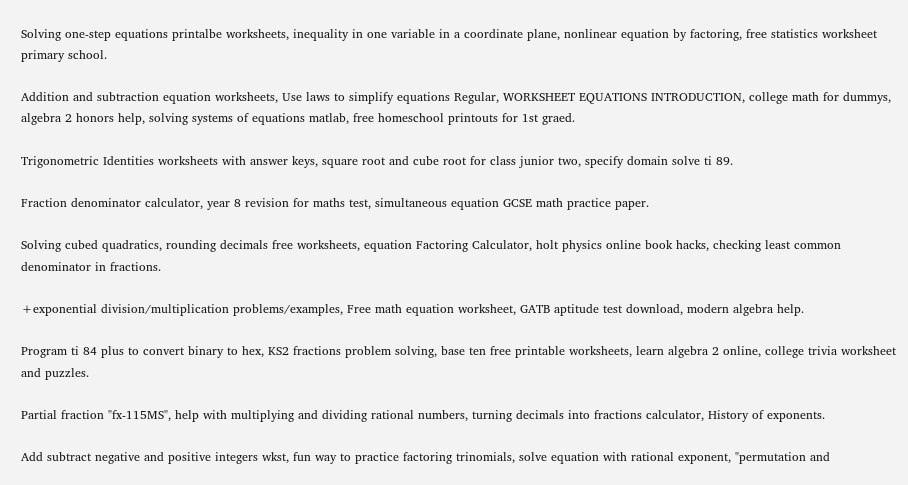Solving one-step equations printalbe worksheets, inequality in one variable in a coordinate plane, nonlinear equation by factoring, free statistics worksheet primary school.

Addition and subtraction equation worksheets, Use laws to simplify equations Regular, WORKSHEET EQUATIONS INTRODUCTION, college math for dummys, algebra 2 honors help, solving systems of equations matlab, free homeschool printouts for 1st graed.

Trigonometric Identities worksheets with answer keys, square root and cube root for class junior two, specify domain solve ti 89.

Fraction denominator calculator, year 8 revision for maths test, simultaneous equation GCSE math practice paper.

Solving cubed quadratics, rounding decimals free worksheets, equation Factoring Calculator, holt physics online book hacks, checking least common denominator in fractions.

+exponential division/multiplication problems/examples, Free math equation worksheet, GATB aptitude test download, modern algebra help.

Program ti 84 plus to convert binary to hex, KS2 fractions problem solving, base ten free printable worksheets, learn algebra 2 online, college trivia worksheet and puzzles.

Partial fraction "fx-115MS", help with multiplying and dividing rational numbers, turning decimals into fractions calculator, History of exponents.

Add subtract negative and positive integers wkst, fun way to practice factoring trinomials, solve equation with rational exponent, "permutation and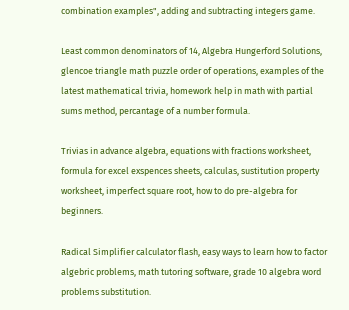combination examples", adding and subtracting integers game.

Least common denominators of 14, Algebra Hungerford Solutions, glencoe triangle math puzzle order of operations, examples of the latest mathematical trivia, homework help in math with partial sums method, percantage of a number formula.

Trivias in advance algebra, equations with fractions worksheet, formula for excel exspences sheets, calculas, sustitution property worksheet, imperfect square root, how to do pre-algebra for beginners.

Radical Simplifier calculator flash, easy ways to learn how to factor algebric problems, math tutoring software, grade 10 algebra word problems substitution.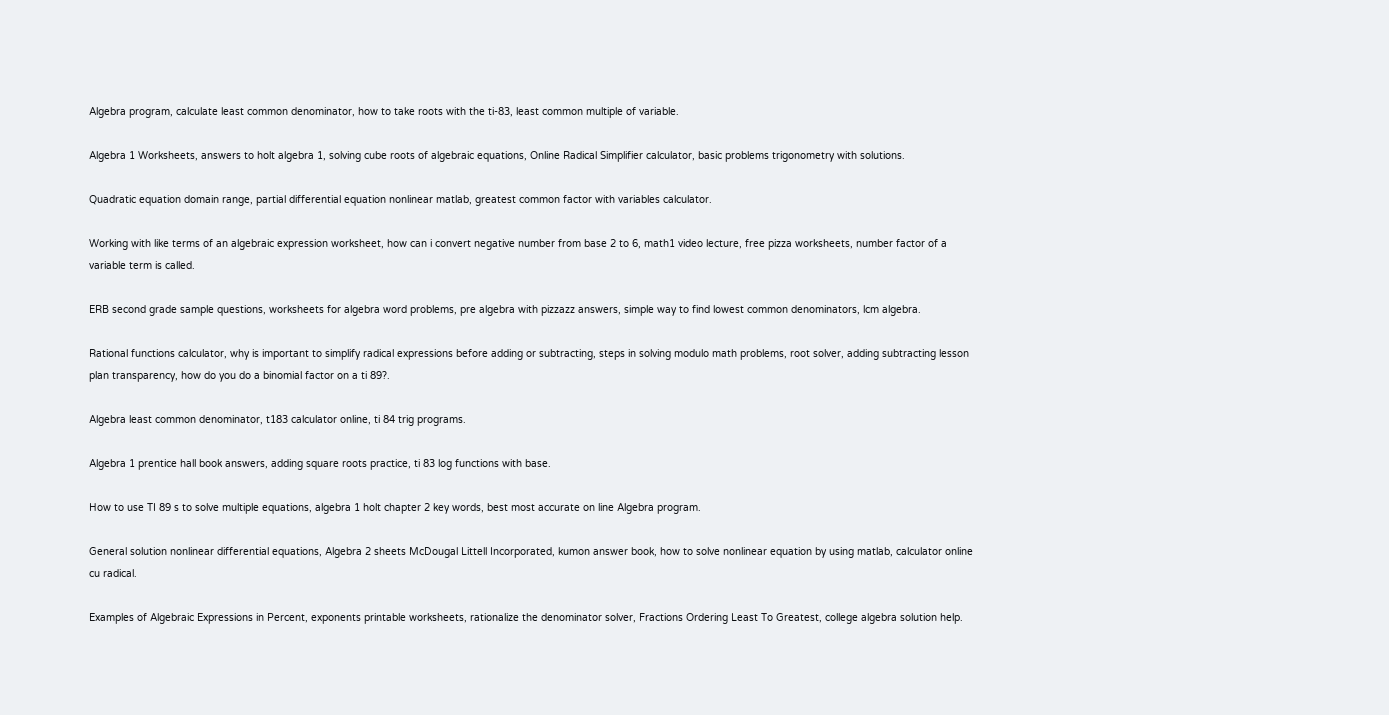Algebra program, calculate least common denominator, how to take roots with the ti-83, least common multiple of variable.

Algebra 1 Worksheets, answers to holt algebra 1, solving cube roots of algebraic equations, Online Radical Simplifier calculator, basic problems trigonometry with solutions.

Quadratic equation domain range, partial differential equation nonlinear matlab, greatest common factor with variables calculator.

Working with like terms of an algebraic expression worksheet, how can i convert negative number from base 2 to 6, math1 video lecture, free pizza worksheets, number factor of a variable term is called.

ERB second grade sample questions, worksheets for algebra word problems, pre algebra with pizzazz answers, simple way to find lowest common denominators, lcm algebra.

Rational functions calculator, why is important to simplify radical expressions before adding or subtracting, steps in solving modulo math problems, root solver, adding subtracting lesson plan transparency, how do you do a binomial factor on a ti 89?.

Algebra least common denominator, t183 calculator online, ti 84 trig programs.

Algebra 1 prentice hall book answers, adding square roots practice, ti 83 log functions with base.

How to use TI 89 s to solve multiple equations, algebra 1 holt chapter 2 key words, best most accurate on line Algebra program.

General solution nonlinear differential equations, Algebra 2 sheets McDougal Littell Incorporated, kumon answer book, how to solve nonlinear equation by using matlab, calculator online cu radical.

Examples of Algebraic Expressions in Percent, exponents printable worksheets, rationalize the denominator solver, Fractions Ordering Least To Greatest, college algebra solution help.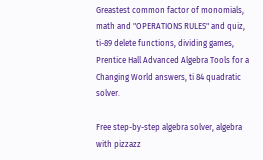Greastest common factor of monomials, math and "OPERATIONS RULES" and quiz, ti-89 delete functions, dividing games, Prentice Hall Advanced Algebra Tools for a Changing World answers, ti 84 quadratic solver.

Free step-by-step algebra solver, algebra with pizzazz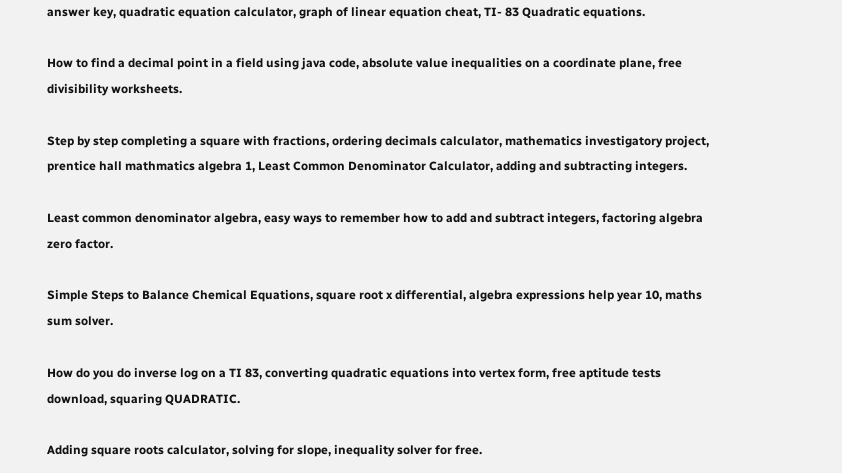answer key, quadratic equation calculator, graph of linear equation cheat, TI- 83 Quadratic equations.

How to find a decimal point in a field using java code, absolute value inequalities on a coordinate plane, free divisibility worksheets.

Step by step completing a square with fractions, ordering decimals calculator, mathematics investigatory project, prentice hall mathmatics algebra 1, Least Common Denominator Calculator, adding and subtracting integers.

Least common denominator algebra, easy ways to remember how to add and subtract integers, factoring algebra zero factor.

Simple Steps to Balance Chemical Equations, square root x differential, algebra expressions help year 10, maths sum solver.

How do you do inverse log on a TI 83, converting quadratic equations into vertex form, free aptitude tests download, squaring QUADRATIC.

Adding square roots calculator, solving for slope, inequality solver for free.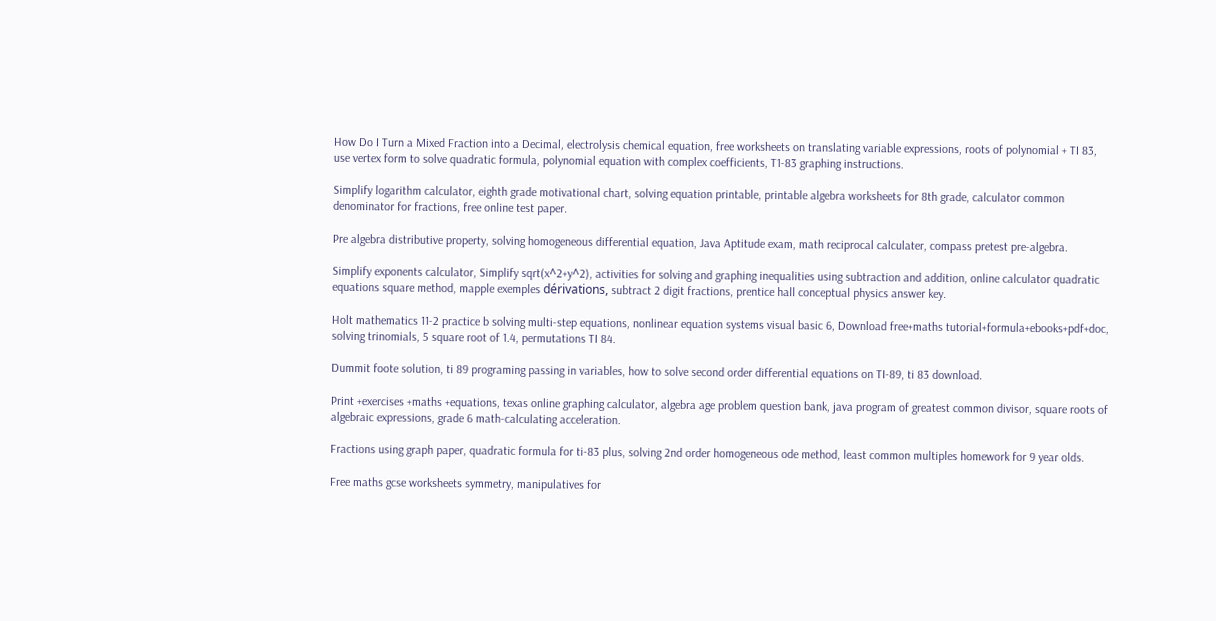How Do I Turn a Mixed Fraction into a Decimal, electrolysis chemical equation, free worksheets on translating variable expressions, roots of polynomial + TI 83, use vertex form to solve quadratic formula, polynomial equation with complex coefficients, T1-83 graphing instructions.

Simplify logarithm calculator, eighth grade motivational chart, solving equation printable, printable algebra worksheets for 8th grade, calculator common denominator for fractions, free online test paper.

Pre algebra distributive property, solving homogeneous differential equation, Java Aptitude exam, math reciprocal calculater, compass pretest pre-algebra.

Simplify exponents calculator, Simplify sqrt(x^2+y^2), activities for solving and graphing inequalities using subtraction and addition, online calculator quadratic equations square method, mapple exemples dérivations, subtract 2 digit fractions, prentice hall conceptual physics answer key.

Holt mathematics 11-2 practice b solving multi-step equations, nonlinear equation systems visual basic 6, Download free+maths tutorial+formula+ebooks+pdf+doc, solving trinomials, 5 square root of 1.4, permutations TI 84.

Dummit foote solution, ti 89 programing passing in variables, how to solve second order differential equations on TI-89, ti 83 download.

Print +exercises +maths +equations, texas online graphing calculator, algebra age problem question bank, java program of greatest common divisor, square roots of algebraic expressions, grade 6 math-calculating acceleration.

Fractions using graph paper, quadratic formula for ti-83 plus, solving 2nd order homogeneous ode method, least common multiples homework for 9 year olds.

Free maths gcse worksheets symmetry, manipulatives for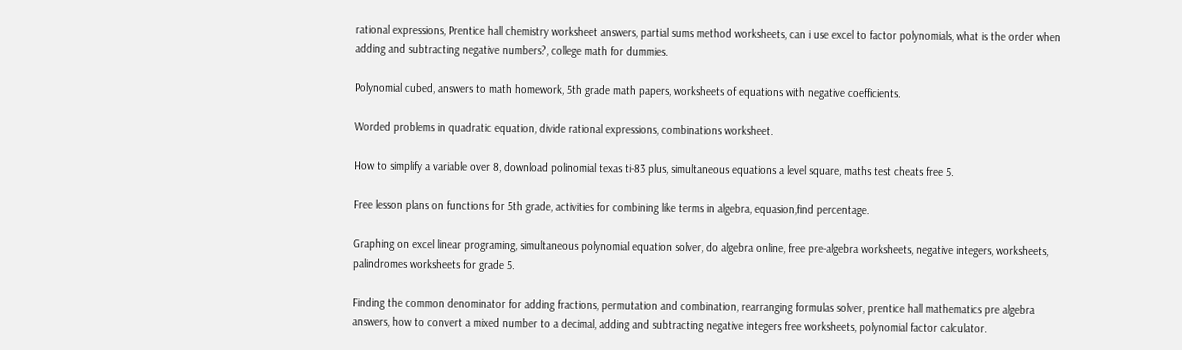rational expressions, Prentice hall chemistry worksheet answers, partial sums method worksheets, can i use excel to factor polynomials, what is the order when adding and subtracting negative numbers?, college math for dummies.

Polynomial cubed, answers to math homework, 5th grade math papers, worksheets of equations with negative coefficients.

Worded problems in quadratic equation, divide rational expressions, combinations worksheet.

How to simplify a variable over 8, download polinomial texas ti-83 plus, simultaneous equations a level square, maths test cheats free 5.

Free lesson plans on functions for 5th grade, activities for combining like terms in algebra, equasion,find percentage.

Graphing on excel linear programing, simultaneous polynomial equation solver, do algebra online, free pre-algebra worksheets, negative integers, worksheets, palindromes worksheets for grade 5.

Finding the common denominator for adding fractions, permutation and combination, rearranging formulas solver, prentice hall mathematics pre algebra answers, how to convert a mixed number to a decimal, adding and subtracting negative integers free worksheets, polynomial factor calculator.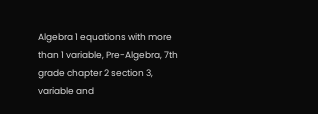Algebra 1 equations with more than 1 variable, Pre-Algebra, 7th grade chapter 2 section 3, variable and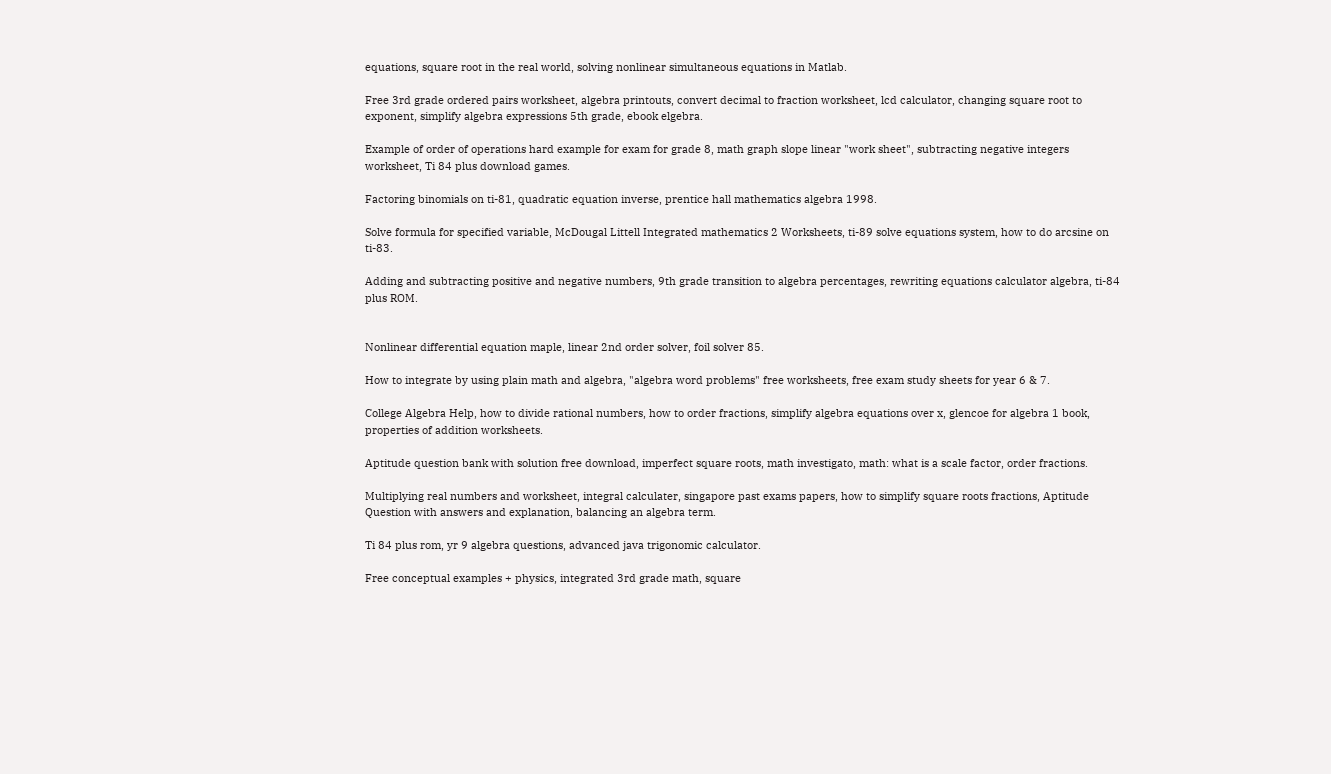equations, square root in the real world, solving nonlinear simultaneous equations in Matlab.

Free 3rd grade ordered pairs worksheet, algebra printouts, convert decimal to fraction worksheet, lcd calculator, changing square root to exponent, simplify algebra expressions 5th grade, ebook elgebra.

Example of order of operations hard example for exam for grade 8, math graph slope linear "work sheet", subtracting negative integers worksheet, Ti 84 plus download games.

Factoring binomials on ti-81, quadratic equation inverse, prentice hall mathematics algebra 1998.

Solve formula for specified variable, McDougal Littell Integrated mathematics 2 Worksheets, ti-89 solve equations system, how to do arcsine on ti-83.

Adding and subtracting positive and negative numbers, 9th grade transition to algebra percentages, rewriting equations calculator algebra, ti-84 plus ROM.


Nonlinear differential equation maple, linear 2nd order solver, foil solver 85.

How to integrate by using plain math and algebra, "algebra word problems" free worksheets, free exam study sheets for year 6 & 7.

College Algebra Help, how to divide rational numbers, how to order fractions, simplify algebra equations over x, glencoe for algebra 1 book, properties of addition worksheets.

Aptitude question bank with solution free download, imperfect square roots, math investigato, math: what is a scale factor, order fractions.

Multiplying real numbers and worksheet, integral calculater, singapore past exams papers, how to simplify square roots fractions, Aptitude Question with answers and explanation, balancing an algebra term.

Ti 84 plus rom, yr 9 algebra questions, advanced java trigonomic calculator.

Free conceptual examples + physics, integrated 3rd grade math, square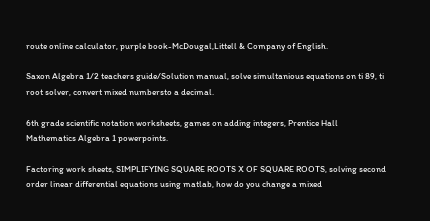route online calculator, purple book-McDougal,Littell & Company of English.

Saxon Algebra 1/2 teachers guide/Solution manual, solve simultanious equations on ti 89, ti root solver, convert mixed numbersto a decimal.

6th grade scientific notation worksheets, games on adding integers, Prentice Hall Mathematics Algebra 1 powerpoints.

Factoring work sheets, SIMPLIFYING SQUARE ROOTS X OF SQUARE ROOTS, solving second order linear differential equations using matlab, how do you change a mixed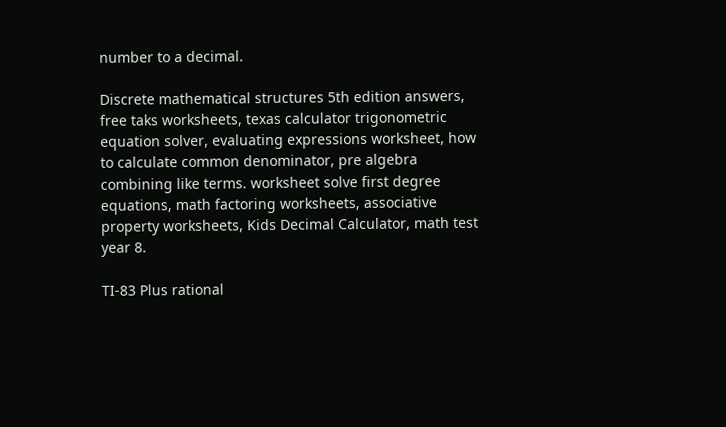number to a decimal.

Discrete mathematical structures 5th edition answers, free taks worksheets, texas calculator trigonometric equation solver, evaluating expressions worksheet, how to calculate common denominator, pre algebra combining like terms. worksheet solve first degree equations, math factoring worksheets, associative property worksheets, Kids Decimal Calculator, math test year 8.

TI-83 Plus rational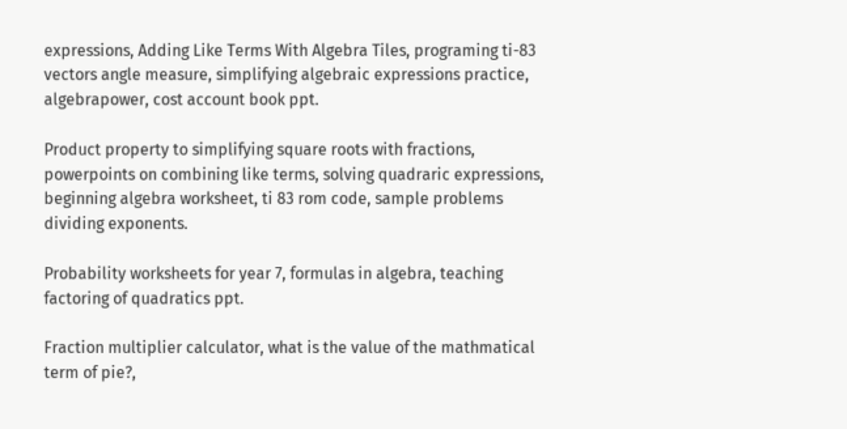expressions, Adding Like Terms With Algebra Tiles, programing ti-83 vectors angle measure, simplifying algebraic expressions practice, algebrapower, cost account book ppt.

Product property to simplifying square roots with fractions, powerpoints on combining like terms, solving quadraric expressions, beginning algebra worksheet, ti 83 rom code, sample problems dividing exponents.

Probability worksheets for year 7, formulas in algebra, teaching factoring of quadratics ppt.

Fraction multiplier calculator, what is the value of the mathmatical term of pie?,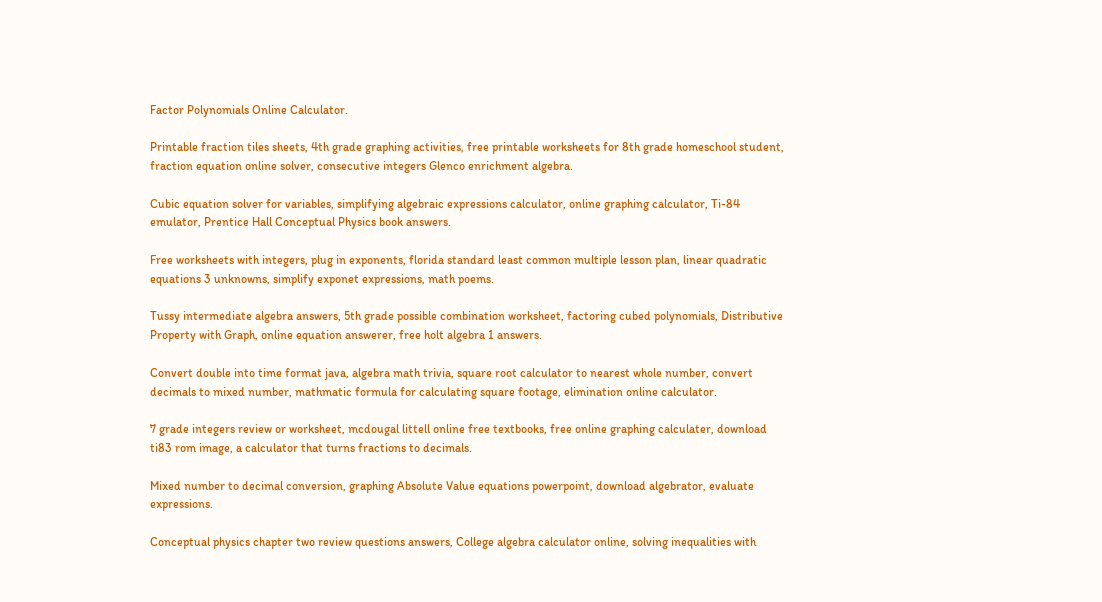Factor Polynomials Online Calculator.

Printable fraction tiles sheets, 4th grade graphing activities, free printable worksheets for 8th grade homeschool student, fraction equation online solver, consecutive integers Glenco enrichment algebra.

Cubic equation solver for variables, simplifying algebraic expressions calculator, online graphing calculator, Ti-84 emulator, Prentice Hall Conceptual Physics book answers.

Free worksheets with integers, plug in exponents, florida standard least common multiple lesson plan, linear quadratic equations 3 unknowns, simplify exponet expressions, math poems.

Tussy intermediate algebra answers, 5th grade possible combination worksheet, factoring cubed polynomials, Distributive Property with Graph, online equation answerer, free holt algebra 1 answers.

Convert double into time format java, algebra math trivia, square root calculator to nearest whole number, convert decimals to mixed number, mathmatic formula for calculating square footage, elimination online calculator.

7 grade integers review or worksheet, mcdougal littell online free textbooks, free online graphing calculater, download ti83 rom image, a calculator that turns fractions to decimals.

Mixed number to decimal conversion, graphing Absolute Value equations powerpoint, download algebrator, evaluate expressions.

Conceptual physics chapter two review questions answers, College algebra calculator online, solving inequalities with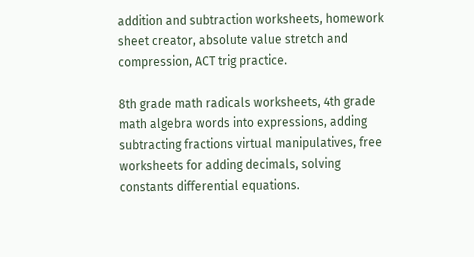addition and subtraction worksheets, homework sheet creator, absolute value stretch and compression, ACT trig practice.

8th grade math radicals worksheets, 4th grade math algebra words into expressions, adding subtracting fractions virtual manipulatives, free worksheets for adding decimals, solving constants differential equations.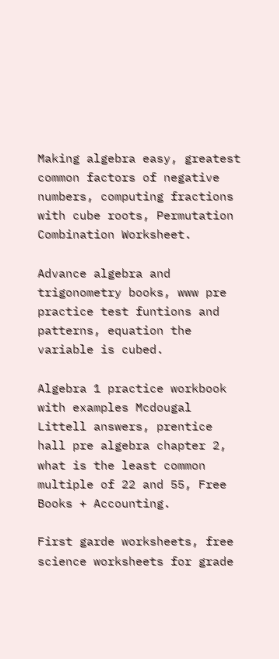Making algebra easy, greatest common factors of negative numbers, computing fractions with cube roots, Permutation Combination Worksheet.

Advance algebra and trigonometry books, www pre practice test funtions and patterns, equation the variable is cubed.

Algebra 1 practice workbook with examples Mcdougal Littell answers, prentice hall pre algebra chapter 2, what is the least common multiple of 22 and 55, Free Books + Accounting.

First garde worksheets, free science worksheets for grade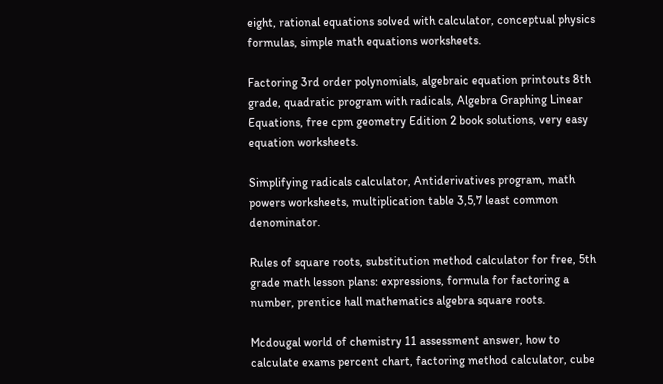eight, rational equations solved with calculator, conceptual physics formulas, simple math equations worksheets.

Factoring 3rd order polynomials, algebraic equation printouts 8th grade, quadratic program with radicals, Algebra Graphing Linear Equations, free cpm geometry Edition 2 book solutions, very easy equation worksheets.

Simplifying radicals calculator, Antiderivatives program, math powers worksheets, multiplication table 3,5,7 least common denominator.

Rules of square roots, substitution method calculator for free, 5th grade math lesson plans: expressions, formula for factoring a number, prentice hall mathematics algebra square roots.

Mcdougal world of chemistry 11 assessment answer, how to calculate exams percent chart, factoring method calculator, cube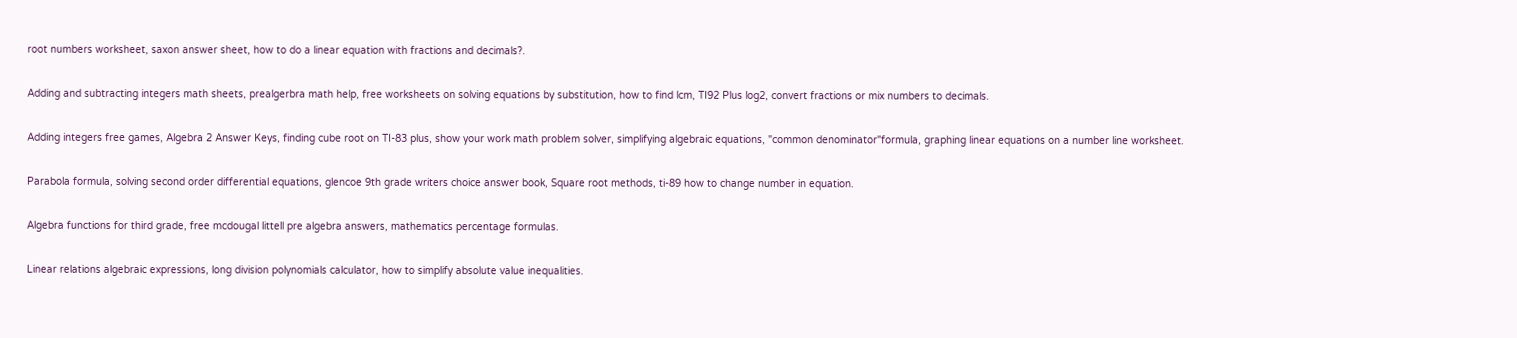root numbers worksheet, saxon answer sheet, how to do a linear equation with fractions and decimals?.

Adding and subtracting integers math sheets, prealgerbra math help, free worksheets on solving equations by substitution, how to find lcm, TI92 Plus log2, convert fractions or mix numbers to decimals.

Adding integers free games, Algebra 2 Answer Keys, finding cube root on TI-83 plus, show your work math problem solver, simplifying algebraic equations, "common denominator"formula, graphing linear equations on a number line worksheet.

Parabola formula, solving second order differential equations, glencoe 9th grade writers choice answer book, Square root methods, ti-89 how to change number in equation.

Algebra functions for third grade, free mcdougal littell pre algebra answers, mathematics percentage formulas.

Linear relations algebraic expressions, long division polynomials calculator, how to simplify absolute value inequalities.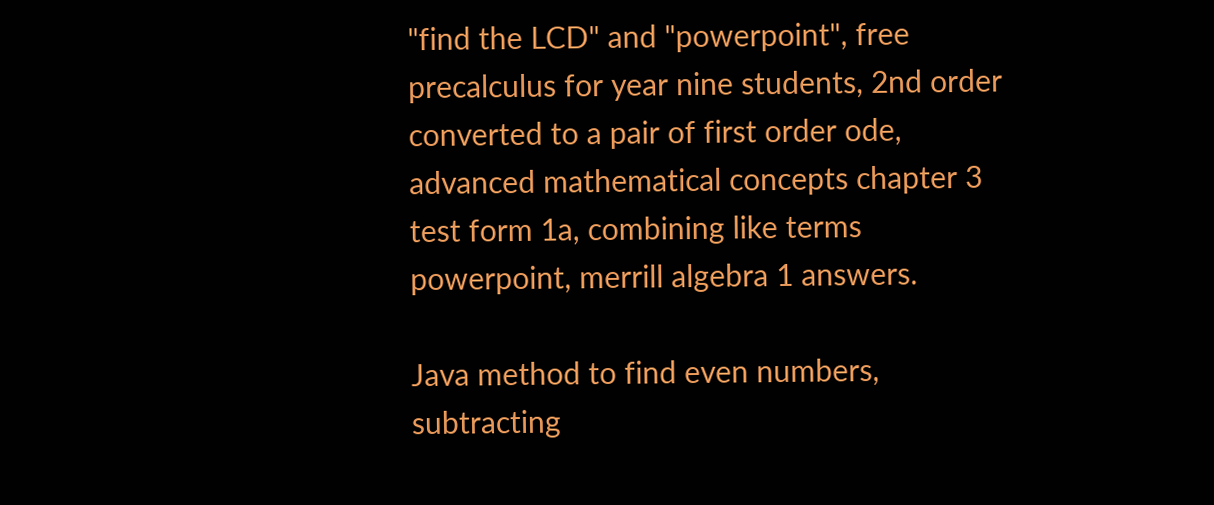"find the LCD" and "powerpoint", free precalculus for year nine students, 2nd order converted to a pair of first order ode, advanced mathematical concepts chapter 3 test form 1a, combining like terms powerpoint, merrill algebra 1 answers.

Java method to find even numbers, subtracting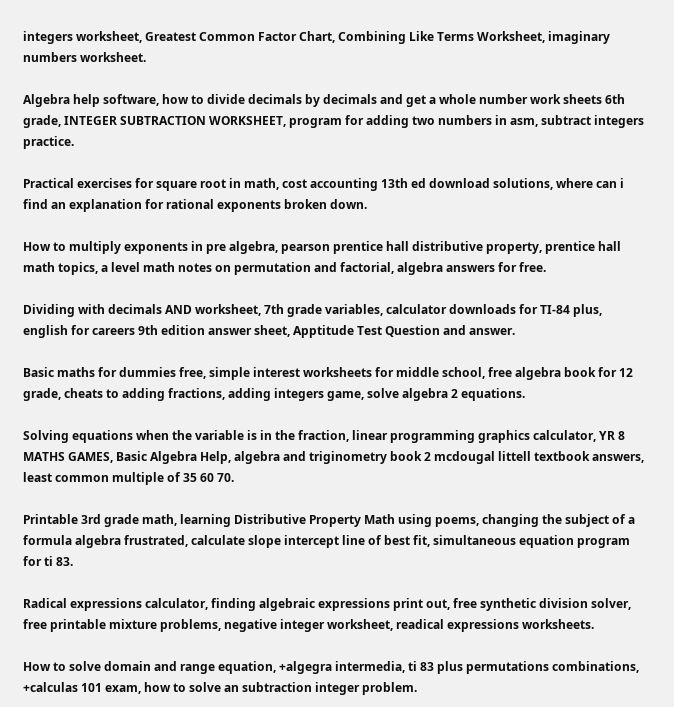integers worksheet, Greatest Common Factor Chart, Combining Like Terms Worksheet, imaginary numbers worksheet.

Algebra help software, how to divide decimals by decimals and get a whole number work sheets 6th grade, INTEGER SUBTRACTION WORKSHEET, program for adding two numbers in asm, subtract integers practice.

Practical exercises for square root in math, cost accounting 13th ed download solutions, where can i find an explanation for rational exponents broken down.

How to multiply exponents in pre algebra, pearson prentice hall distributive property, prentice hall math topics, a level math notes on permutation and factorial, algebra answers for free.

Dividing with decimals AND worksheet, 7th grade variables, calculator downloads for TI-84 plus, english for careers 9th edition answer sheet, Apptitude Test Question and answer.

Basic maths for dummies free, simple interest worksheets for middle school, free algebra book for 12 grade, cheats to adding fractions, adding integers game, solve algebra 2 equations.

Solving equations when the variable is in the fraction, linear programming graphics calculator, YR 8 MATHS GAMES, Basic Algebra Help, algebra and triginometry book 2 mcdougal littell textbook answers, least common multiple of 35 60 70.

Printable 3rd grade math, learning Distributive Property Math using poems, changing the subject of a formula algebra frustrated, calculate slope intercept line of best fit, simultaneous equation program for ti 83.

Radical expressions calculator, finding algebraic expressions print out, free synthetic division solver, free printable mixture problems, negative integer worksheet, readical expressions worksheets.

How to solve domain and range equation, +algegra intermedia, ti 83 plus permutations combinations, +calculas 101 exam, how to solve an subtraction integer problem.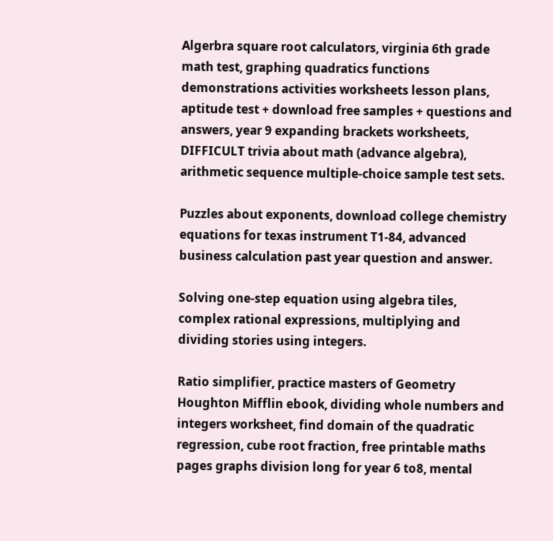Algerbra square root calculators, virginia 6th grade math test, graphing quadratics functions demonstrations activities worksheets lesson plans, aptitude test + download free samples + questions and answers, year 9 expanding brackets worksheets, DIFFICULT trivia about math (advance algebra), arithmetic sequence multiple-choice sample test sets.

Puzzles about exponents, download college chemistry equations for texas instrument T1-84, advanced business calculation past year question and answer.

Solving one-step equation using algebra tiles, complex rational expressions, multiplying and dividing stories using integers.

Ratio simplifier, practice masters of Geometry Houghton Mifflin ebook, dividing whole numbers and integers worksheet, find domain of the quadratic regression, cube root fraction, free printable maths pages graphs division long for year 6 to8, mental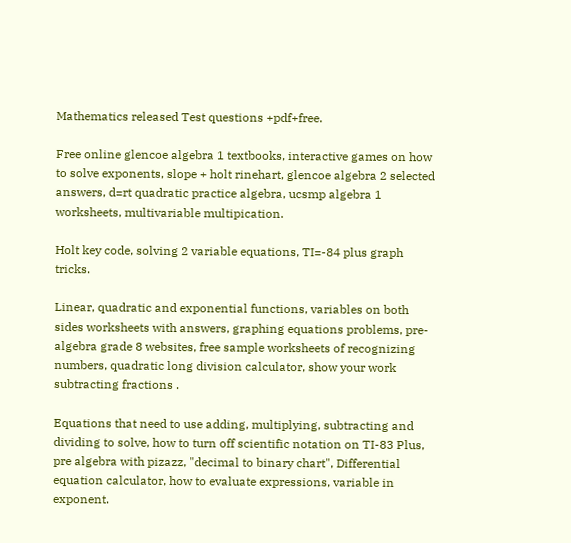Mathematics released Test questions +pdf+free.

Free online glencoe algebra 1 textbooks, interactive games on how to solve exponents, slope + holt rinehart, glencoe algebra 2 selected answers, d=rt quadratic practice algebra, ucsmp algebra 1 worksheets, multivariable multipication.

Holt key code, solving 2 variable equations, TI=-84 plus graph tricks.

Linear, quadratic and exponential functions, variables on both sides worksheets with answers, graphing equations problems, pre-algebra grade 8 websites, free sample worksheets of recognizing numbers, quadratic long division calculator, show your work subtracting fractions .

Equations that need to use adding, multiplying, subtracting and dividing to solve, how to turn off scientific notation on TI-83 Plus, pre algebra with pizazz, "decimal to binary chart", Differential equation calculator, how to evaluate expressions, variable in exponent.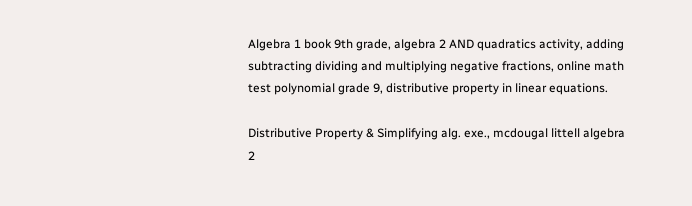Algebra 1 book 9th grade, algebra 2 AND quadratics activity, adding subtracting dividing and multiplying negative fractions, online math test polynomial grade 9, distributive property in linear equations.

Distributive Property & Simplifying alg. exe., mcdougal littell algebra 2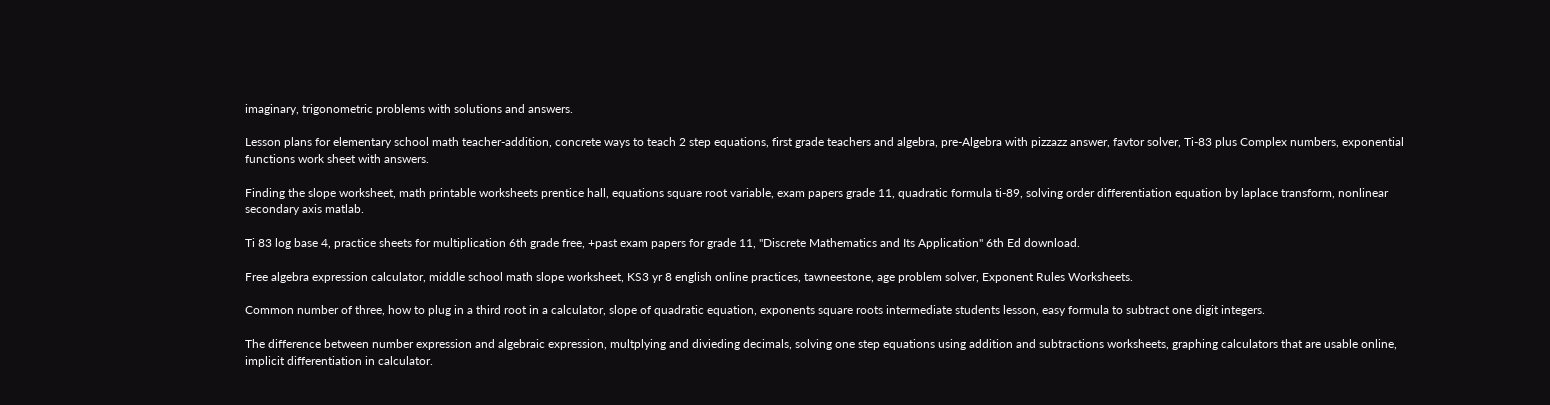imaginary, trigonometric problems with solutions and answers.

Lesson plans for elementary school math teacher-addition, concrete ways to teach 2 step equations, first grade teachers and algebra, pre-Algebra with pizzazz answer, favtor solver, Ti-83 plus Complex numbers, exponential functions work sheet with answers.

Finding the slope worksheet, math printable worksheets prentice hall, equations square root variable, exam papers grade 11, quadratic formula ti-89, solving order differentiation equation by laplace transform, nonlinear secondary axis matlab.

Ti 83 log base 4, practice sheets for multiplication 6th grade free, +past exam papers for grade 11, "Discrete Mathematics and Its Application" 6th Ed download.

Free algebra expression calculator, middle school math slope worksheet, KS3 yr 8 english online practices, tawneestone, age problem solver, Exponent Rules Worksheets.

Common number of three, how to plug in a third root in a calculator, slope of quadratic equation, exponents square roots intermediate students lesson, easy formula to subtract one digit integers.

The difference between number expression and algebraic expression, multplying and divieding decimals, solving one step equations using addition and subtractions worksheets, graphing calculators that are usable online, implicit differentiation in calculator.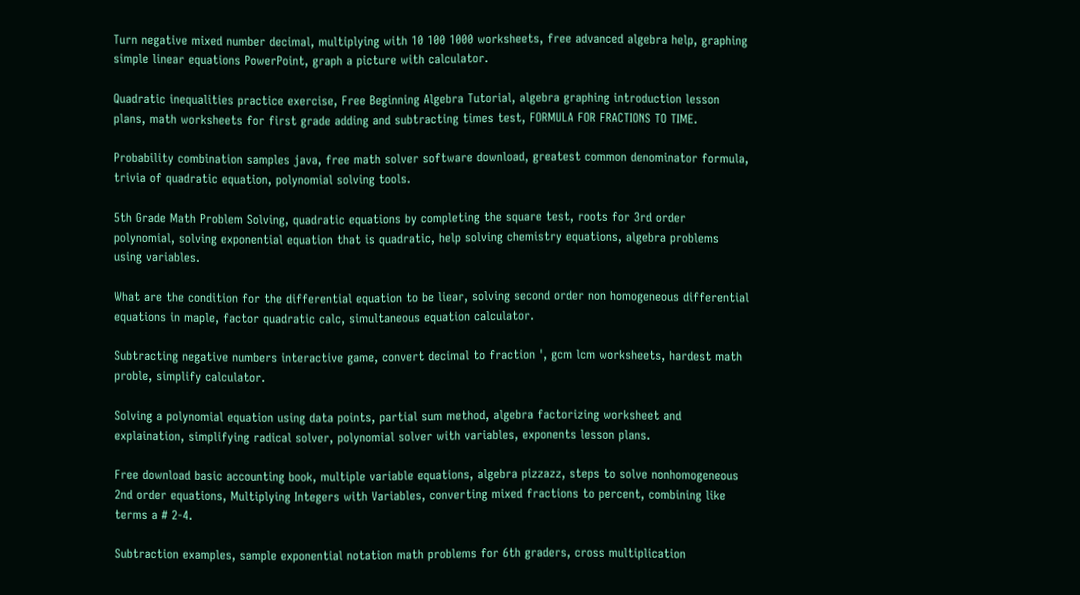Turn negative mixed number decimal, multiplying with 10 100 1000 worksheets, free advanced algebra help, graphing simple linear equations PowerPoint, graph a picture with calculator.

Quadratic inequalities practice exercise, Free Beginning Algebra Tutorial, algebra graphing introduction lesson plans, math worksheets for first grade adding and subtracting times test, FORMULA FOR FRACTIONS TO TIME.

Probability combination samples java, free math solver software download, greatest common denominator formula, trivia of quadratic equation, polynomial solving tools.

5th Grade Math Problem Solving, quadratic equations by completing the square test, roots for 3rd order polynomial, solving exponential equation that is quadratic, help solving chemistry equations, algebra problems using variables.

What are the condition for the differential equation to be liear, solving second order non homogeneous differential equations in maple, factor quadratic calc, simultaneous equation calculator.

Subtracting negative numbers interactive game, convert decimal to fraction ', gcm lcm worksheets, hardest math proble, simplify calculator.

Solving a polynomial equation using data points, partial sum method, algebra factorizing worksheet and explaination, simplifying radical solver, polynomial solver with variables, exponents lesson plans.

Free download basic accounting book, multiple variable equations, algebra pizzazz, steps to solve nonhomogeneous 2nd order equations, Multiplying Integers with Variables, converting mixed fractions to percent, combining like terms a # 2-4.

Subtraction examples, sample exponential notation math problems for 6th graders, cross multiplication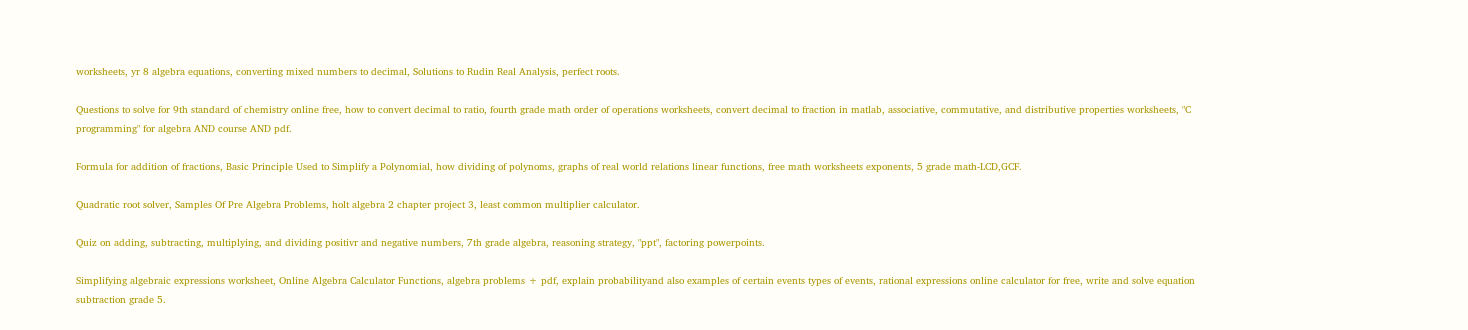worksheets, yr 8 algebra equations, converting mixed numbers to decimal, Solutions to Rudin Real Analysis, perfect roots.

Questions to solve for 9th standard of chemistry online free, how to convert decimal to ratio, fourth grade math order of operations worksheets, convert decimal to fraction in matlab, associative, commutative, and distributive properties worksheets, "C programming" for algebra AND course AND pdf.

Formula for addition of fractions, Basic Principle Used to Simplify a Polynomial, how dividing of polynoms, graphs of real world relations linear functions, free math worksheets exponents, 5 grade math-LCD,GCF.

Quadratic root solver, Samples Of Pre Algebra Problems, holt algebra 2 chapter project 3, least common multiplier calculator.

Quiz on adding, subtracting, multiplying, and dividing positivr and negative numbers, 7th grade algebra, reasoning strategy, "ppt", factoring powerpoints.

Simplifying algebraic expressions worksheet, Online Algebra Calculator Functions, algebra problems + pdf, explain probabilityand also examples of certain events types of events, rational expressions online calculator for free, write and solve equation subtraction grade 5.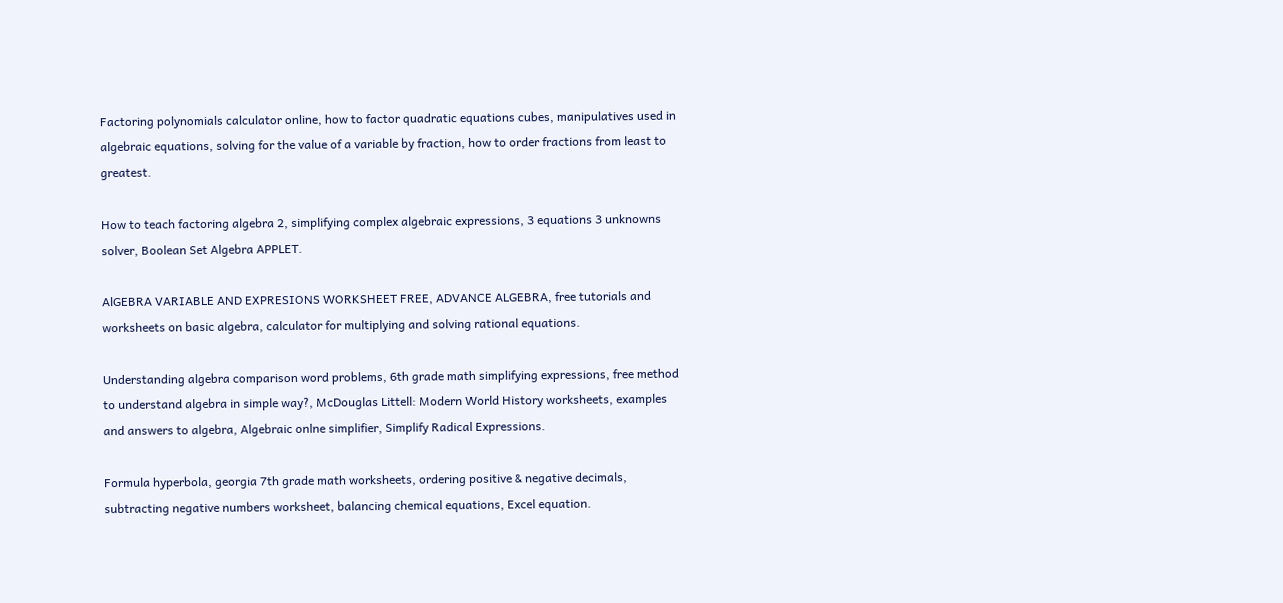Factoring polynomials calculator online, how to factor quadratic equations cubes, manipulatives used in algebraic equations, solving for the value of a variable by fraction, how to order fractions from least to greatest.

How to teach factoring algebra 2, simplifying complex algebraic expressions, 3 equations 3 unknowns solver, Boolean Set Algebra APPLET.

AlGEBRA VARIABLE AND EXPRESIONS WORKSHEET FREE, ADVANCE ALGEBRA, free tutorials and worksheets on basic algebra, calculator for multiplying and solving rational equations.

Understanding algebra comparison word problems, 6th grade math simplifying expressions, free method to understand algebra in simple way?, McDouglas Littell: Modern World History worksheets, examples and answers to algebra, Algebraic onlne simplifier, Simplify Radical Expressions.

Formula hyperbola, georgia 7th grade math worksheets, ordering positive & negative decimals, subtracting negative numbers worksheet, balancing chemical equations, Excel equation.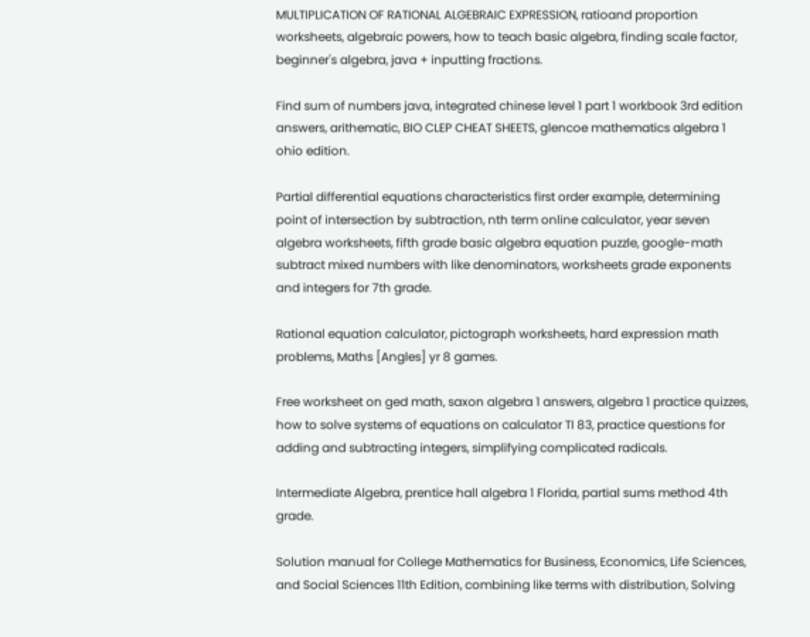MULTIPLICATION OF RATIONAL ALGEBRAIC EXPRESSION, ratioand proportion worksheets, algebraic powers, how to teach basic algebra, finding scale factor, beginner's algebra, java + inputting fractions.

Find sum of numbers java, integrated chinese level 1 part 1 workbook 3rd edition answers, arithematic, BIO CLEP CHEAT SHEETS, glencoe mathematics algebra 1 ohio edition.

Partial differential equations characteristics first order example, determining point of intersection by subtraction, nth term online calculator, year seven algebra worksheets, fifth grade basic algebra equation puzzle, google-math subtract mixed numbers with like denominators, worksheets grade exponents and integers for 7th grade.

Rational equation calculator, pictograph worksheets, hard expression math problems, Maths [Angles] yr 8 games.

Free worksheet on ged math, saxon algebra 1 answers, algebra 1 practice quizzes, how to solve systems of equations on calculator TI 83, practice questions for adding and subtracting integers, simplifying complicated radicals.

Intermediate Algebra, prentice hall algebra 1 Florida, partial sums method 4th grade.

Solution manual for College Mathematics for Business, Economics, Life Sciences, and Social Sciences 11th Edition, combining like terms with distribution, Solving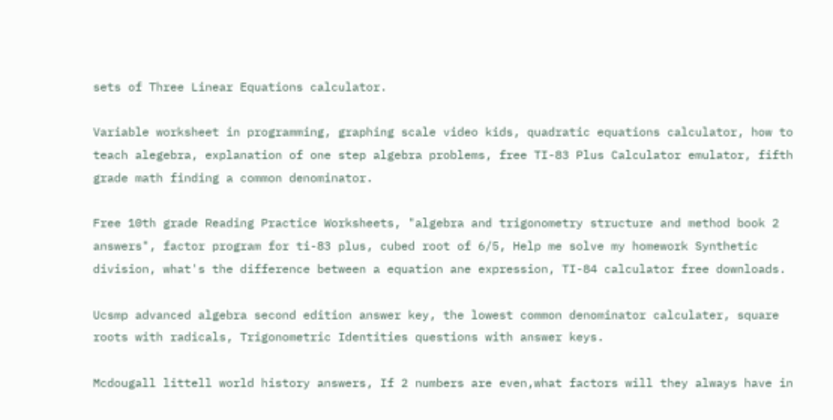sets of Three Linear Equations calculator.

Variable worksheet in programming, graphing scale video kids, quadratic equations calculator, how to teach alegebra, explanation of one step algebra problems, free TI-83 Plus Calculator emulator, fifth grade math finding a common denominator.

Free 10th grade Reading Practice Worksheets, "algebra and trigonometry structure and method book 2 answers", factor program for ti-83 plus, cubed root of 6/5, Help me solve my homework Synthetic division, what's the difference between a equation ane expression, TI-84 calculator free downloads.

Ucsmp advanced algebra second edition answer key, the lowest common denominator calculater, square roots with radicals, Trigonometric Identities questions with answer keys.

Mcdougall littell world history answers, If 2 numbers are even,what factors will they always have in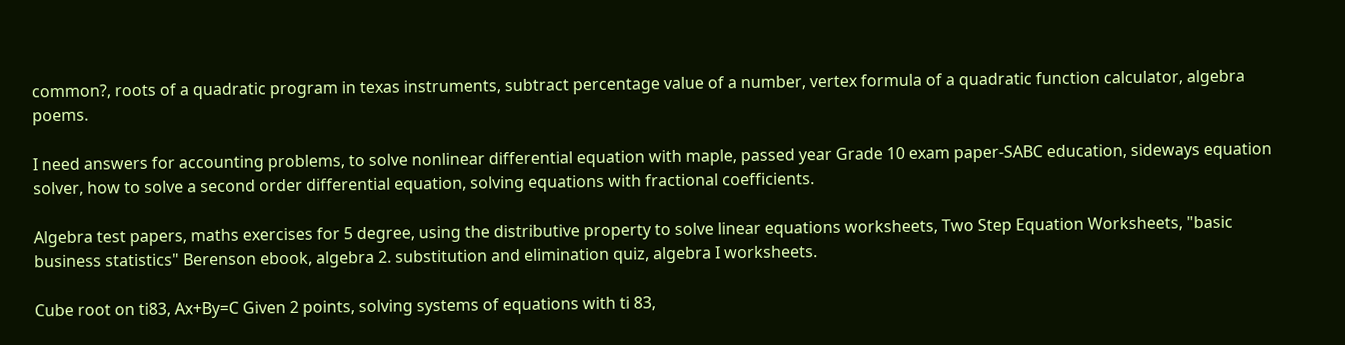common?, roots of a quadratic program in texas instruments, subtract percentage value of a number, vertex formula of a quadratic function calculator, algebra poems.

I need answers for accounting problems, to solve nonlinear differential equation with maple, passed year Grade 10 exam paper-SABC education, sideways equation solver, how to solve a second order differential equation, solving equations with fractional coefficients.

Algebra test papers, maths exercises for 5 degree, using the distributive property to solve linear equations worksheets, Two Step Equation Worksheets, "basic business statistics" Berenson ebook, algebra 2. substitution and elimination quiz, algebra I worksheets.

Cube root on ti83, Ax+By=C Given 2 points, solving systems of equations with ti 83,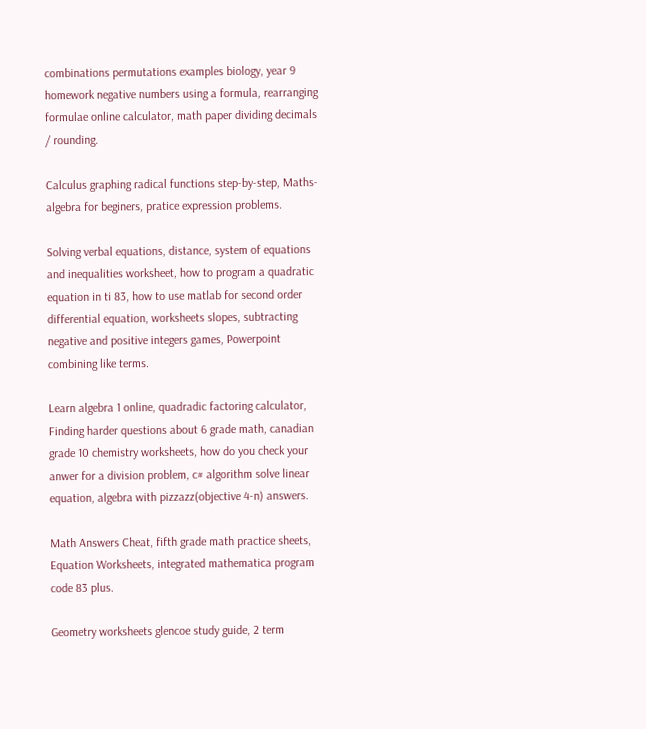combinations permutations examples biology, year 9 homework negative numbers using a formula, rearranging formulae online calculator, math paper dividing decimals / rounding.

Calculus graphing radical functions step-by-step, Maths-algebra for beginers, pratice expression problems.

Solving verbal equations, distance, system of equations and inequalities worksheet, how to program a quadratic equation in ti 83, how to use matlab for second order differential equation, worksheets slopes, subtracting negative and positive integers games, Powerpoint combining like terms.

Learn algebra 1 online, quadradic factoring calculator, Finding harder questions about 6 grade math, canadian grade 10 chemistry worksheets, how do you check your anwer for a division problem, c# algorithm solve linear equation, algebra with pizzazz(objective 4-n) answers.

Math Answers Cheat, fifth grade math practice sheets, Equation Worksheets, integrated mathematica program code 83 plus.

Geometry worksheets glencoe study guide, 2 term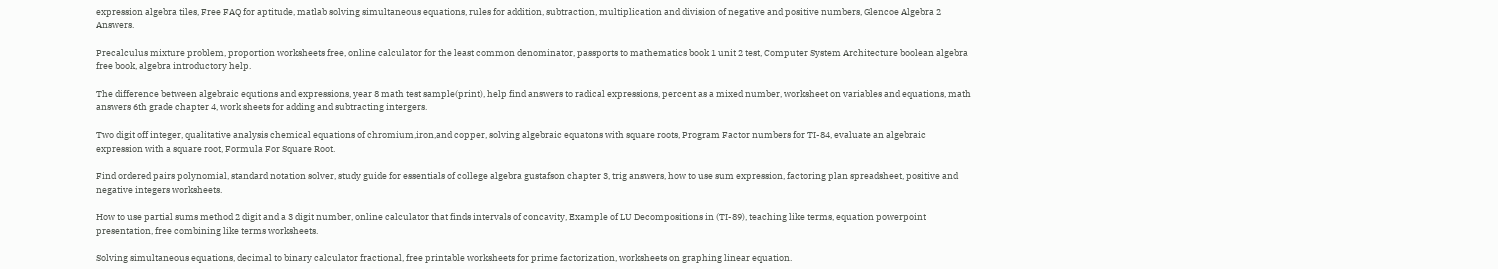expression algebra tiles, Free FAQ for aptitude, matlab solving simultaneous equations, rules for addition, subtraction, multiplication and division of negative and positive numbers, Glencoe Algebra 2 Answers.

Precalculus mixture problem, proportion worksheets free, online calculator for the least common denominator, passports to mathematics book 1 unit 2 test, Computer System Architecture boolean algebra free book, algebra introductory help.

The difference between algebraic equtions and expressions, year 8 math test sample(print), help find answers to radical expressions, percent as a mixed number, worksheet on variables and equations, math answers 6th grade chapter 4, work sheets for adding and subtracting intergers.

Two digit off integer, qualitative analysis chemical equations of chromium,iron,and copper, solving algebraic equatons with square roots, Program Factor numbers for TI-84, evaluate an algebraic expression with a square root, Formula For Square Root.

Find ordered pairs polynomial, standard notation solver, study guide for essentials of college algebra gustafson chapter 3, trig answers, how to use sum expression, factoring plan spreadsheet, positive and negative integers worksheets.

How to use partial sums method 2 digit and a 3 digit number, online calculator that finds intervals of concavity, Example of LU Decompositions in (TI-89), teaching like terms, equation powerpoint presentation, free combining like terms worksheets.

Solving simultaneous equations, decimal to binary calculator fractional, free printable worksheets for prime factorization, worksheets on graphing linear equation.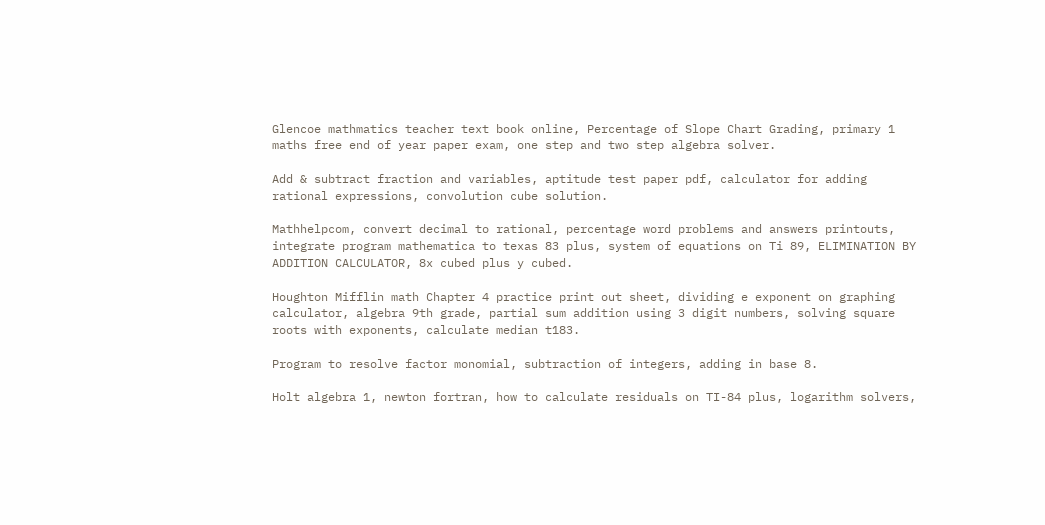Glencoe mathmatics teacher text book online, Percentage of Slope Chart Grading, primary 1 maths free end of year paper exam, one step and two step algebra solver.

Add & subtract fraction and variables, aptitude test paper pdf, calculator for adding rational expressions, convolution cube solution.

Mathhelpcom, convert decimal to rational, percentage word problems and answers printouts, integrate program mathematica to texas 83 plus, system of equations on Ti 89, ELIMINATION BY ADDITION CALCULATOR, 8x cubed plus y cubed.

Houghton Mifflin math Chapter 4 practice print out sheet, dividing e exponent on graphing calculator, algebra 9th grade, partial sum addition using 3 digit numbers, solving square roots with exponents, calculate median t183.

Program to resolve factor monomial, subtraction of integers, adding in base 8.

Holt algebra 1, newton fortran, how to calculate residuals on TI-84 plus, logarithm solvers,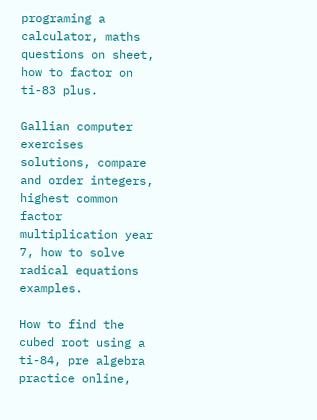programing a calculator, maths questions on sheet, how to factor on ti-83 plus.

Gallian computer exercises solutions, compare and order integers, highest common factor multiplication year 7, how to solve radical equations examples.

How to find the cubed root using a ti-84, pre algebra practice online,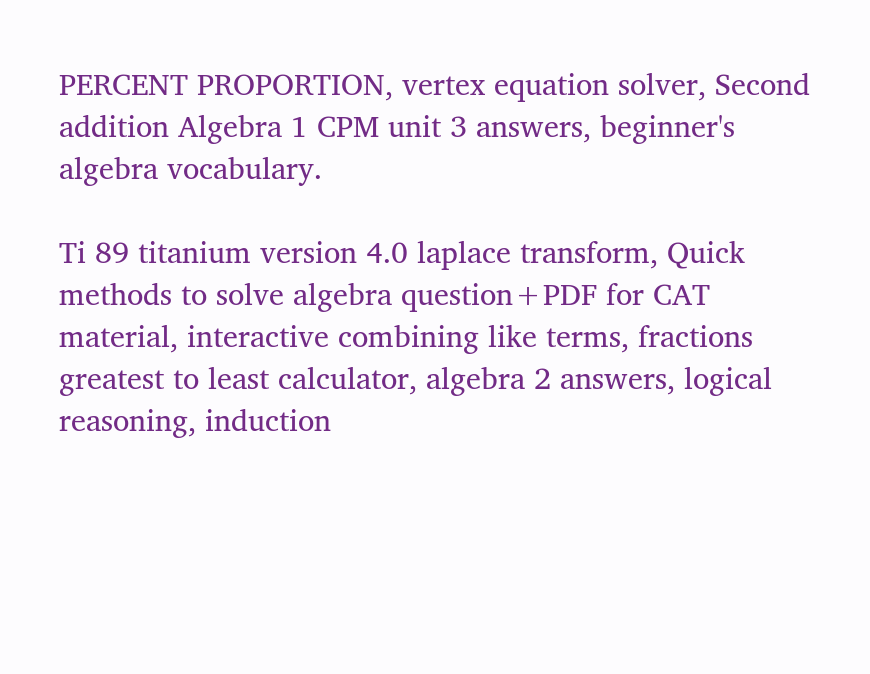PERCENT PROPORTION, vertex equation solver, Second addition Algebra 1 CPM unit 3 answers, beginner's algebra vocabulary.

Ti 89 titanium version 4.0 laplace transform, Quick methods to solve algebra question+PDF for CAT material, interactive combining like terms, fractions greatest to least calculator, algebra 2 answers, logical reasoning, induction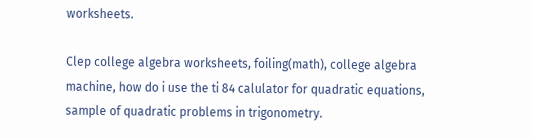worksheets.

Clep college algebra worksheets, foiling(math), college algebra machine, how do i use the ti 84 calulator for quadratic equations, sample of quadratic problems in trigonometry.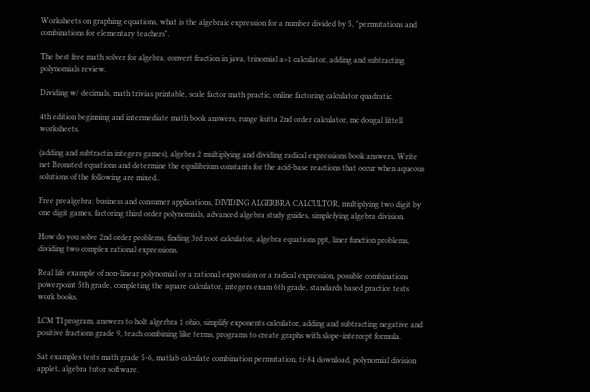Worksheets on graphing equations, what is the algebraic expression for a number divided by 5, "permutations and combinations for elementary teachers".

The best free math solver for algebra, convert fraction in java, trinomial a>1 calculator, adding and subtracting polynomials review.

Dividing w/ decimals, math trivias printable, scale factor math practic, online factoring calculator quadratic.

4th edition beginning and intermediate math book answers, runge kutta 2nd order calculator, mc dougal littell worksheets.

(adding and subtractin integers games), algebra 2 multiplying and dividing radical expressions book answers, Write net Bronsted equations and determine the equilibrium constants for the acid-base reactions that occur when aqueous solutions of the following are mixed..

Free prealgebra: business and consumer applications, DIVIDING ALGERBRA CALCULTOR, multiplying two digit by one digit games, factoring third order polynomials, advanced algebra study guides, simplefying algebra division.

How do you solve 2nd order problems, finding 3rd root calculator, algebra equations ppt, liner function problems, dividing two complex rational expressions.

Real life example of non-linear polynomial or a rational expression or a radical expression, possible combinations powerpoint 5th grade, completing the square calculator, integers exam 6th grade, standards based practice tests work books.

LCM TI program, answers to holt algerbra 1 ohio, simplify exponents calculator, adding and subtracting negative and positive fractions grade 9, teach combining like terms, programs to create graphs with slope-intercept formula.

Sat examples tests math grade 5-6, matlab calculate combination permutation, ti-84 download, polynomial division applet, algebra tutor software.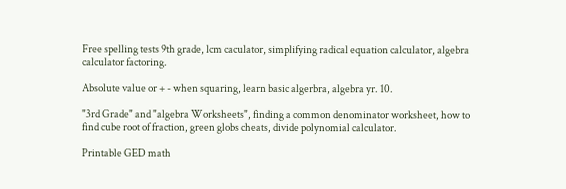Free spelling tests 9th grade, lcm caculator, simplifying radical equation calculator, algebra calculator factoring.

Absolute value or + - when squaring, learn basic algerbra, algebra yr. 10.

"3rd Grade" and "algebra Worksheets", finding a common denominator worksheet, how to find cube root of fraction, green globs cheats, divide polynomial calculator.

Printable GED math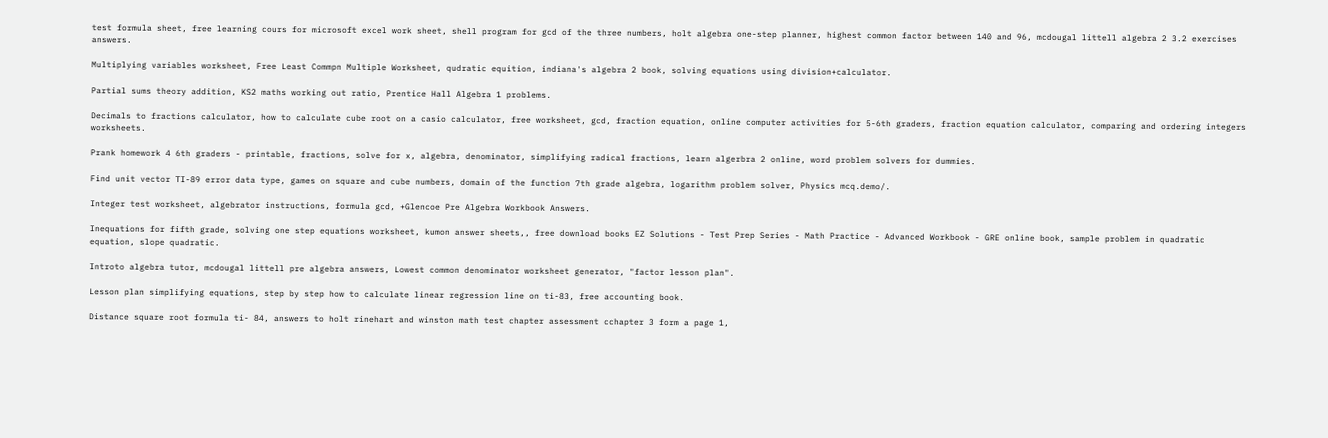test formula sheet, free learning cours for microsoft excel work sheet, shell program for gcd of the three numbers, holt algebra one-step planner, highest common factor between 140 and 96, mcdougal littell algebra 2 3.2 exercises answers.

Multiplying variables worksheet, Free Least Commpn Multiple Worksheet, qudratic equition, indiana's algebra 2 book, solving equations using division+calculator.

Partial sums theory addition, KS2 maths working out ratio, Prentice Hall Algebra 1 problems.

Decimals to fractions calculator, how to calculate cube root on a casio calculator, free worksheet, gcd, fraction equation, online computer activities for 5-6th graders, fraction equation calculator, comparing and ordering integers worksheets.

Prank homework 4 6th graders - printable, fractions, solve for x, algebra, denominator, simplifying radical fractions, learn algerbra 2 online, word problem solvers for dummies.

Find unit vector TI-89 error data type, games on square and cube numbers, domain of the function 7th grade algebra, logarithm problem solver, Physics mcq.demo/.

Integer test worksheet, algebrator instructions, formula gcd, +Glencoe Pre Algebra Workbook Answers.

Inequations for fifth grade, solving one step equations worksheet, kumon answer sheets,, free download books EZ Solutions - Test Prep Series - Math Practice - Advanced Workbook - GRE online book, sample problem in quadratic equation, slope quadratic.

Introto algebra tutor, mcdougal littell pre algebra answers, Lowest common denominator worksheet generator, "factor lesson plan".

Lesson plan simplifying equations, step by step how to calculate linear regression line on ti-83, free accounting book.

Distance square root formula ti- 84, answers to holt rinehart and winston math test chapter assessment cchapter 3 form a page 1,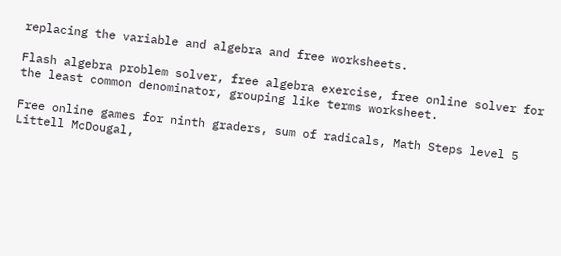replacing the variable and algebra and free worksheets.

Flash algebra problem solver, free algebra exercise, free online solver for the least common denominator, grouping like terms worksheet.

Free online games for ninth graders, sum of radicals, Math Steps level 5 Littell McDougal,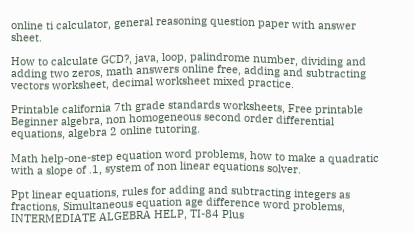online ti calculator, general reasoning question paper with answer sheet.

How to calculate GCD?, java, loop, palindrome number, dividing and adding two zeros, math answers online free, adding and subtracting vectors worksheet, decimal worksheet mixed practice.

Printable california 7th grade standards worksheets, Free printable Beginner algebra, non homogeneous second order differential equations, algebra 2 online tutoring.

Math help-one-step equation word problems, how to make a quadratic with a slope of .1, system of non linear equations solver.

Ppt linear equations, rules for adding and subtracting integers as fractions, Simultaneous equation age difference word problems, INTERMEDIATE ALGEBRA HELP, TI-84 Plus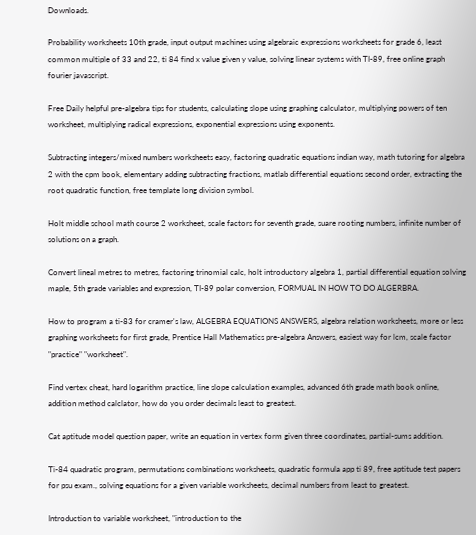Downloads.

Probability worksheets 10th grade, input output machines using algebraic expressions worksheets for grade 6, least common multiple of 33 and 22, ti 84 find x value given y value, solving linear systems with TI-89, free online graph fourier javascript.

Free Daily helpful pre-algebra tips for students, calculating slope using graphing calculator, multiplying powers of ten worksheet, multiplying radical expressions, exponential expressions using exponents.

Subtracting integers/mixed numbers worksheets easy, factoring quadratic equations indian way, math tutoring for algebra 2 with the cpm book, elementary adding subtracting fractions, matlab differential equations second order, extracting the root quadratic function, free template long division symbol.

Holt middle school math course 2 worksheet, scale factors for seventh grade, suare rooting numbers, infinite number of solutions on a graph.

Convert lineal metres to metres, factoring trinomial calc, holt introductory algebra 1, partial differential equation solving maple, 5th grade variables and expression, TI-89 polar conversion, FORMUAL IN HOW TO DO ALGERBRA.

How to program a ti-83 for cramer's law, ALGEBRA EQUATIONS ANSWERS, algebra relation worksheets, more or less graphing worksheets for first grade, Prentice Hall Mathematics pre-algebra Answers, easiest way for lcm, scale factor "practice" "worksheet".

Find vertex cheat, hard logarithm practice, line slope calculation examples, advanced 6th grade math book online, addition method calclator, how do you order decimals least to greatest.

Cat aptitude model question paper, write an equation in vertex form given three coordinates, partial-sums addition.

Ti-84 quadratic program, permutations combinations worksheets, quadratic formula app ti 89, free aptitude test papers for psu exam., solving equations for a given variable worksheets, decimal numbers from least to greatest.

Introduction to variable worksheet, "introduction to the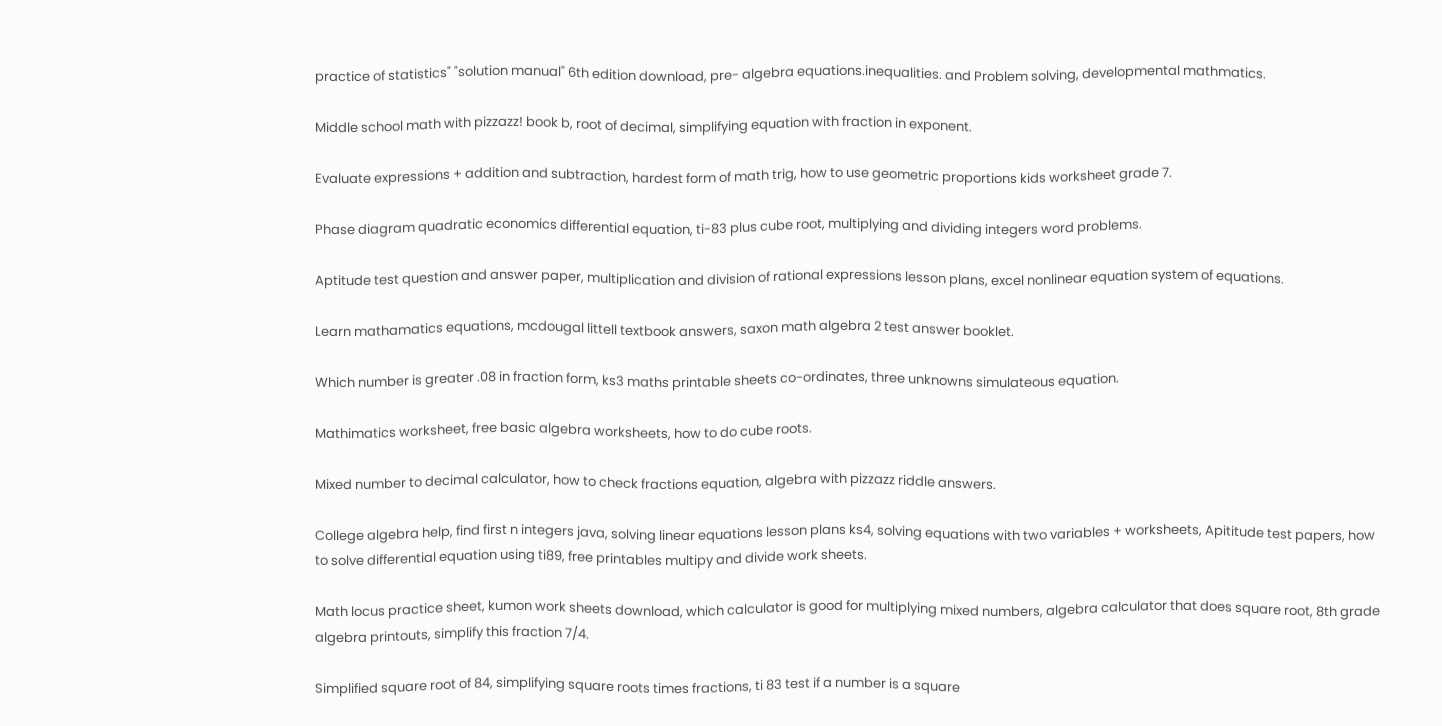practice of statistics" "solution manual" 6th edition download, pre- algebra equations.inequalities. and Problem solving, developmental mathmatics.

Middle school math with pizzazz! book b, root of decimal, simplifying equation with fraction in exponent.

Evaluate expressions + addition and subtraction, hardest form of math trig, how to use geometric proportions kids worksheet grade 7.

Phase diagram quadratic economics differential equation, ti-83 plus cube root, multiplying and dividing integers word problems.

Aptitude test question and answer paper, multiplication and division of rational expressions lesson plans, excel nonlinear equation system of equations.

Learn mathamatics equations, mcdougal littell textbook answers, saxon math algebra 2 test answer booklet.

Which number is greater .08 in fraction form, ks3 maths printable sheets co-ordinates, three unknowns simulateous equation.

Mathimatics worksheet, free basic algebra worksheets, how to do cube roots.

Mixed number to decimal calculator, how to check fractions equation, algebra with pizzazz riddle answers.

College algebra help, find first n integers java, solving linear equations lesson plans ks4, solving equations with two variables + worksheets, Apititude test papers, how to solve differential equation using ti89, free printables multipy and divide work sheets.

Math locus practice sheet, kumon work sheets download, which calculator is good for multiplying mixed numbers, algebra calculator that does square root, 8th grade algebra printouts, simplify this fraction 7/4.

Simplified square root of 84, simplifying square roots times fractions, ti 83 test if a number is a square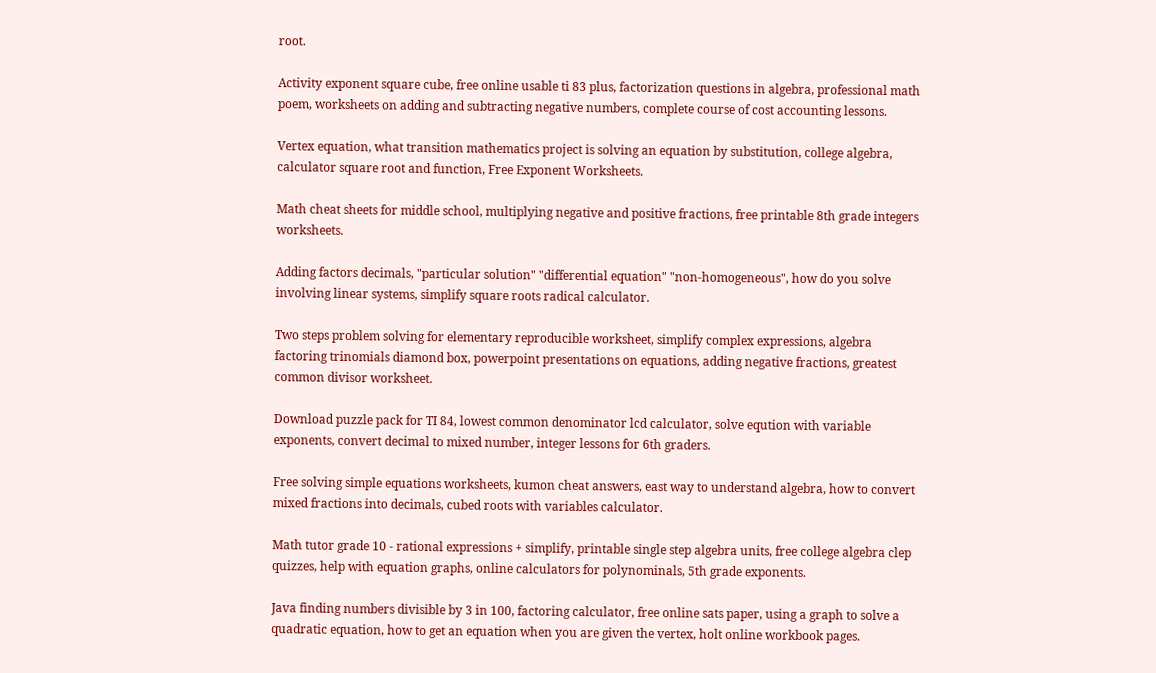root.

Activity exponent square cube, free online usable ti 83 plus, factorization questions in algebra, professional math poem, worksheets on adding and subtracting negative numbers, complete course of cost accounting lessons.

Vertex equation, what transition mathematics project is solving an equation by substitution, college algebra, calculator square root and function, Free Exponent Worksheets.

Math cheat sheets for middle school, multiplying negative and positive fractions, free printable 8th grade integers worksheets.

Adding factors decimals, "particular solution" "differential equation" "non-homogeneous", how do you solve involving linear systems, simplify square roots radical calculator.

Two steps problem solving for elementary reproducible worksheet, simplify complex expressions, algebra factoring trinomials diamond box, powerpoint presentations on equations, adding negative fractions, greatest common divisor worksheet.

Download puzzle pack for TI 84, lowest common denominator lcd calculator, solve eqution with variable exponents, convert decimal to mixed number, integer lessons for 6th graders.

Free solving simple equations worksheets, kumon cheat answers, east way to understand algebra, how to convert mixed fractions into decimals, cubed roots with variables calculator.

Math tutor grade 10 - rational expressions + simplify, printable single step algebra units, free college algebra clep quizzes, help with equation graphs, online calculators for polynominals, 5th grade exponents.

Java finding numbers divisible by 3 in 100, factoring calculator, free online sats paper, using a graph to solve a quadratic equation, how to get an equation when you are given the vertex, holt online workbook pages.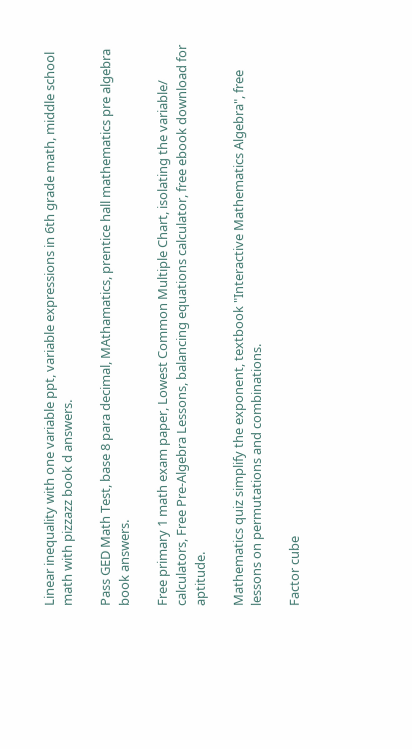Linear inequality with one variable ppt, variable expressions in 6th grade math, middle school math with pizzazz book d answers.

Pass GED Math Test, base 8 para decimal, MAthamatics, prentice hall mathematics pre algebra book answers.

Free primary 1 math exam paper, Lowest Common Multiple Chart, isolating the variable/ calculators, Free Pre-Algebra Lessons, balancing equations calculator, free ebook download for aptitude.

Mathematics quiz simplify the exponent, textbook "Interactive Mathematics Algebra", free lessons on permutations and combinations.

Factor cube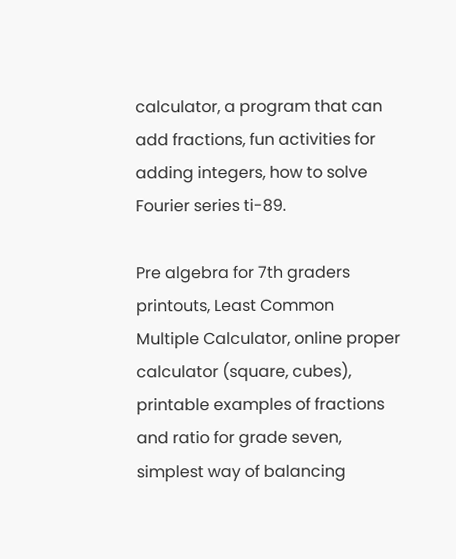calculator, a program that can add fractions, fun activities for adding integers, how to solve Fourier series ti-89.

Pre algebra for 7th graders printouts, Least Common Multiple Calculator, online proper calculator (square, cubes), printable examples of fractions and ratio for grade seven, simplest way of balancing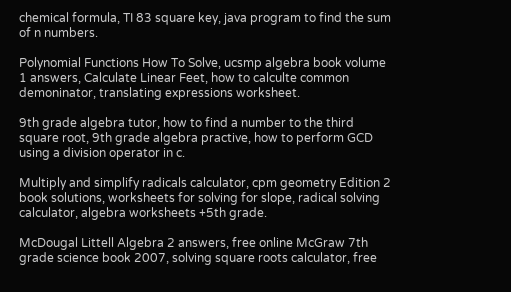chemical formula, TI 83 square key, java program to find the sum of n numbers.

Polynomial Functions How To Solve, ucsmp algebra book volume 1 answers, Calculate Linear Feet, how to calculte common demoninator, translating expressions worksheet.

9th grade algebra tutor, how to find a number to the third square root, 9th grade algebra practive, how to perform GCD using a division operator in c.

Multiply and simplify radicals calculator, cpm geometry Edition 2 book solutions, worksheets for solving for slope, radical solving calculator, algebra worksheets +5th grade.

McDougal Littell Algebra 2 answers, free online McGraw 7th grade science book 2007, solving square roots calculator, free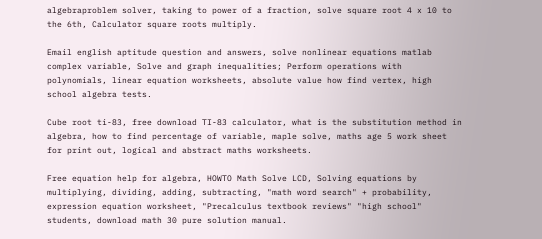algebraproblem solver, taking to power of a fraction, solve square root 4 x 10 to the 6th, Calculator square roots multiply.

Email english aptitude question and answers, solve nonlinear equations matlab complex variable, Solve and graph inequalities; Perform operations with polynomials, linear equation worksheets, absolute value how find vertex, high school algebra tests.

Cube root ti-83, free download TI-83 calculator, what is the substitution method in algebra, how to find percentage of variable, maple solve, maths age 5 work sheet for print out, logical and abstract maths worksheets.

Free equation help for algebra, HOWTO Math Solve LCD, Solving equations by multiplying, dividing, adding, subtracting, "math word search" + probability, expression equation worksheet, "Precalculus textbook reviews" "high school" students, download math 30 pure solution manual.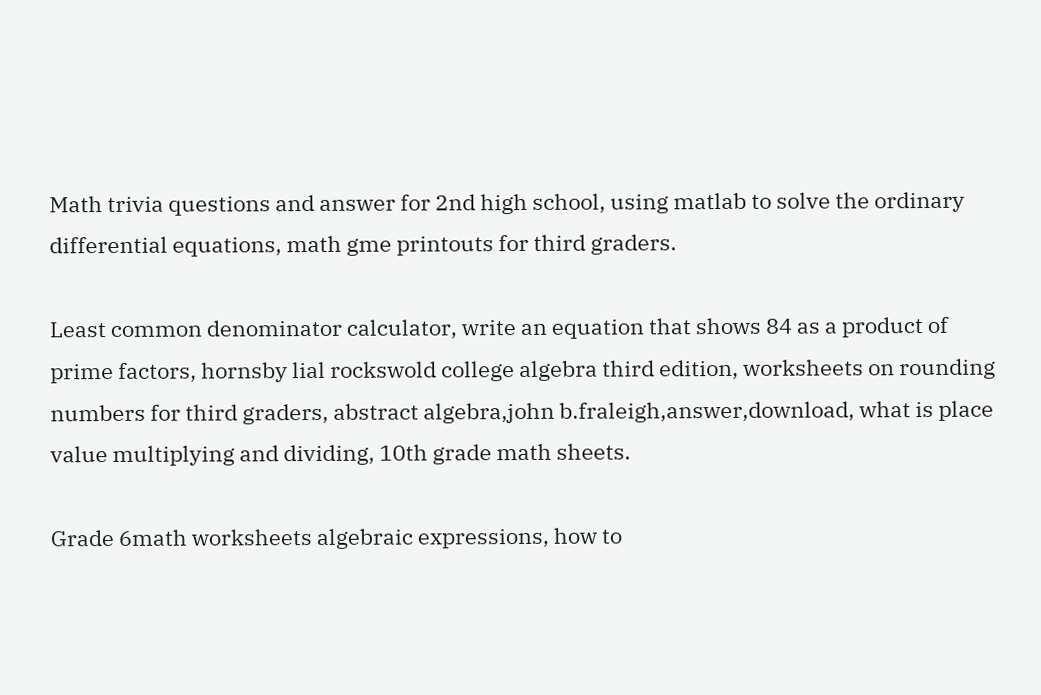Math trivia questions and answer for 2nd high school, using matlab to solve the ordinary differential equations, math gme printouts for third graders.

Least common denominator calculator, write an equation that shows 84 as a product of prime factors, hornsby lial rockswold college algebra third edition, worksheets on rounding numbers for third graders, abstract algebra,john b.fraleigh,answer,download, what is place value multiplying and dividing, 10th grade math sheets.

Grade 6math worksheets algebraic expressions, how to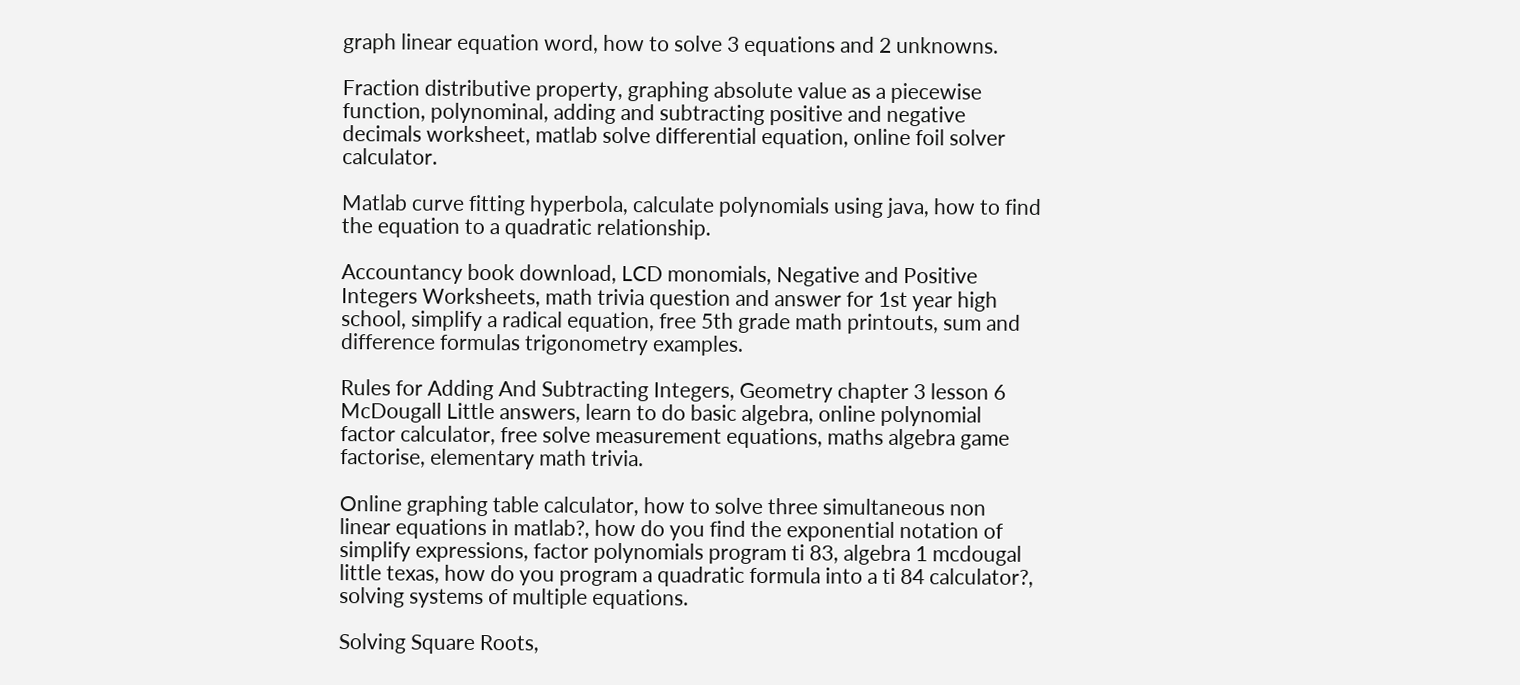graph linear equation word, how to solve 3 equations and 2 unknowns.

Fraction distributive property, graphing absolute value as a piecewise function, polynominal, adding and subtracting positive and negative decimals worksheet, matlab solve differential equation, online foil solver calculator.

Matlab curve fitting hyperbola, calculate polynomials using java, how to find the equation to a quadratic relationship.

Accountancy book download, LCD monomials, Negative and Positive Integers Worksheets, math trivia question and answer for 1st year high school, simplify a radical equation, free 5th grade math printouts, sum and difference formulas trigonometry examples.

Rules for Adding And Subtracting Integers, Geometry chapter 3 lesson 6 McDougall Little answers, learn to do basic algebra, online polynomial factor calculator, free solve measurement equations, maths algebra game factorise, elementary math trivia.

Online graphing table calculator, how to solve three simultaneous non linear equations in matlab?, how do you find the exponential notation of simplify expressions, factor polynomials program ti 83, algebra 1 mcdougal little texas, how do you program a quadratic formula into a ti 84 calculator?, solving systems of multiple equations.

Solving Square Roots,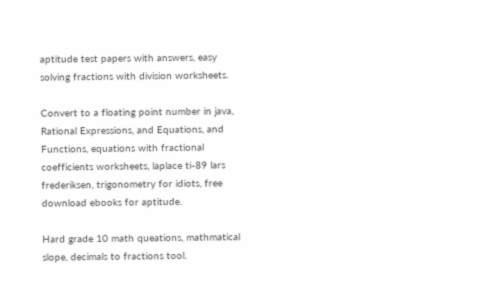aptitude test papers with answers, easy solving fractions with division worksheets.

Convert to a floating point number in java, Rational Expressions, and Equations, and Functions, equations with fractional coefficients worksheets, laplace ti-89 lars frederiksen, trigonometry for idiots, free download ebooks for aptitude.

Hard grade 10 math queations, mathmatical slope, decimals to fractions tool.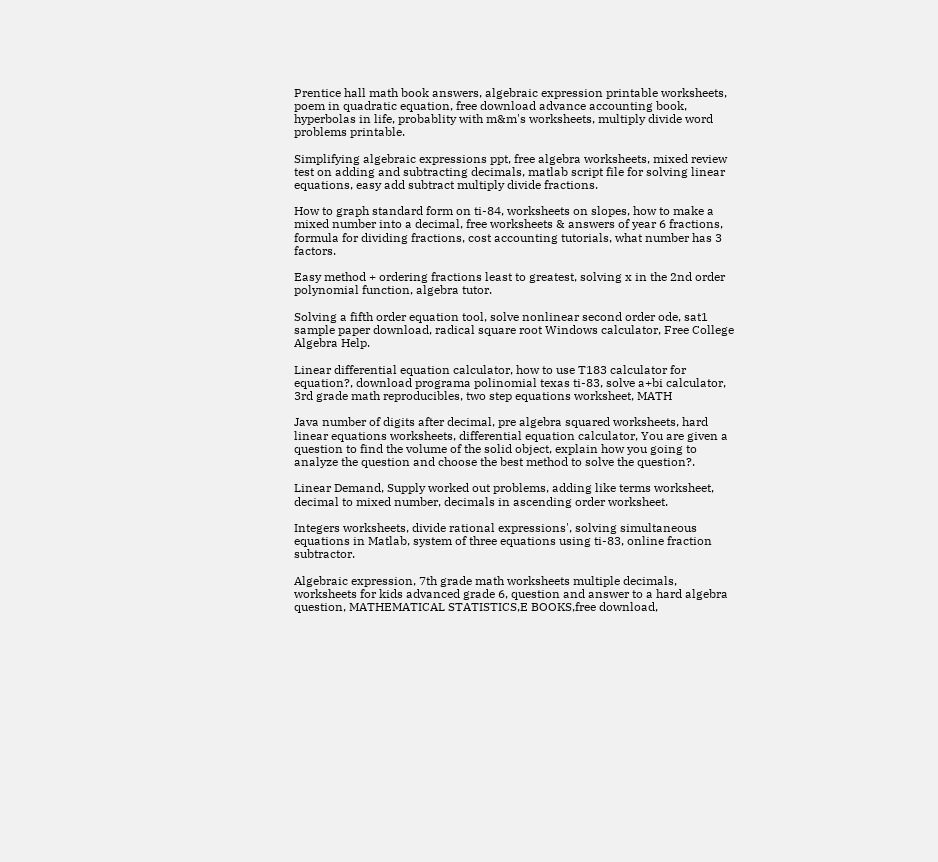Prentice hall math book answers, algebraic expression printable worksheets, poem in quadratic equation, free download advance accounting book, hyperbolas in life, probablity with m&m's worksheets, multiply divide word problems printable.

Simplifying algebraic expressions ppt, free algebra worksheets, mixed review test on adding and subtracting decimals, matlab script file for solving linear equations, easy add subtract multiply divide fractions.

How to graph standard form on ti-84, worksheets on slopes, how to make a mixed number into a decimal, free worksheets & answers of year 6 fractions, formula for dividing fractions, cost accounting tutorials, what number has 3 factors.

Easy method + ordering fractions least to greatest, solving x in the 2nd order polynomial function, algebra tutor.

Solving a fifth order equation tool, solve nonlinear second order ode, sat1 sample paper download, radical square root Windows calculator, Free College Algebra Help.

Linear differential equation calculator, how to use T183 calculator for equation?, download programa polinomial texas ti-83, solve a+bi calculator, 3rd grade math reproducibles, two step equations worksheet, MATH

Java number of digits after decimal, pre algebra squared worksheets, hard linear equations worksheets, differential equation calculator, You are given a question to find the volume of the solid object, explain how you going to analyze the question and choose the best method to solve the question?.

Linear Demand, Supply worked out problems, adding like terms worksheet, decimal to mixed number, decimals in ascending order worksheet.

Integers worksheets, divide rational expressions', solving simultaneous equations in Matlab, system of three equations using ti-83, online fraction subtractor.

Algebraic expression, 7th grade math worksheets multiple decimals, worksheets for kids advanced grade 6, question and answer to a hard algebra question, MATHEMATICAL STATISTICS,E BOOKS,free download,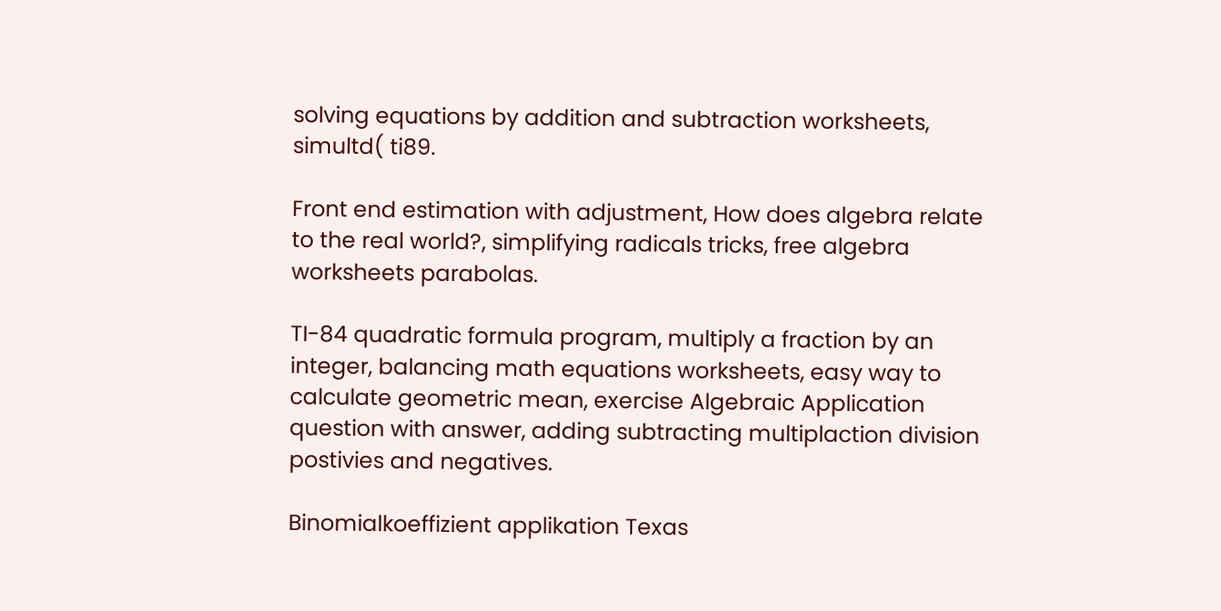solving equations by addition and subtraction worksheets, simultd( ti89.

Front end estimation with adjustment, How does algebra relate to the real world?, simplifying radicals tricks, free algebra worksheets parabolas.

TI-84 quadratic formula program, multiply a fraction by an integer, balancing math equations worksheets, easy way to calculate geometric mean, exercise Algebraic Application question with answer, adding subtracting multiplaction division postivies and negatives.

Binomialkoeffizient applikation Texas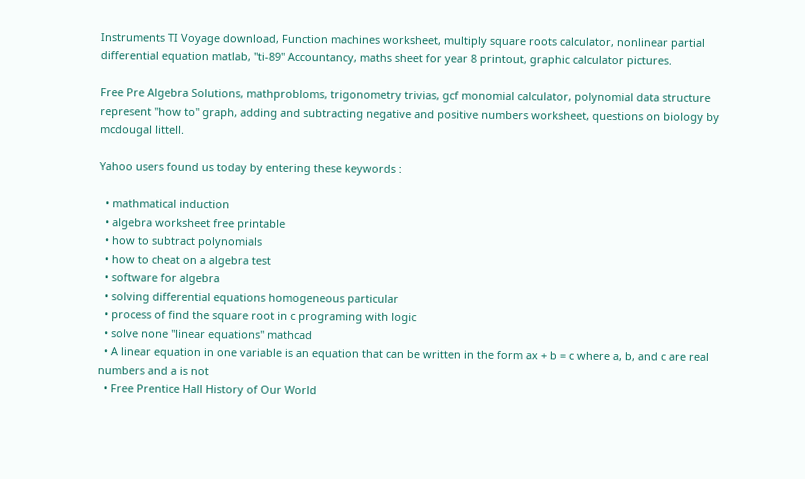Instruments TI Voyage download, Function machines worksheet, multiply square roots calculator, nonlinear partial differential equation matlab, "ti-89" Accountancy, maths sheet for year 8 printout, graphic calculator pictures.

Free Pre Algebra Solutions, mathprobloms, trigonometry trivias, gcf monomial calculator, polynomial data structure represent "how to" graph, adding and subtracting negative and positive numbers worksheet, questions on biology by mcdougal littell.

Yahoo users found us today by entering these keywords :

  • mathmatical induction
  • algebra worksheet free printable
  • how to subtract polynomials
  • how to cheat on a algebra test
  • software for algebra
  • solving differential equations homogeneous particular
  • process of find the square root in c programing with logic
  • solve none "linear equations" mathcad
  • A linear equation in one variable is an equation that can be written in the form ax + b = c where a, b, and c are real numbers and a is not
  • Free Prentice Hall History of Our World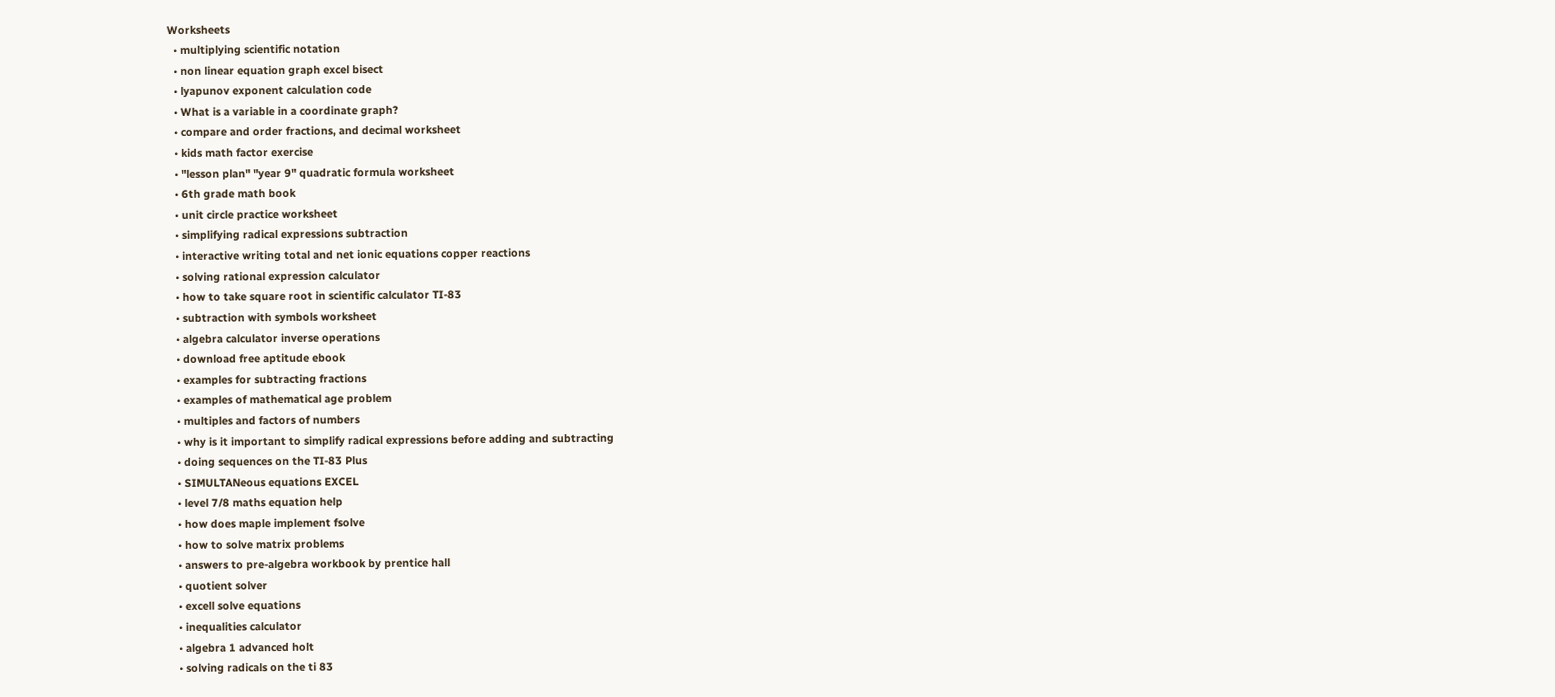Worksheets
  • multiplying scientific notation
  • non linear equation graph excel bisect
  • lyapunov exponent calculation code
  • What is a variable in a coordinate graph?
  • compare and order fractions, and decimal worksheet
  • kids math factor exercise
  • "lesson plan" "year 9" quadratic formula worksheet
  • 6th grade math book
  • unit circle practice worksheet
  • simplifying radical expressions subtraction
  • interactive writing total and net ionic equations copper reactions
  • solving rational expression calculator
  • how to take square root in scientific calculator TI-83
  • subtraction with symbols worksheet
  • algebra calculator inverse operations
  • download free aptitude ebook
  • examples for subtracting fractions
  • examples of mathematical age problem
  • multiples and factors of numbers
  • why is it important to simplify radical expressions before adding and subtracting
  • doing sequences on the TI-83 Plus
  • SIMULTANeous equations EXCEL
  • level 7/8 maths equation help
  • how does maple implement fsolve
  • how to solve matrix problems
  • answers to pre-algebra workbook by prentice hall
  • quotient solver
  • excell solve equations
  • inequalities calculator
  • algebra 1 advanced holt
  • solving radicals on the ti 83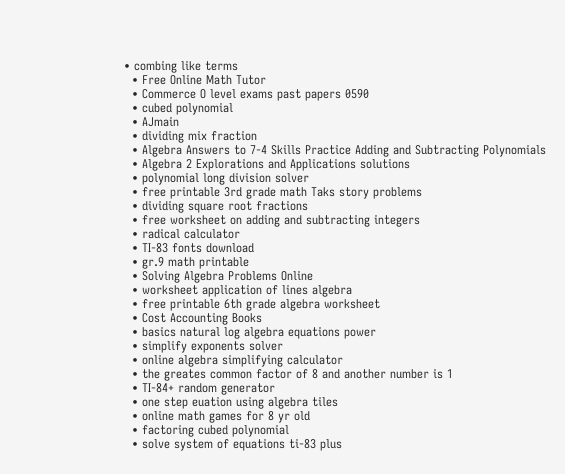• combing like terms
  • Free Online Math Tutor
  • Commerce O level exams past papers 0590
  • cubed polynomial
  • AJmain
  • dividing mix fraction
  • Algebra Answers to 7-4 Skills Practice Adding and Subtracting Polynomials
  • Algebra 2 Explorations and Applications solutions
  • polynomial long division solver
  • free printable 3rd grade math Taks story problems
  • dividing square root fractions
  • free worksheet on adding and subtracting integers
  • radical calculator
  • TI-83 fonts download
  • gr.9 math printable
  • Solving Algebra Problems Online
  • worksheet application of lines algebra
  • free printable 6th grade algebra worksheet
  • Cost Accounting Books
  • basics natural log algebra equations power
  • simplify exponents solver
  • online algebra simplifying calculator
  • the greates common factor of 8 and another number is 1
  • TI-84+ random generator
  • one step euation using algebra tiles
  • online math games for 8 yr old
  • factoring cubed polynomial
  • solve system of equations ti-83 plus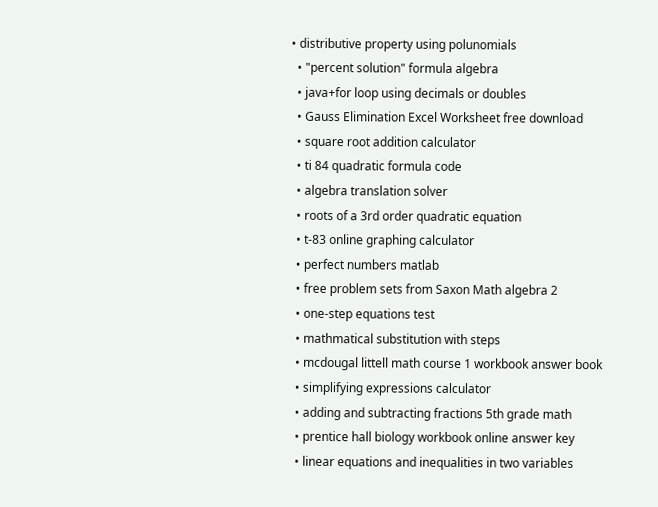• distributive property using polunomials
  • "percent solution" formula algebra
  • java+for loop using decimals or doubles
  • Gauss Elimination Excel Worksheet free download
  • square root addition calculator
  • ti 84 quadratic formula code
  • algebra translation solver
  • roots of a 3rd order quadratic equation
  • t-83 online graphing calculator
  • perfect numbers matlab
  • free problem sets from Saxon Math algebra 2
  • one-step equations test
  • mathmatical substitution with steps
  • mcdougal littell math course 1 workbook answer book
  • simplifying expressions calculator
  • adding and subtracting fractions 5th grade math
  • prentice hall biology workbook online answer key
  • linear equations and inequalities in two variables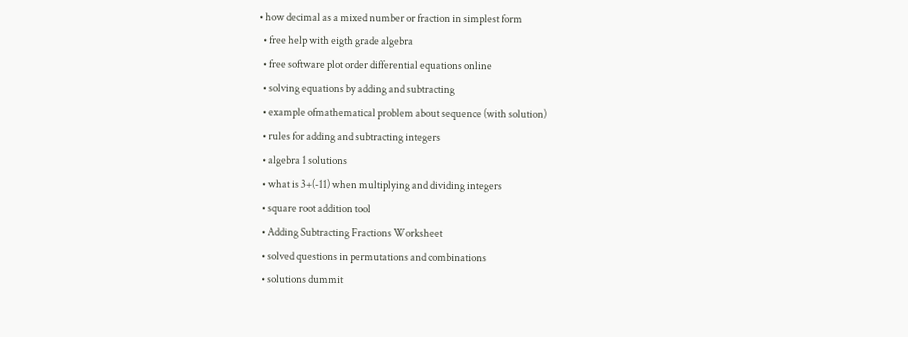• how decimal as a mixed number or fraction in simplest form
  • free help with eigth grade algebra
  • free software plot order differential equations online
  • solving equations by adding and subtracting
  • example ofmathematical problem about sequence (with solution)
  • rules for adding and subtracting integers
  • algebra 1 solutions
  • what is 3+(-11) when multiplying and dividing integers
  • square root addition tool
  • Adding Subtracting Fractions Worksheet
  • solved questions in permutations and combinations
  • solutions dummit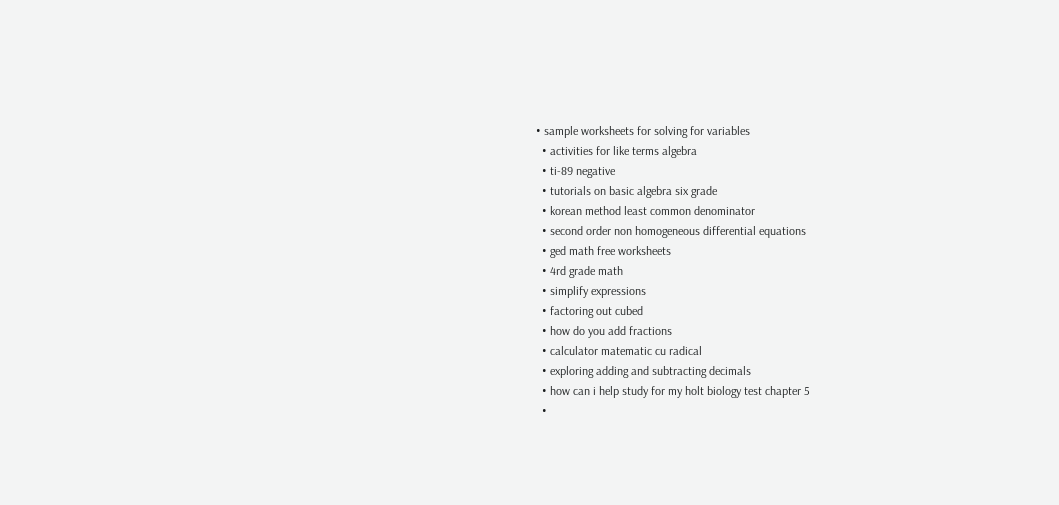• sample worksheets for solving for variables
  • activities for like terms algebra
  • ti-89 negative
  • tutorials on basic algebra six grade
  • korean method least common denominator
  • second order non homogeneous differential equations
  • ged math free worksheets
  • 4rd grade math
  • simplify expressions
  • factoring out cubed
  • how do you add fractions
  • calculator matematic cu radical
  • exploring adding and subtracting decimals
  • how can i help study for my holt biology test chapter 5
  •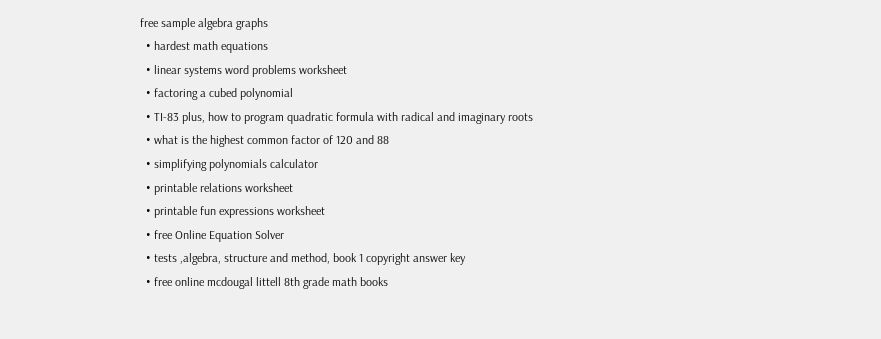free sample algebra graphs
  • hardest math equations
  • linear systems word problems worksheet
  • factoring a cubed polynomial
  • TI-83 plus, how to program quadratic formula with radical and imaginary roots
  • what is the highest common factor of 120 and 88
  • simplifying polynomials calculator
  • printable relations worksheet
  • printable fun expressions worksheet
  • free Online Equation Solver
  • tests ,algebra, structure and method, book 1 copyright answer key
  • free online mcdougal littell 8th grade math books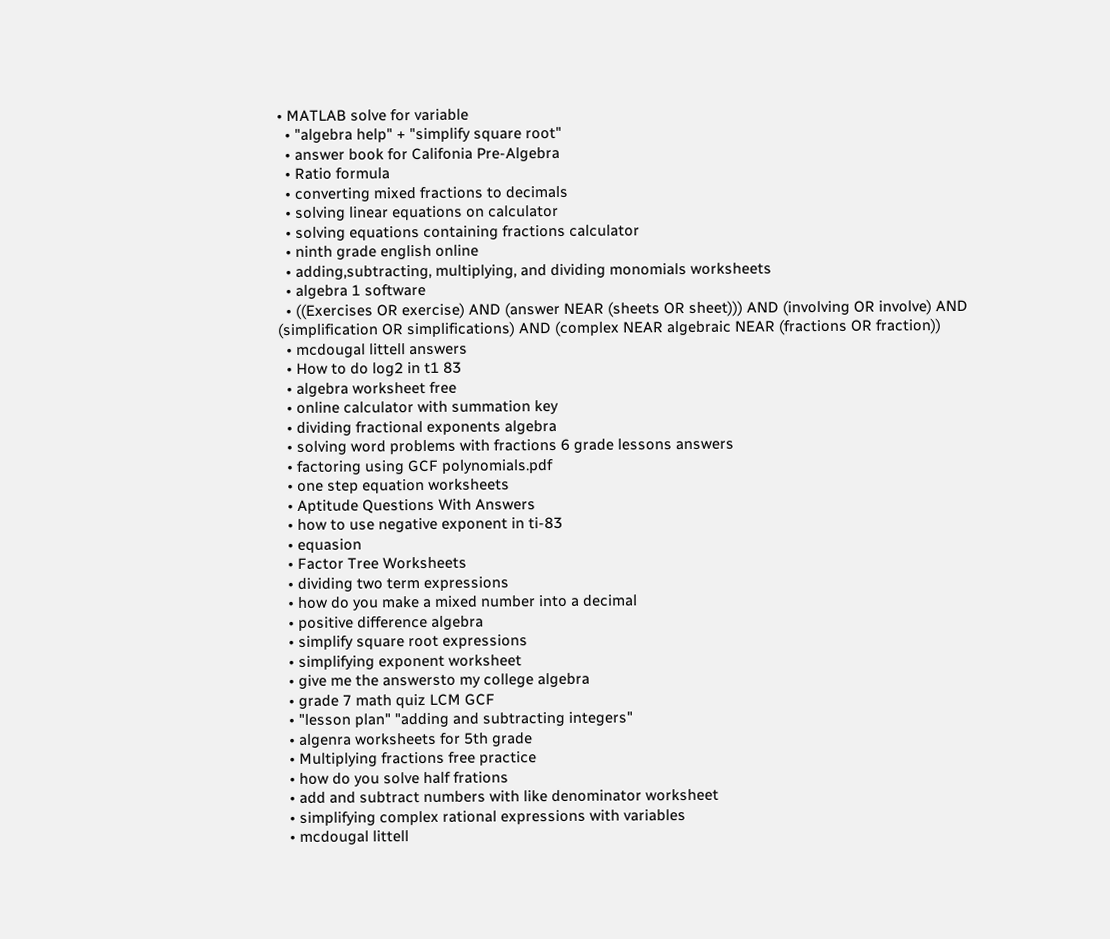• MATLAB solve for variable
  • "algebra help" + "simplify square root"
  • answer book for Califonia Pre-Algebra
  • Ratio formula
  • converting mixed fractions to decimals
  • solving linear equations on calculator
  • solving equations containing fractions calculator
  • ninth grade english online
  • adding,subtracting, multiplying, and dividing monomials worksheets
  • algebra 1 software
  • ((Exercises OR exercise) AND (answer NEAR (sheets OR sheet))) AND (involving OR involve) AND (simplification OR simplifications) AND (complex NEAR algebraic NEAR (fractions OR fraction))
  • mcdougal littell answers
  • How to do log2 in t1 83
  • algebra worksheet free
  • online calculator with summation key
  • dividing fractional exponents algebra
  • solving word problems with fractions 6 grade lessons answers
  • factoring using GCF polynomials.pdf
  • one step equation worksheets
  • Aptitude Questions With Answers
  • how to use negative exponent in ti-83
  • equasion
  • Factor Tree Worksheets
  • dividing two term expressions
  • how do you make a mixed number into a decimal
  • positive difference algebra
  • simplify square root expressions
  • simplifying exponent worksheet
  • give me the answersto my college algebra
  • grade 7 math quiz LCM GCF
  • "lesson plan" "adding and subtracting integers"
  • algenra worksheets for 5th grade
  • Multiplying fractions free practice
  • how do you solve half frations
  • add and subtract numbers with like denominator worksheet
  • simplifying complex rational expressions with variables
  • mcdougal littell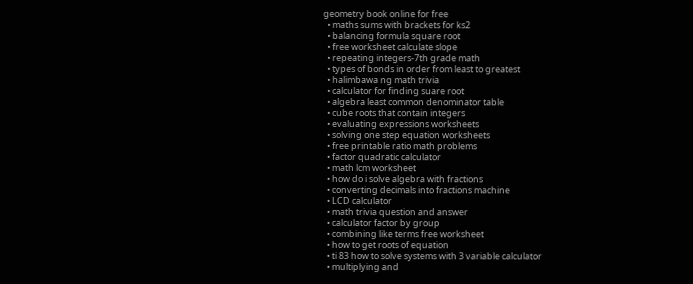geometry book online for free
  • maths sums with brackets for ks2
  • balancing formula square root
  • free worksheet calculate slope
  • repeating integers-7th grade math
  • types of bonds in order from least to greatest
  • halimbawa ng math trivia
  • calculator for finding suare root
  • algebra least common denominator table
  • cube roots that contain integers
  • evaluating expressions worksheets
  • solving one step equation worksheets
  • free printable ratio math problems
  • factor quadratic calculator
  • math lcm worksheet
  • how do i solve algebra with fractions
  • converting decimals into fractions machine
  • LCD calculator
  • math trivia question and answer
  • calculator factor by group
  • combining like terms free worksheet
  • how to get roots of equation
  • ti 83 how to solve systems with 3 variable calculator
  • multiplying and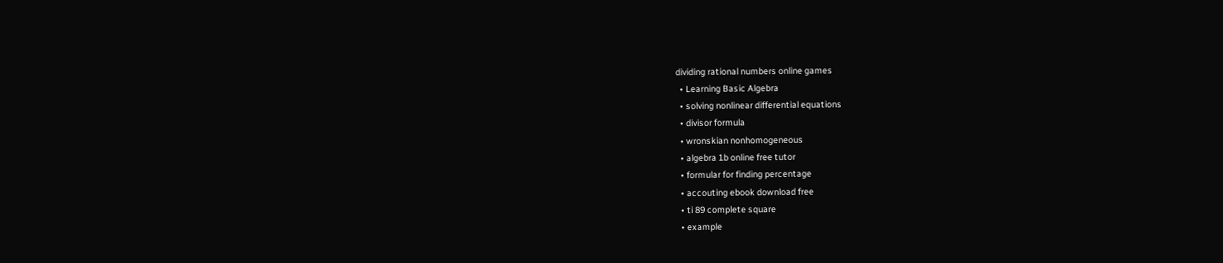dividing rational numbers online games
  • Learning Basic Algebra
  • solving nonlinear differential equations
  • divisor formula
  • wronskian nonhomogeneous
  • algebra 1b online free tutor
  • formular for finding percentage
  • accouting ebook download free
  • ti 89 complete square
  • example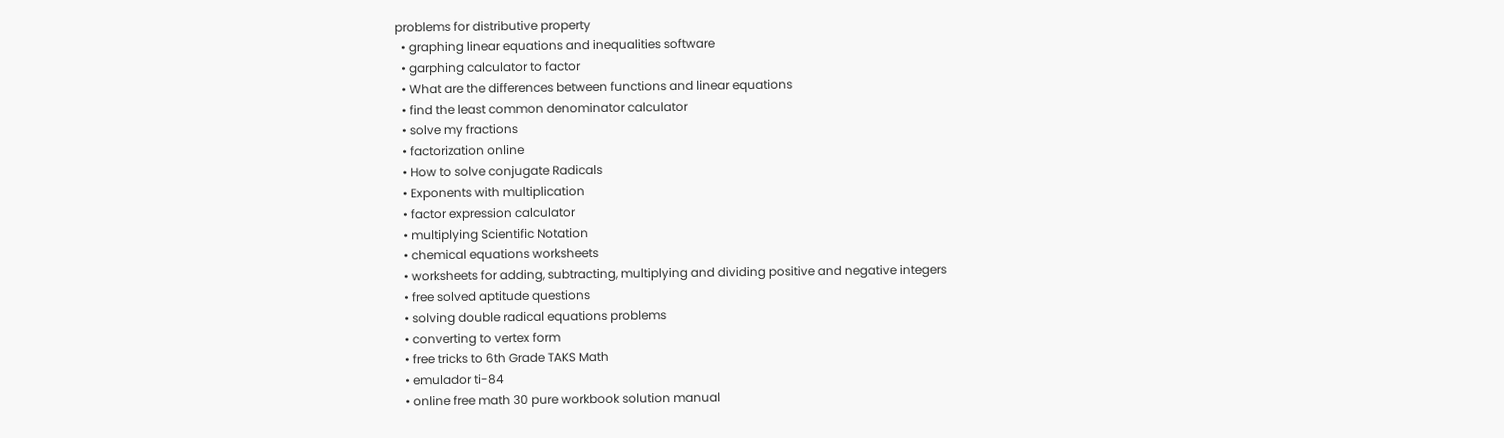problems for distributive property
  • graphing linear equations and inequalities software
  • garphing calculator to factor
  • What are the differences between functions and linear equations
  • find the least common denominator calculator
  • solve my fractions
  • factorization online
  • How to solve conjugate Radicals
  • Exponents with multiplication
  • factor expression calculator
  • multiplying Scientific Notation
  • chemical equations worksheets
  • worksheets for adding, subtracting, multiplying and dividing positive and negative integers
  • free solved aptitude questions
  • solving double radical equations problems
  • converting to vertex form
  • free tricks to 6th Grade TAKS Math
  • emulador ti-84
  • online free math 30 pure workbook solution manual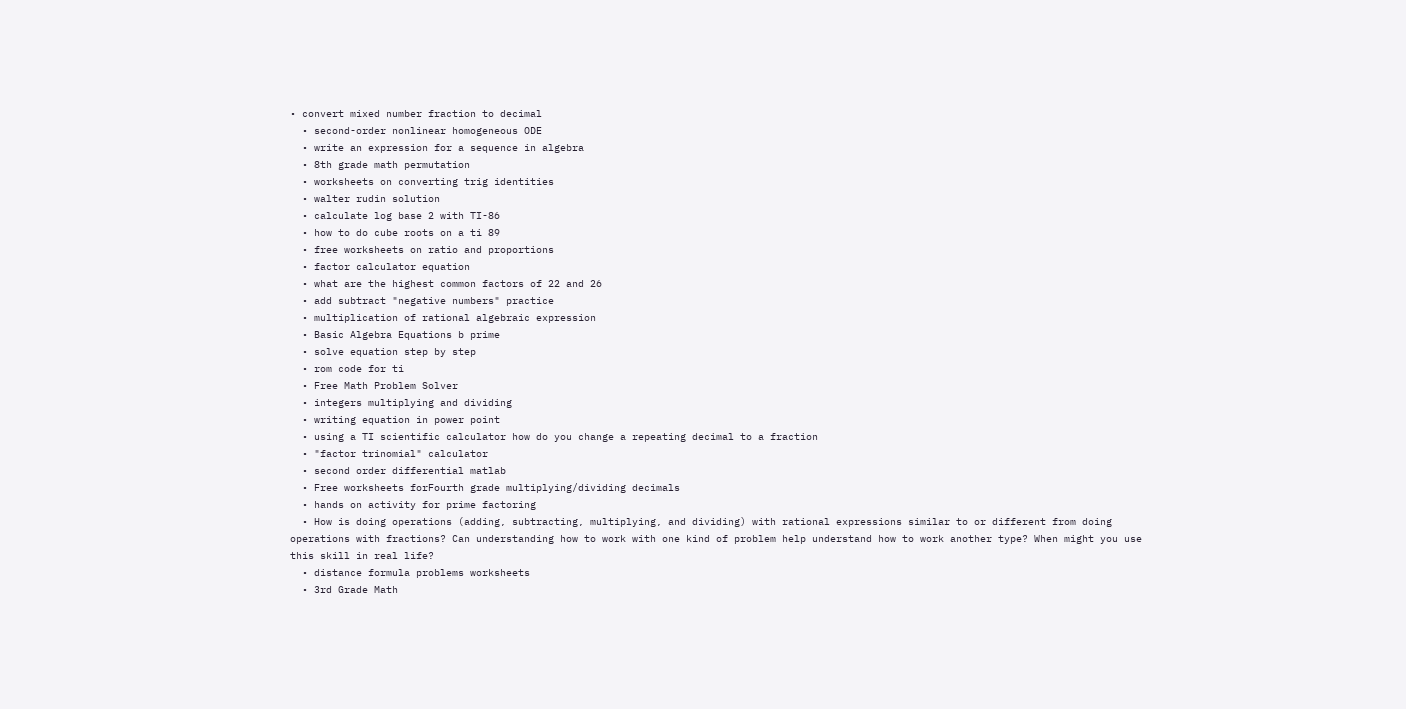• convert mixed number fraction to decimal
  • second-order nonlinear homogeneous ODE
  • write an expression for a sequence in algebra
  • 8th grade math permutation
  • worksheets on converting trig identities
  • walter rudin solution
  • calculate log base 2 with TI-86
  • how to do cube roots on a ti 89
  • free worksheets on ratio and proportions
  • factor calculator equation
  • what are the highest common factors of 22 and 26
  • add subtract "negative numbers" practice
  • multiplication of rational algebraic expression
  • Basic Algebra Equations b prime
  • solve equation step by step
  • rom code for ti
  • Free Math Problem Solver
  • integers multiplying and dividing
  • writing equation in power point
  • using a TI scientific calculator how do you change a repeating decimal to a fraction
  • "factor trinomial" calculator
  • second order differential matlab
  • Free worksheets forFourth grade multiplying/dividing decimals
  • hands on activity for prime factoring
  • How is doing operations (adding, subtracting, multiplying, and dividing) with rational expressions similar to or different from doing operations with fractions? Can understanding how to work with one kind of problem help understand how to work another type? When might you use this skill in real life?
  • distance formula problems worksheets
  • 3rd Grade Math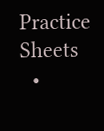Practice Sheets
  •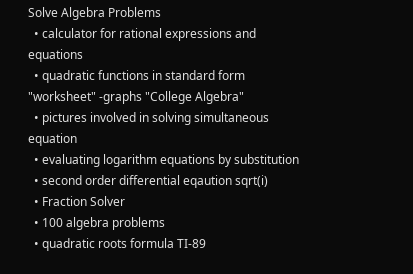Solve Algebra Problems
  • calculator for rational expressions and equations
  • quadratic functions in standard form "worksheet" -graphs "College Algebra"
  • pictures involved in solving simultaneous equation
  • evaluating logarithm equations by substitution
  • second order differential eqaution sqrt(i)
  • Fraction Solver
  • 100 algebra problems
  • quadratic roots formula TI-89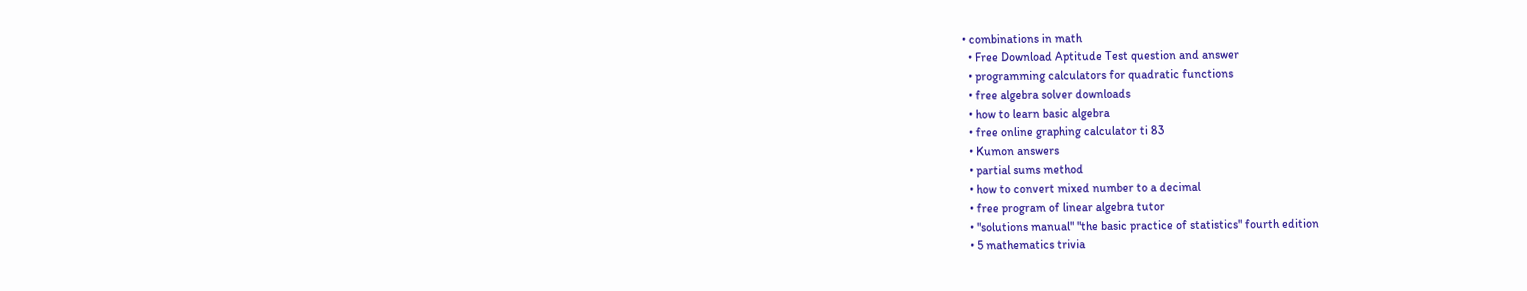• combinations in math
  • Free Download Aptitude Test question and answer
  • programming calculators for quadratic functions
  • free algebra solver downloads
  • how to learn basic algebra
  • free online graphing calculator ti 83
  • Kumon answers
  • partial sums method
  • how to convert mixed number to a decimal
  • free program of linear algebra tutor
  • "solutions manual" "the basic practice of statistics" fourth edition
  • 5 mathematics trivia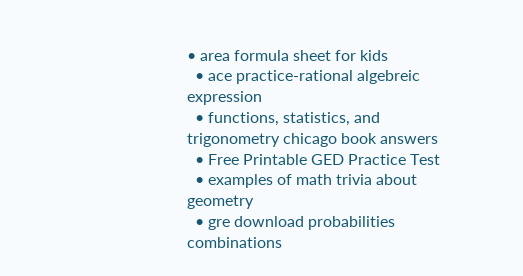• area formula sheet for kids
  • ace practice-rational algebreic expression
  • functions, statistics, and trigonometry chicago book answers
  • Free Printable GED Practice Test
  • examples of math trivia about geometry
  • gre download probabilities combinations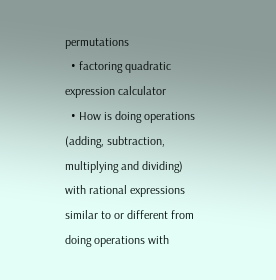permutations
  • factoring quadratic expression calculator
  • How is doing operations (adding, subtraction, multiplying and dividing) with rational expressions similar to or different from doing operations with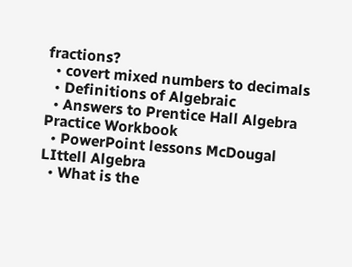fractions?
  • covert mixed numbers to decimals
  • Definitions of Algebraic
  • Answers to Prentice Hall Algebra Practice Workbook
  • PowerPoint lessons McDougal LIttell Algebra
  • What is the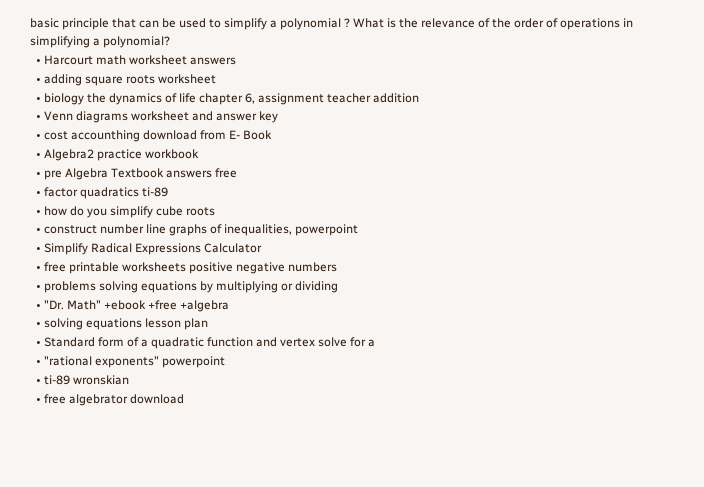basic principle that can be used to simplify a polynomial ? What is the relevance of the order of operations in simplifying a polynomial?
  • Harcourt math worksheet answers
  • adding square roots worksheet
  • biology the dynamics of life chapter 6, assignment teacher addition
  • Venn diagrams worksheet and answer key
  • cost accounthing download from E- Book
  • Algebra2 practice workbook
  • pre Algebra Textbook answers free
  • factor quadratics ti-89
  • how do you simplify cube roots
  • construct number line graphs of inequalities, powerpoint
  • Simplify Radical Expressions Calculator
  • free printable worksheets positive negative numbers
  • problems solving equations by multiplying or dividing
  • "Dr. Math" +ebook +free +algebra
  • solving equations lesson plan
  • Standard form of a quadratic function and vertex solve for a
  • "rational exponents" powerpoint
  • ti-89 wronskian
  • free algebrator download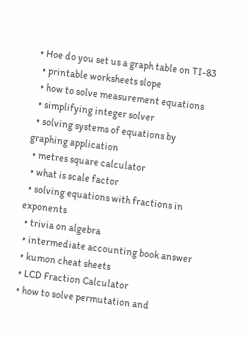• Hoe do you set us a graph table on TI-83
  • printable worksheets slope
  • how to solve measurement equations
  • simplifying integer solver
  • solving systems of equations by graphing application
  • metres square calculator
  • what is scale factor
  • solving equations with fractions in exponents
  • trivia on algebra
  • intermediate accounting book answer
  • kumon cheat sheets
  • LCD Fraction Calculator
  • how to solve permutation and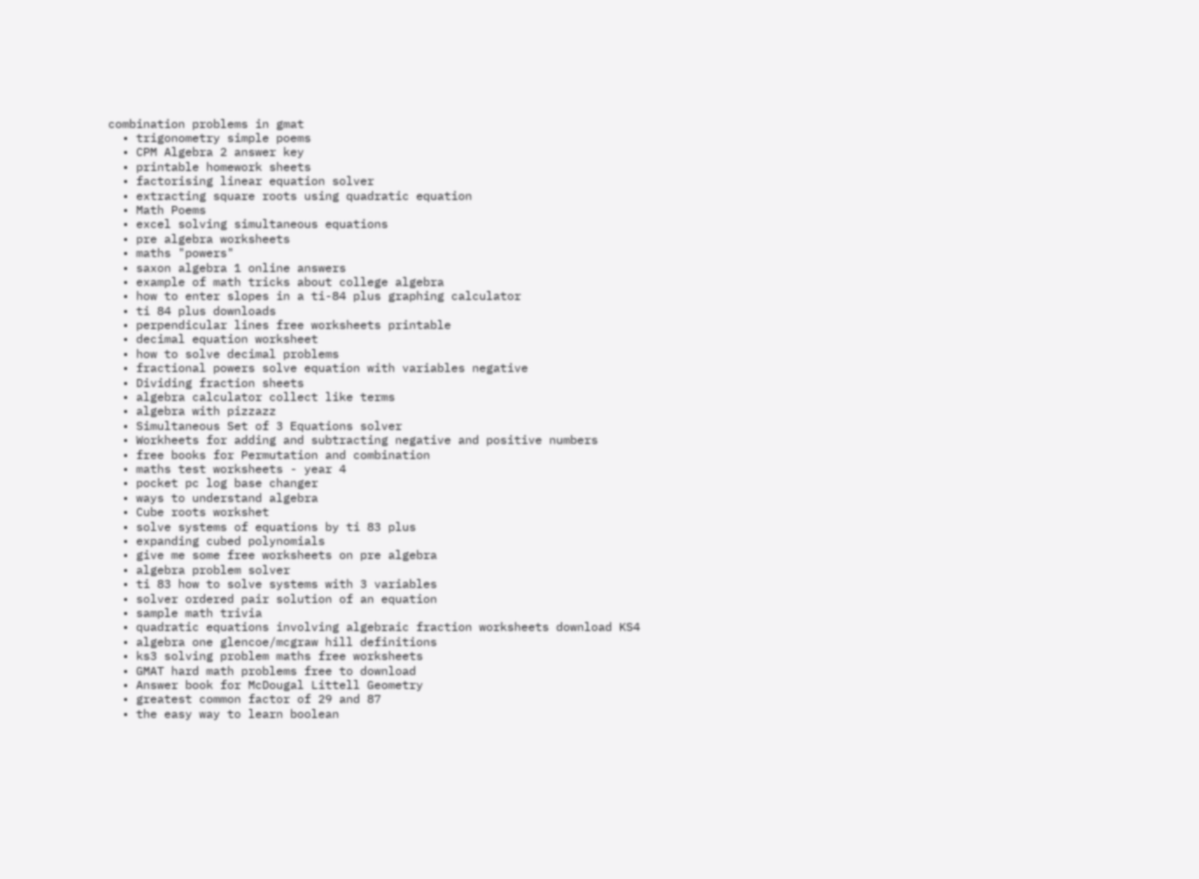combination problems in gmat
  • trigonometry simple poems
  • CPM Algebra 2 answer key
  • printable homework sheets
  • factorising linear equation solver
  • extracting square roots using quadratic equation
  • Math Poems
  • excel solving simultaneous equations
  • pre algebra worksheets
  • maths "powers"
  • saxon algebra 1 online answers
  • example of math tricks about college algebra
  • how to enter slopes in a ti-84 plus graphing calculator
  • ti 84 plus downloads
  • perpendicular lines free worksheets printable
  • decimal equation worksheet
  • how to solve decimal problems
  • fractional powers solve equation with variables negative
  • Dividing fraction sheets
  • algebra calculator collect like terms
  • algebra with pizzazz
  • Simultaneous Set of 3 Equations solver
  • Workheets for adding and subtracting negative and positive numbers
  • free books for Permutation and combination
  • maths test worksheets - year 4
  • pocket pc log base changer
  • ways to understand algebra
  • Cube roots workshet
  • solve systems of equations by ti 83 plus
  • expanding cubed polynomials
  • give me some free worksheets on pre algebra
  • algebra problem solver
  • ti 83 how to solve systems with 3 variables
  • solver ordered pair solution of an equation
  • sample math trivia
  • quadratic equations involving algebraic fraction worksheets download KS4
  • algebra one glencoe/mcgraw hill definitions
  • ks3 solving problem maths free worksheets
  • GMAT hard math problems free to download
  • Answer book for McDougal Littell Geometry
  • greatest common factor of 29 and 87
  • the easy way to learn boolean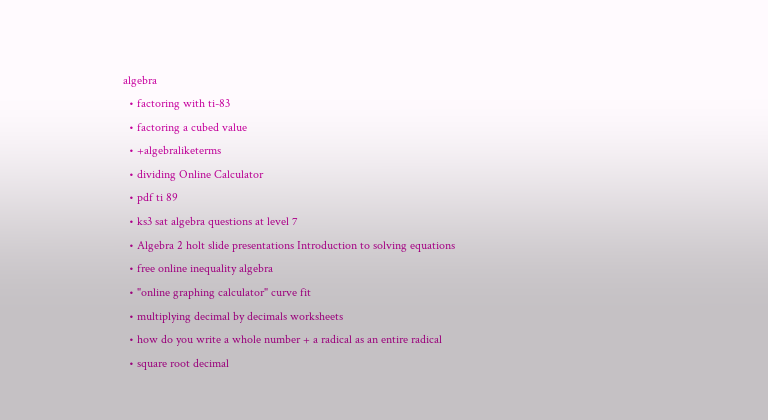algebra
  • factoring with ti-83
  • factoring a cubed value
  • +algebraliketerms
  • dividing Online Calculator
  • pdf ti 89
  • ks3 sat algebra questions at level 7
  • Algebra 2 holt slide presentations Introduction to solving equations
  • free online inequality algebra
  • "online graphing calculator" curve fit
  • multiplying decimal by decimals worksheets
  • how do you write a whole number + a radical as an entire radical
  • square root decimal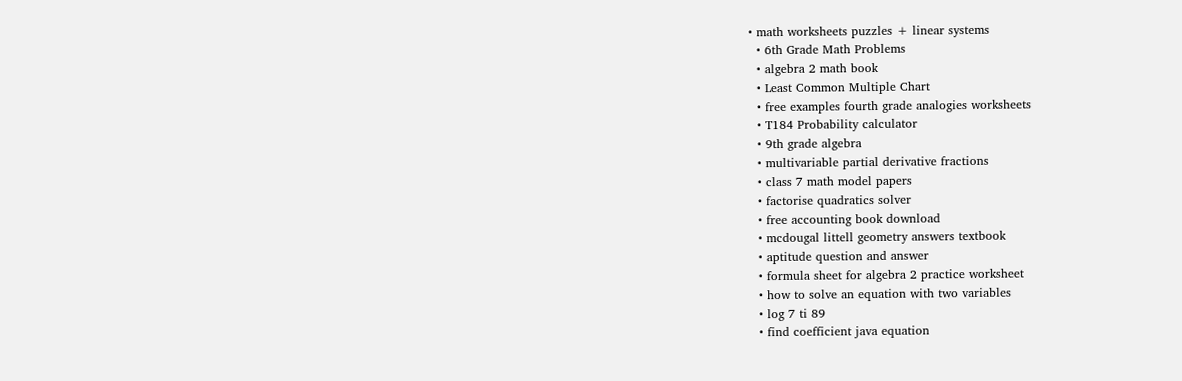• math worksheets puzzles + linear systems
  • 6th Grade Math Problems
  • algebra 2 math book
  • Least Common Multiple Chart
  • free examples fourth grade analogies worksheets
  • T184 Probability calculator
  • 9th grade algebra
  • multivariable partial derivative fractions
  • class 7 math model papers
  • factorise quadratics solver
  • free accounting book download
  • mcdougal littell geometry answers textbook
  • aptitude question and answer
  • formula sheet for algebra 2 practice worksheet
  • how to solve an equation with two variables
  • log 7 ti 89
  • find coefficient java equation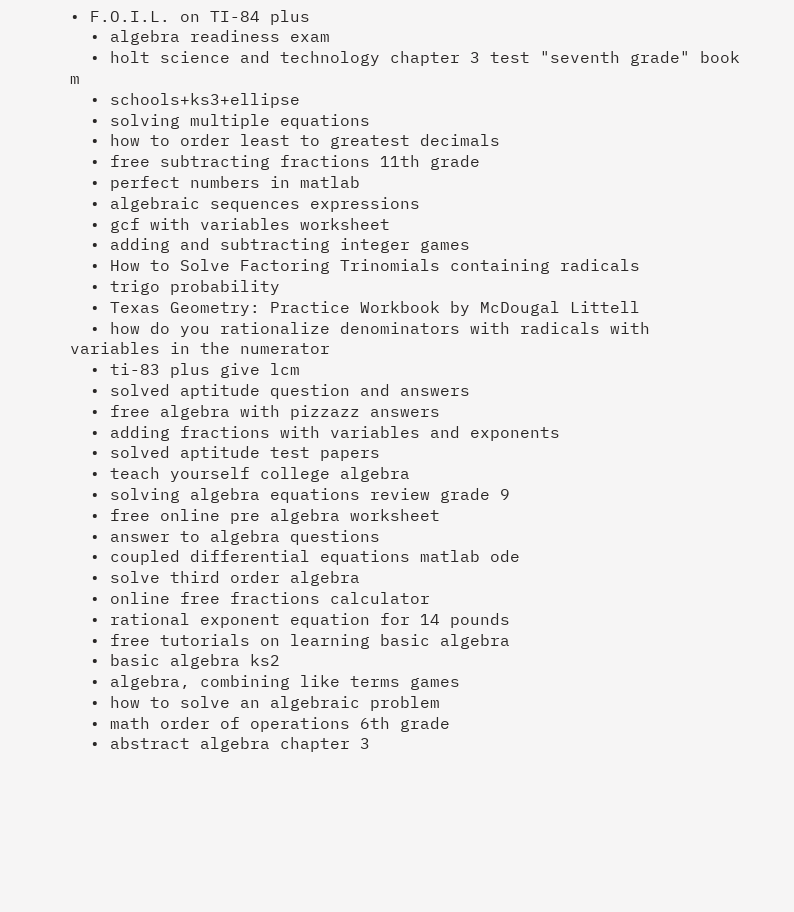• F.O.I.L. on TI-84 plus
  • algebra readiness exam
  • holt science and technology chapter 3 test "seventh grade" book m
  • schools+ks3+ellipse
  • solving multiple equations
  • how to order least to greatest decimals
  • free subtracting fractions 11th grade
  • perfect numbers in matlab
  • algebraic sequences expressions
  • gcf with variables worksheet
  • adding and subtracting integer games
  • How to Solve Factoring Trinomials containing radicals
  • trigo probability
  • Texas Geometry: Practice Workbook by McDougal Littell
  • how do you rationalize denominators with radicals with variables in the numerator
  • ti-83 plus give lcm
  • solved aptitude question and answers
  • free algebra with pizzazz answers
  • adding fractions with variables and exponents
  • solved aptitude test papers
  • teach yourself college algebra
  • solving algebra equations review grade 9
  • free online pre algebra worksheet
  • answer to algebra questions
  • coupled differential equations matlab ode
  • solve third order algebra
  • online free fractions calculator
  • rational exponent equation for 14 pounds
  • free tutorials on learning basic algebra
  • basic algebra ks2
  • algebra, combining like terms games
  • how to solve an algebraic problem
  • math order of operations 6th grade
  • abstract algebra chapter 3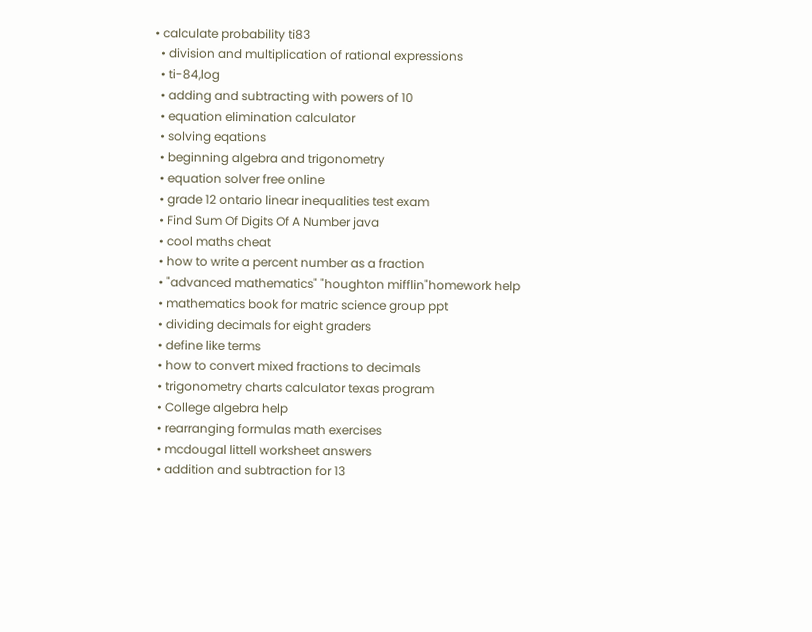• calculate probability ti83
  • division and multiplication of rational expressions
  • ti-84,log
  • adding and subtracting with powers of 10
  • equation elimination calculator
  • solving eqations
  • beginning algebra and trigonometry
  • equation solver free online
  • grade 12 ontario linear inequalities test exam
  • Find Sum Of Digits Of A Number java
  • cool maths cheat
  • how to write a percent number as a fraction
  • "advanced mathematics" "houghton mifflin"homework help
  • mathematics book for matric science group ppt
  • dividing decimals for eight graders
  • define like terms
  • how to convert mixed fractions to decimals
  • trigonometry charts calculator texas program
  • College algebra help
  • rearranging formulas math exercises
  • mcdougal littell worksheet answers
  • addition and subtraction for 13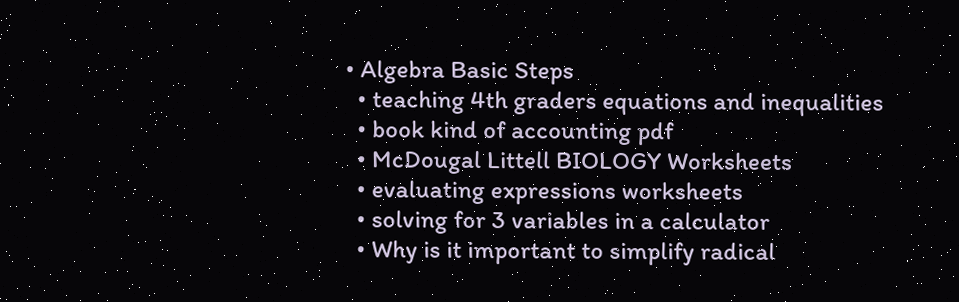• Algebra Basic Steps
  • teaching 4th graders equations and inequalities
  • book kind of accounting pdf
  • McDougal Littell BIOLOGY Worksheets
  • evaluating expressions worksheets
  • solving for 3 variables in a calculator
  • Why is it important to simplify radical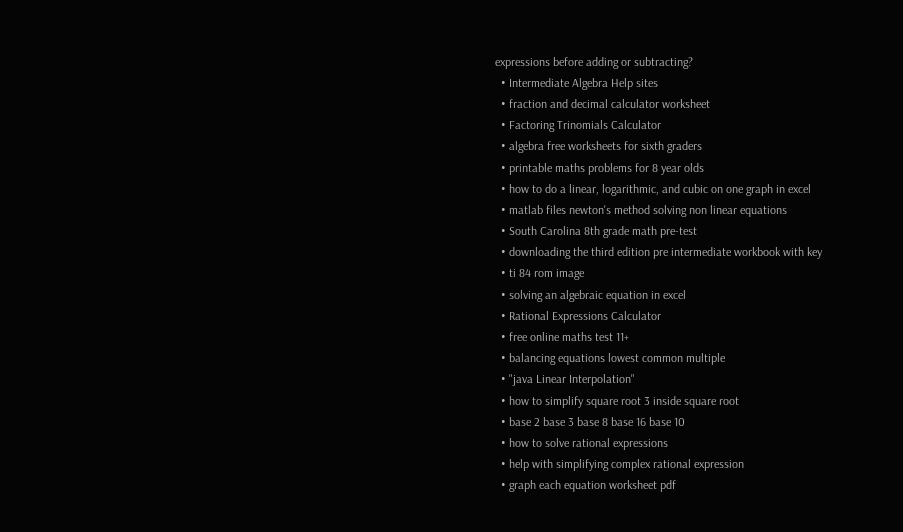expressions before adding or subtracting?
  • Intermediate Algebra Help sites
  • fraction and decimal calculator worksheet
  • Factoring Trinomials Calculator
  • algebra free worksheets for sixth graders
  • printable maths problems for 8 year olds
  • how to do a linear, logarithmic, and cubic on one graph in excel
  • matlab files newton's method solving non linear equations
  • South Carolina 8th grade math pre-test
  • downloading the third edition pre intermediate workbook with key
  • ti 84 rom image
  • solving an algebraic equation in excel
  • Rational Expressions Calculator
  • free online maths test 11+
  • balancing equations lowest common multiple
  • "java Linear Interpolation"
  • how to simplify square root 3 inside square root
  • base 2 base 3 base 8 base 16 base 10
  • how to solve rational expressions
  • help with simplifying complex rational expression
  • graph each equation worksheet pdf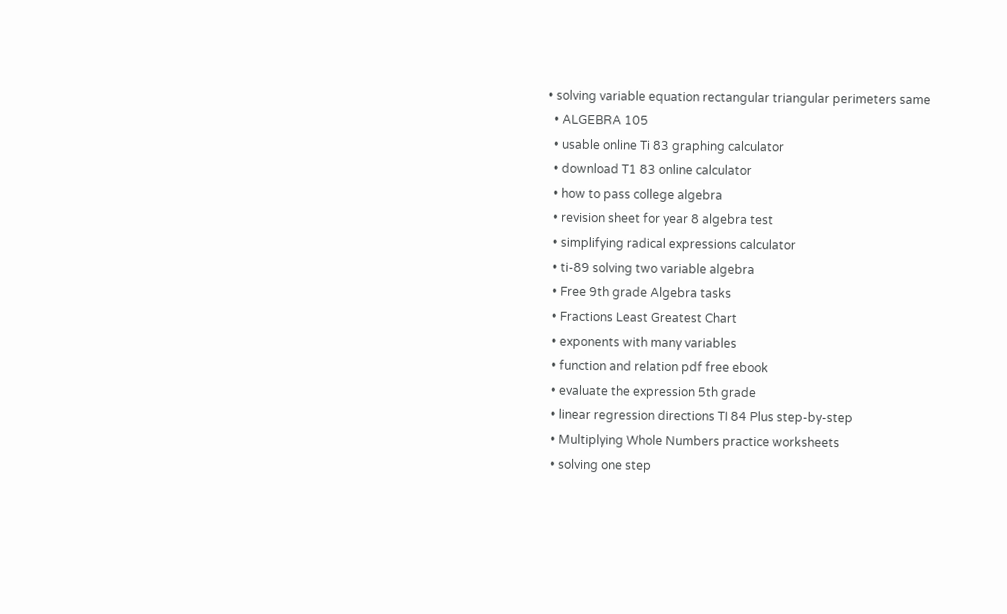• solving variable equation rectangular triangular perimeters same
  • ALGEBRA 105
  • usable online Ti 83 graphing calculator
  • download T1 83 online calculator
  • how to pass college algebra
  • revision sheet for year 8 algebra test
  • simplifying radical expressions calculator
  • ti-89 solving two variable algebra
  • Free 9th grade Algebra tasks
  • Fractions Least Greatest Chart
  • exponents with many variables
  • function and relation pdf free ebook
  • evaluate the expression 5th grade
  • linear regression directions TI 84 Plus step-by-step
  • Multiplying Whole Numbers practice worksheets
  • solving one step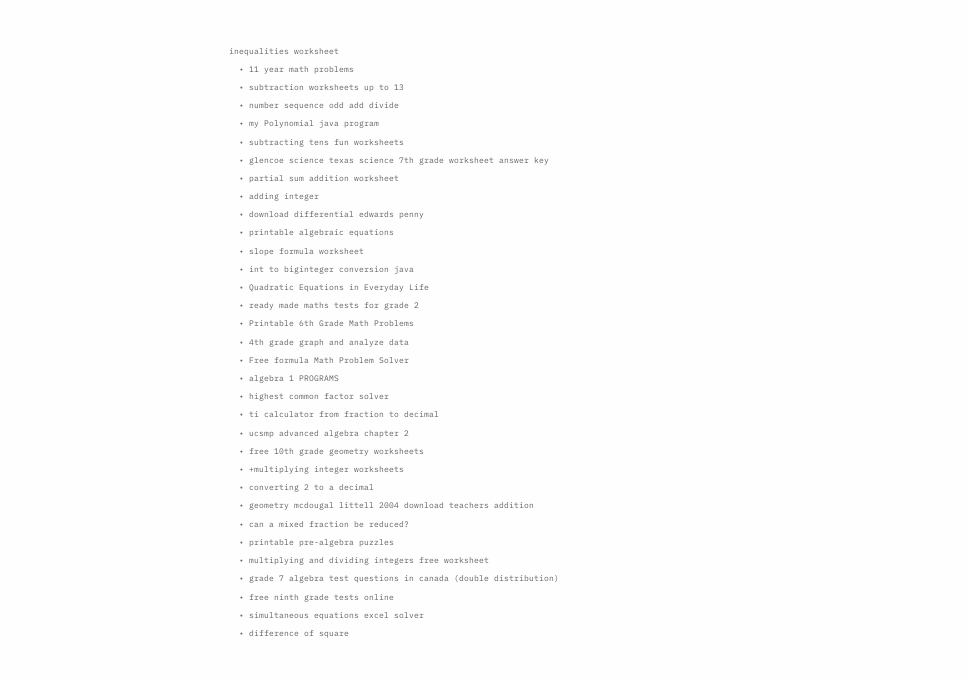inequalities worksheet
  • 11 year math problems
  • subtraction worksheets up to 13
  • number sequence odd add divide
  • my Polynomial java program
  • subtracting tens fun worksheets
  • glencoe science texas science 7th grade worksheet answer key
  • partial sum addition worksheet
  • adding integer
  • download differential edwards penny
  • printable algebraic equations
  • slope formula worksheet
  • int to biginteger conversion java
  • Quadratic Equations in Everyday Life
  • ready made maths tests for grade 2
  • Printable 6th Grade Math Problems
  • 4th grade graph and analyze data
  • Free formula Math Problem Solver
  • algebra 1 PROGRAMS
  • highest common factor solver
  • ti calculator from fraction to decimal
  • ucsmp advanced algebra chapter 2
  • free 10th grade geometry worksheets
  • +multiplying integer worksheets
  • converting 2 to a decimal
  • geometry mcdougal littell 2004 download teachers addition
  • can a mixed fraction be reduced?
  • printable pre-algebra puzzles
  • multiplying and dividing integers free worksheet
  • grade 7 algebra test questions in canada (double distribution)
  • free ninth grade tests online
  • simultaneous equations excel solver
  • difference of square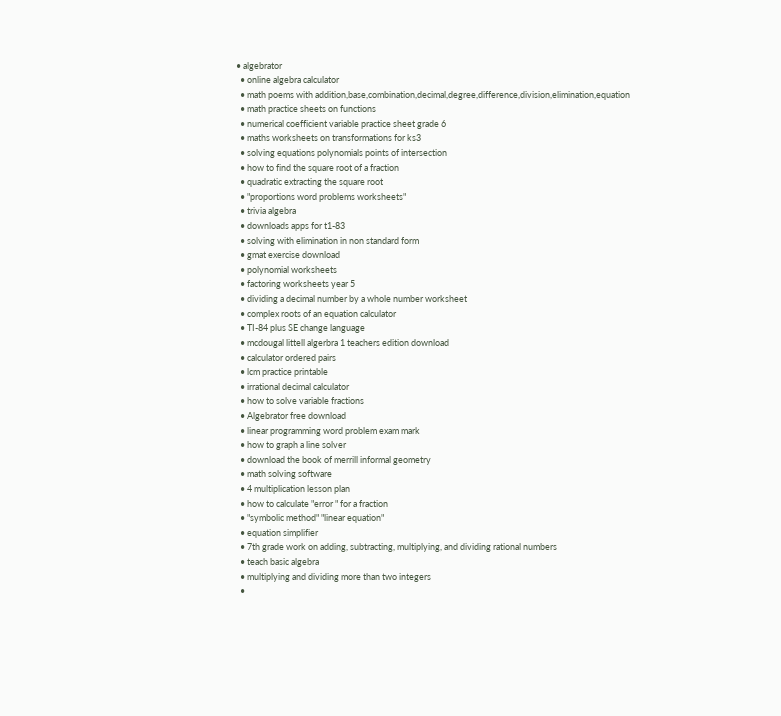• algebrator
  • online algebra calculator
  • math poems with addition,base,combination,decimal,degree,difference,division,elimination,equation
  • math practice sheets on functions
  • numerical coefficient variable practice sheet grade 6
  • maths worksheets on transformations for ks3
  • solving equations polynomials points of intersection
  • how to find the square root of a fraction
  • quadratic extracting the square root
  • "proportions word problems worksheets"
  • trivia algebra
  • downloads apps for t1-83
  • solving with elimination in non standard form
  • gmat exercise download
  • polynomial worksheets
  • factoring worksheets year 5
  • dividing a decimal number by a whole number worksheet
  • complex roots of an equation calculator
  • TI-84 plus SE change language
  • mcdougal littell algerbra 1 teachers edition download
  • calculator ordered pairs
  • lcm practice printable
  • irrational decimal calculator
  • how to solve variable fractions
  • Algebrator free download
  • linear programming word problem exam mark
  • how to graph a line solver
  • download the book of merrill informal geometry
  • math solving software
  • 4 multiplication lesson plan
  • how to calculate "error " for a fraction
  • "symbolic method" "linear equation"
  • equation simplifier
  • 7th grade work on adding, subtracting, multiplying, and dividing rational numbers
  • teach basic algebra
  • multiplying and dividing more than two integers
  •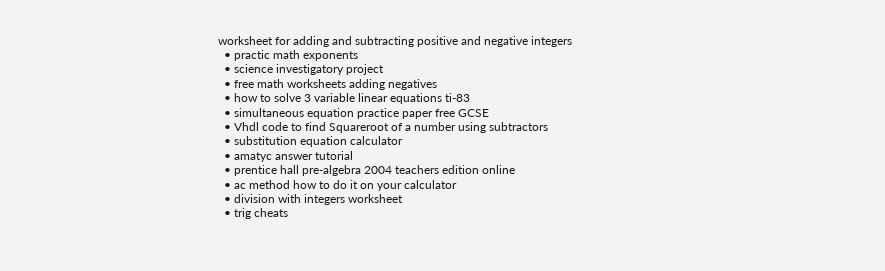worksheet for adding and subtracting positive and negative integers
  • practic math exponents
  • science investigatory project
  • free math worksheets adding negatives
  • how to solve 3 variable linear equations ti-83
  • simultaneous equation practice paper free GCSE
  • Vhdl code to find Squareroot of a number using subtractors
  • substitution equation calculator
  • amatyc answer tutorial
  • prentice hall pre-algebra 2004 teachers edition online
  • ac method how to do it on your calculator
  • division with integers worksheet
  • trig cheats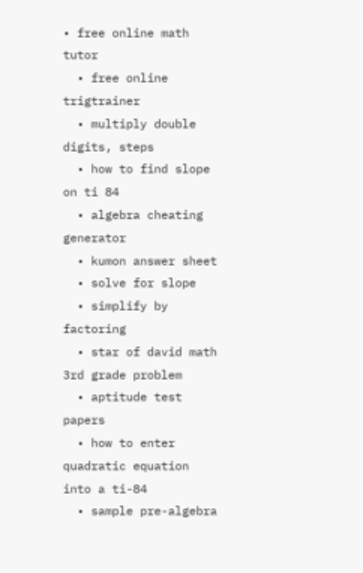• free online math tutor
  • free online trigtrainer
  • multiply double digits, steps
  • how to find slope on ti 84
  • algebra cheating generator
  • kumon answer sheet
  • solve for slope
  • simplify by factoring
  • star of david math 3rd grade problem
  • aptitude test papers
  • how to enter quadratic equation into a ti-84
  • sample pre-algebra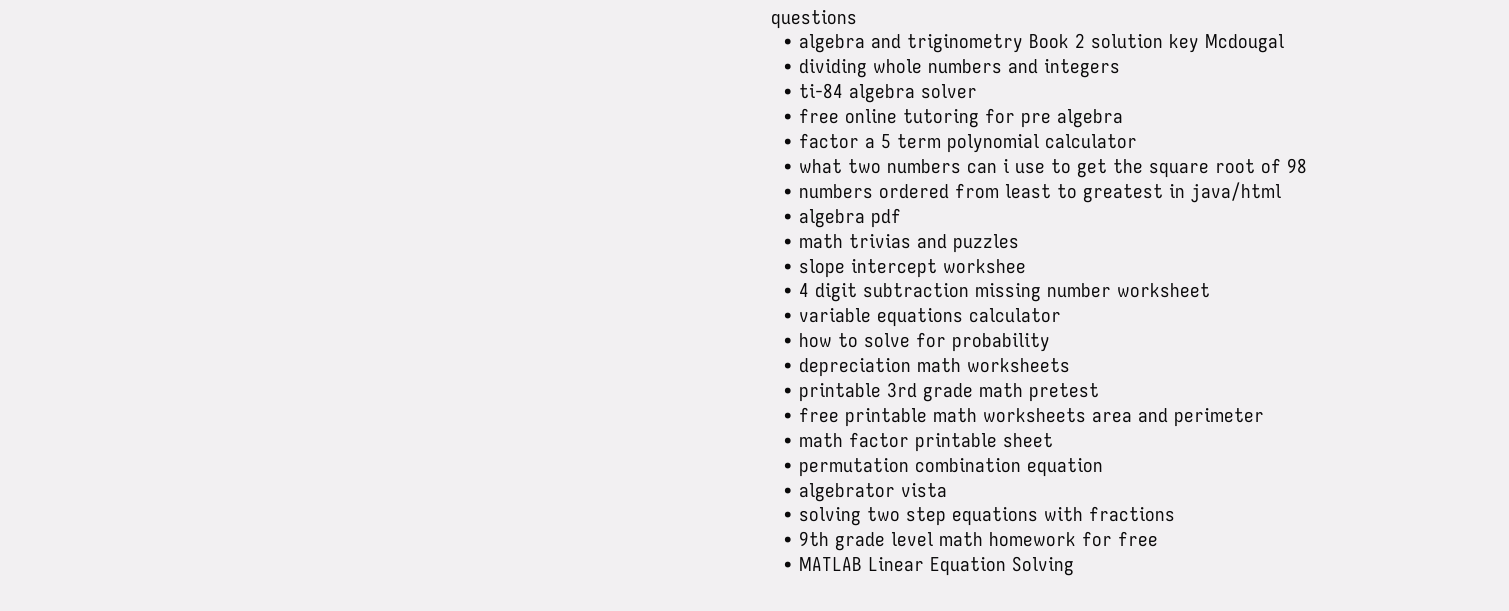questions
  • algebra and triginometry Book 2 solution key Mcdougal
  • dividing whole numbers and integers
  • ti-84 algebra solver
  • free online tutoring for pre algebra
  • factor a 5 term polynomial calculator
  • what two numbers can i use to get the square root of 98
  • numbers ordered from least to greatest in java/html
  • algebra pdf
  • math trivias and puzzles
  • slope intercept workshee
  • 4 digit subtraction missing number worksheet
  • variable equations calculator
  • how to solve for probability
  • depreciation math worksheets
  • printable 3rd grade math pretest
  • free printable math worksheets area and perimeter
  • math factor printable sheet
  • permutation combination equation
  • algebrator vista
  • solving two step equations with fractions
  • 9th grade level math homework for free
  • MATLAB Linear Equation Solving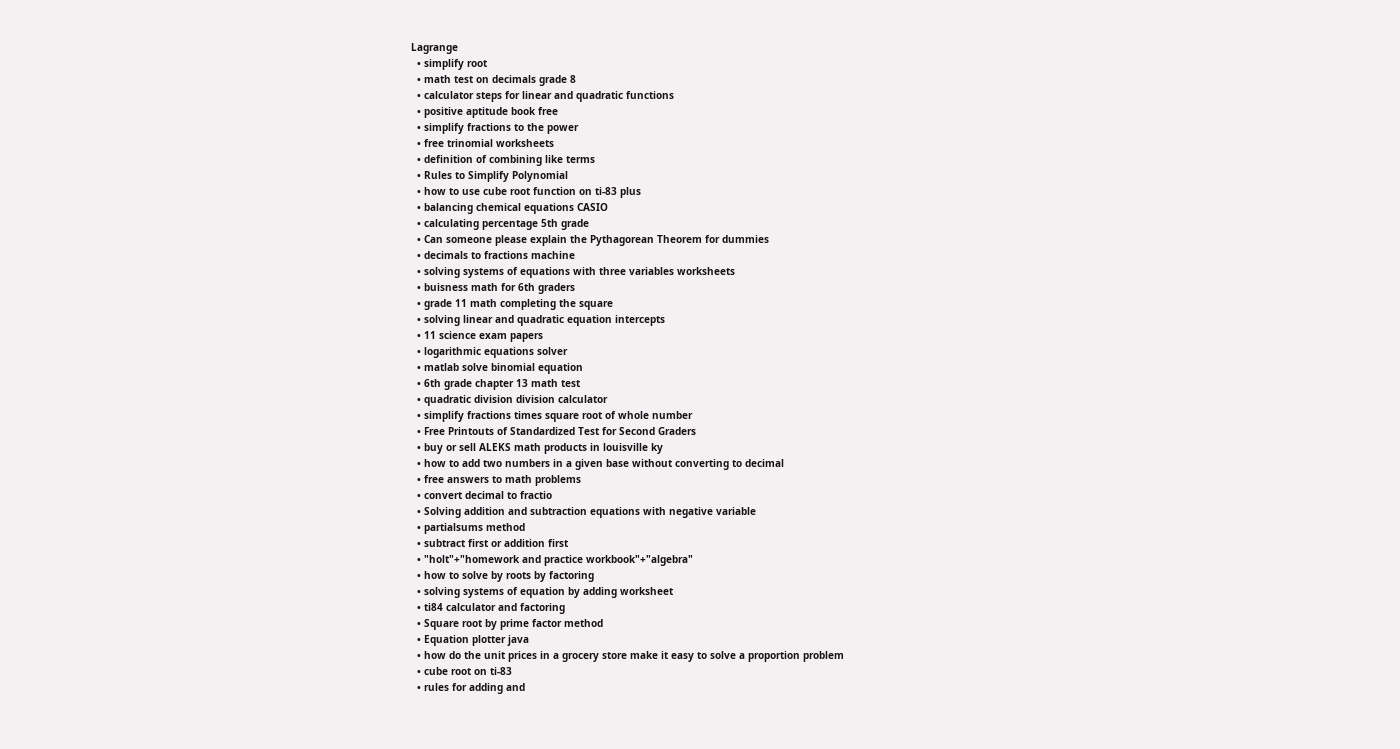Lagrange
  • simplify root
  • math test on decimals grade 8
  • calculator steps for linear and quadratic functions
  • positive aptitude book free
  • simplify fractions to the power
  • free trinomial worksheets
  • definition of combining like terms
  • Rules to Simplify Polynomial
  • how to use cube root function on ti-83 plus
  • balancing chemical equations CASIO
  • calculating percentage 5th grade
  • Can someone please explain the Pythagorean Theorem for dummies
  • decimals to fractions machine
  • solving systems of equations with three variables worksheets
  • buisness math for 6th graders
  • grade 11 math completing the square
  • solving linear and quadratic equation intercepts
  • 11 science exam papers
  • logarithmic equations solver
  • matlab solve binomial equation
  • 6th grade chapter 13 math test
  • quadratic division division calculator
  • simplify fractions times square root of whole number
  • Free Printouts of Standardized Test for Second Graders
  • buy or sell ALEKS math products in louisville ky
  • how to add two numbers in a given base without converting to decimal
  • free answers to math problems
  • convert decimal to fractio
  • Solving addition and subtraction equations with negative variable
  • partialsums method
  • subtract first or addition first
  • "holt"+"homework and practice workbook"+"algebra"
  • how to solve by roots by factoring
  • solving systems of equation by adding worksheet
  • ti84 calculator and factoring
  • Square root by prime factor method
  • Equation plotter java
  • how do the unit prices in a grocery store make it easy to solve a proportion problem
  • cube root on ti-83
  • rules for adding and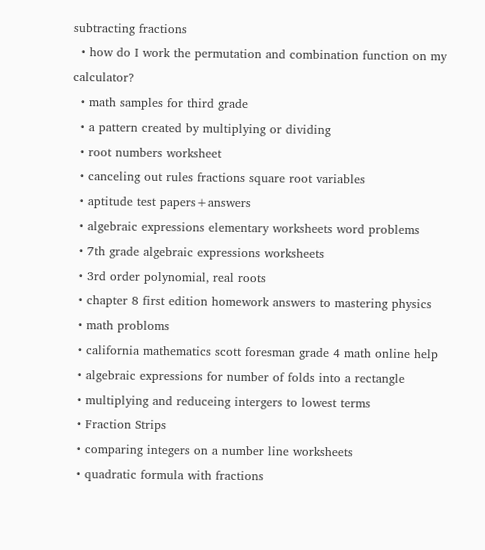subtracting fractions
  • how do I work the permutation and combination function on my calculator?
  • math samples for third grade
  • a pattern created by multiplying or dividing
  • root numbers worksheet
  • canceling out rules fractions square root variables
  • aptitude test papers+answers
  • algebraic expressions elementary worksheets word problems
  • 7th grade algebraic expressions worksheets
  • 3rd order polynomial, real roots
  • chapter 8 first edition homework answers to mastering physics
  • math probloms
  • california mathematics scott foresman grade 4 math online help
  • algebraic expressions for number of folds into a rectangle
  • multiplying and reduceing intergers to lowest terms
  • Fraction Strips
  • comparing integers on a number line worksheets
  • quadratic formula with fractions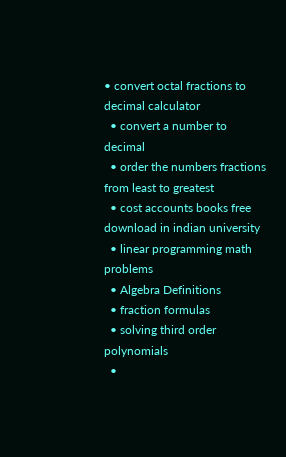• convert octal fractions to decimal calculator
  • convert a number to decimal
  • order the numbers fractions from least to greatest
  • cost accounts books free download in indian university
  • linear programming math problems
  • Algebra Definitions
  • fraction formulas
  • solving third order polynomials
  •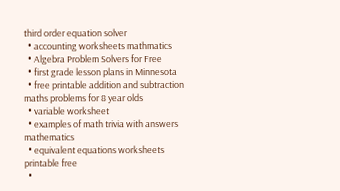third order equation solver
  • accounting worksheets mathmatics
  • Algebra Problem Solvers for Free
  • first grade lesson plans in Minnesota
  • free printable addition and subtraction maths problems for 8 year olds
  • variable worksheet
  • examples of math trivia with answers mathematics
  • equivalent equations worksheets printable free
  •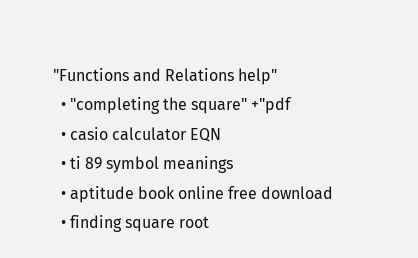"Functions and Relations help"
  • "completing the square" +"pdf
  • casio calculator EQN
  • ti 89 symbol meanings
  • aptitude book online free download
  • finding square root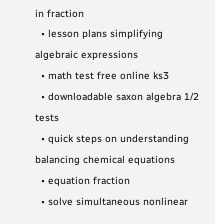in fraction
  • lesson plans simplifying algebraic expressions
  • math test free online ks3
  • downloadable saxon algebra 1/2 tests
  • quick steps on understanding balancing chemical equations
  • equation fraction
  • solve simultaneous nonlinear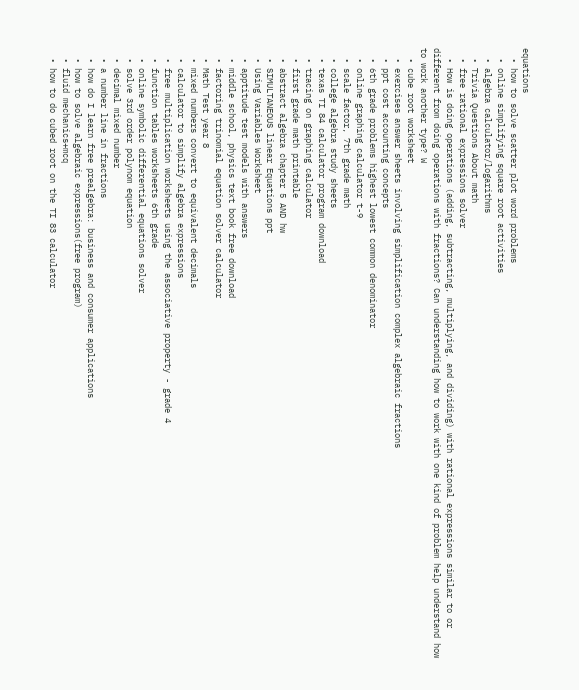equations
  • how to solve scatter plot word problems
  • online simplifying square root activities
  • algebra calculator/logarithms
  • Trivia Questions About math
  • free rational expressions solver
  • How is doing operations (adding, subtracting, multiplying, and dividing) with rational expressions similar to or different from doing operations with fractions? Can understanding how to work with one kind of problem help understand how to work another type? W
  • cube root worksheet
  • exercises answer sheets involving simplification complex algebraic fractions
  • ppt cost accounting concepts
  • 6th grade problems highest lowest common denominator
  • online graphing calculator t-9
  • scale factor, 7th grade math
  • college algebra study sheets
  • texas TI 84 calculator program download
  • tracing on graphing calculator
  • first grade math printable
  • abstract algebra chapter 5 AND hw
  • SIMULTANEOUS linear Equations ppt
  • Using Variables Worksheet
  • apptitude test models with answers
  • middle school, physics text book free download
  • factoring trinomial equation solver calculator
  • Math Test year 8
  • mixed numbers convert to equivalent decimals
  • calculator to simplify algebra expressions
  • free multiplication worksheets using the associative property - grade 4
  • function tables worksheets 6th grade
  • online symbolic differential equations solver
  • solve 3rd order polynom equation
  • decimal mixed number
  • a number line in fractions
  • how do I learn free prealgebra: business and consumer applications
  • how to solve algebraic expressions(free program)
  • fluid mechanics+mcq
  • how to do cubed root on the TI 83 calculator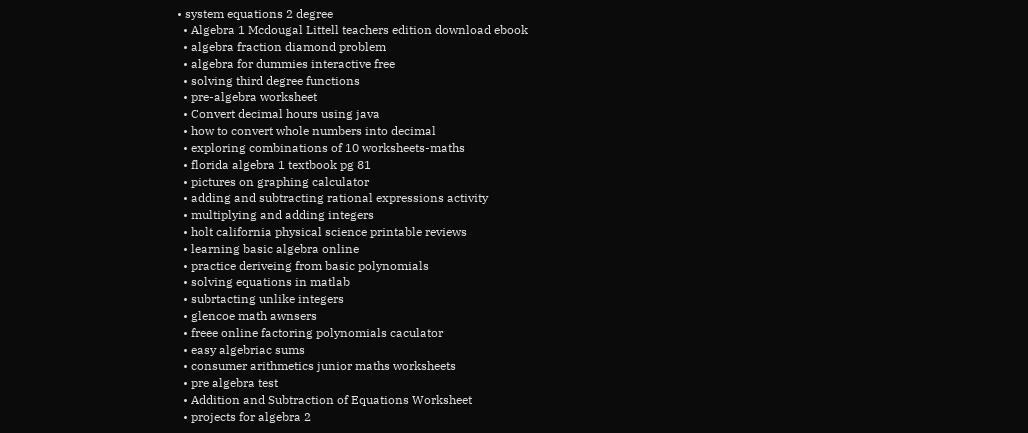• system equations 2 degree
  • Algebra 1 Mcdougal Littell teachers edition download ebook
  • algebra fraction diamond problem
  • algebra for dummies interactive free
  • solving third degree functions
  • pre-algebra worksheet
  • Convert decimal hours using java
  • how to convert whole numbers into decimal
  • exploring combinations of 10 worksheets-maths
  • florida algebra 1 textbook pg 81
  • pictures on graphing calculator
  • adding and subtracting rational expressions activity
  • multiplying and adding integers
  • holt california physical science printable reviews
  • learning basic algebra online
  • practice deriveing from basic polynomials
  • solving equations in matlab
  • subrtacting unlike integers
  • glencoe math awnsers
  • freee online factoring polynomials caculator
  • easy algebriac sums
  • consumer arithmetics junior maths worksheets
  • pre algebra test
  • Addition and Subtraction of Equations Worksheet
  • projects for algebra 2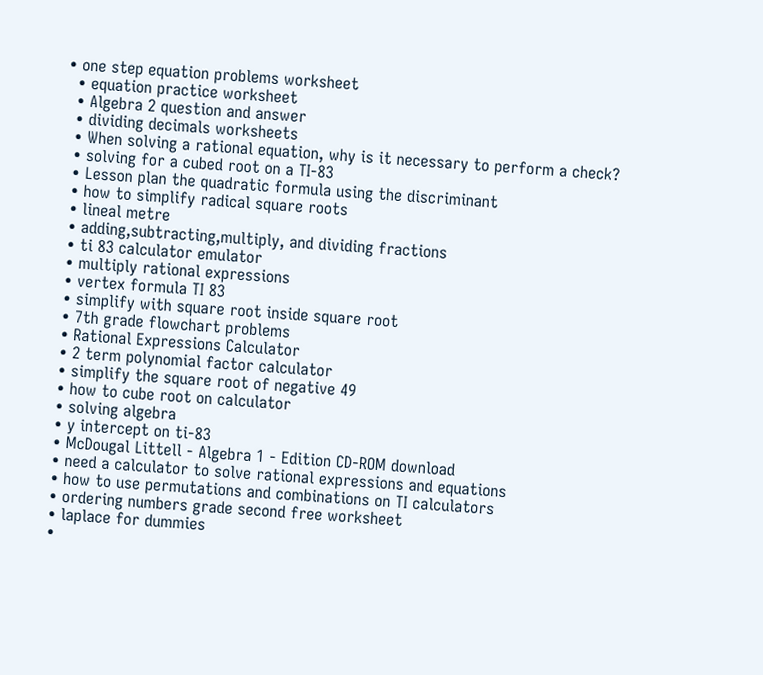• one step equation problems worksheet
  • equation practice worksheet
  • Algebra 2 question and answer
  • dividing decimals worksheets
  • When solving a rational equation, why is it necessary to perform a check?
  • solving for a cubed root on a TI-83
  • Lesson plan the quadratic formula using the discriminant
  • how to simplify radical square roots
  • lineal metre
  • adding,subtracting,multiply, and dividing fractions
  • ti 83 calculator emulator
  • multiply rational expressions
  • vertex formula TI 83
  • simplify with square root inside square root
  • 7th grade flowchart problems
  • Rational Expressions Calculator
  • 2 term polynomial factor calculator
  • simplify the square root of negative 49
  • how to cube root on calculator
  • solving algebra
  • y intercept on ti-83
  • McDougal Littell - Algebra 1 - Edition CD-ROM download
  • need a calculator to solve rational expressions and equations
  • how to use permutations and combinations on TI calculators
  • ordering numbers grade second free worksheet
  • laplace for dummies
  •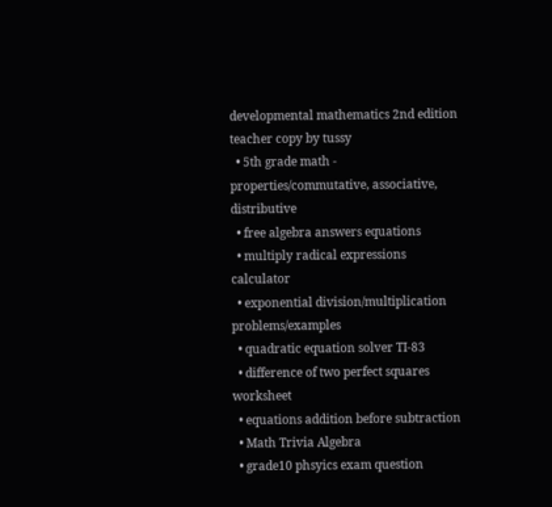developmental mathematics 2nd edition teacher copy by tussy
  • 5th grade math - properties/commutative, associative, distributive
  • free algebra answers equations
  • multiply radical expressions calculator
  • exponential division/multiplication problems/examples
  • quadratic equation solver TI-83
  • difference of two perfect squares worksheet
  • equations addition before subtraction
  • Math Trivia Algebra
  • grade10 phsyics exam question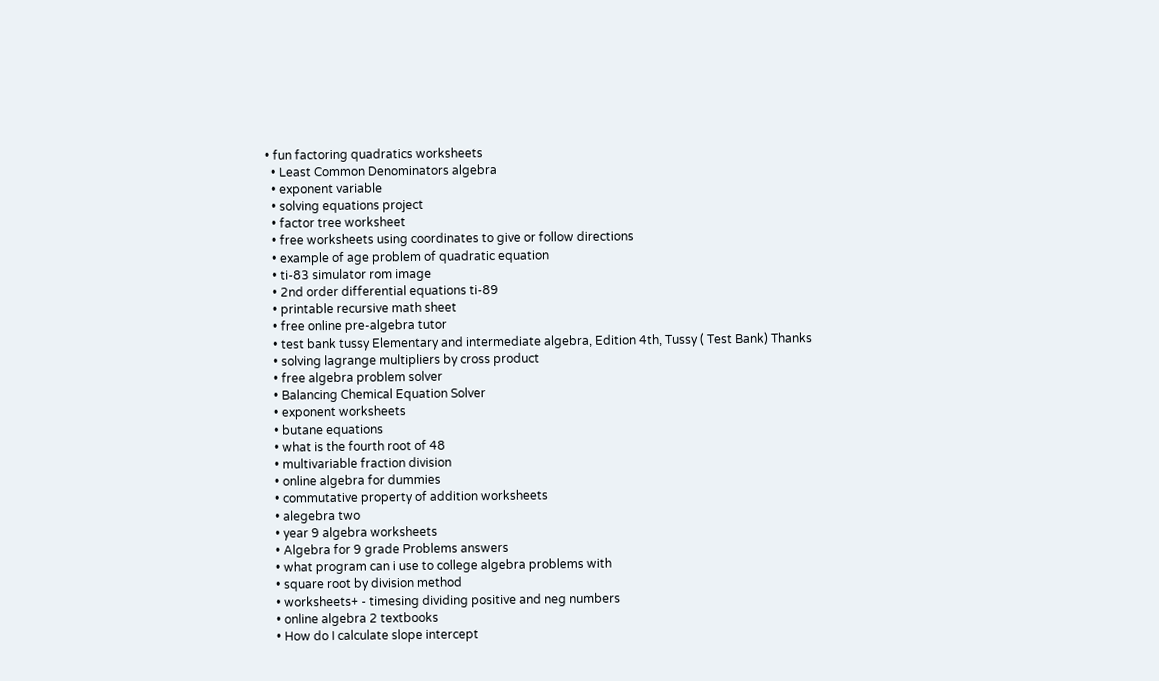• fun factoring quadratics worksheets
  • Least Common Denominators algebra
  • exponent variable
  • solving equations project
  • factor tree worksheet
  • free worksheets using coordinates to give or follow directions
  • example of age problem of quadratic equation
  • ti-83 simulator rom image
  • 2nd order differential equations ti-89
  • printable recursive math sheet
  • free online pre-algebra tutor
  • test bank tussy Elementary and intermediate algebra, Edition 4th, Tussy ( Test Bank) Thanks
  • solving lagrange multipliers by cross product
  • free algebra problem solver
  • Balancing Chemical Equation Solver
  • exponent worksheets
  • butane equations
  • what is the fourth root of 48
  • multivariable fraction division
  • online algebra for dummies
  • commutative property of addition worksheets
  • alegebra two
  • year 9 algebra worksheets
  • Algebra for 9 grade Problems answers
  • what program can i use to college algebra problems with
  • square root by division method
  • worksheets+ - timesing dividing positive and neg numbers
  • online algebra 2 textbooks
  • How do I calculate slope intercept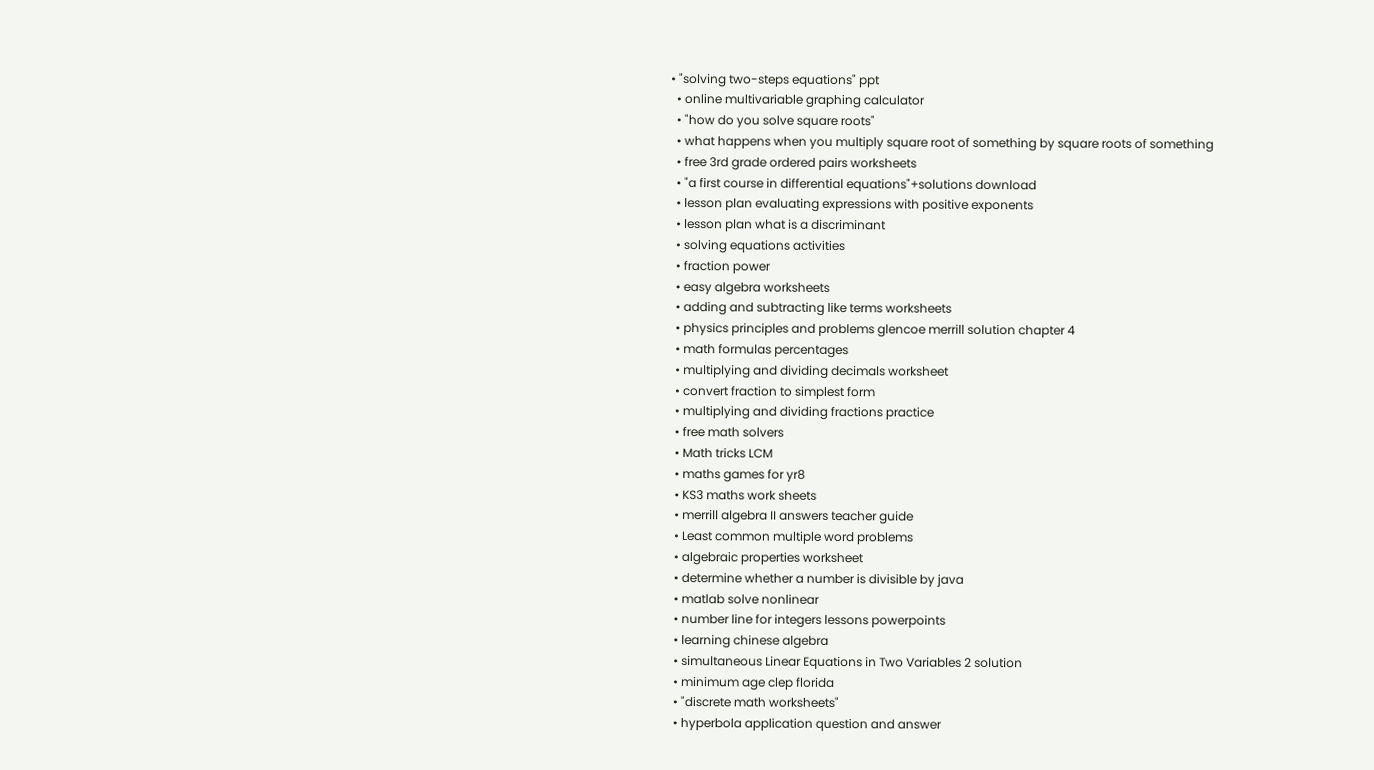• "solving two-steps equations" ppt
  • online multivariable graphing calculator
  • "how do you solve square roots"
  • what happens when you multiply square root of something by square roots of something
  • free 3rd grade ordered pairs worksheets
  • "a first course in differential equations"+solutions download
  • lesson plan evaluating expressions with positive exponents
  • lesson plan what is a discriminant
  • solving equations activities
  • fraction power
  • easy algebra worksheets
  • adding and subtracting like terms worksheets
  • physics principles and problems glencoe merrill solution chapter 4
  • math formulas percentages
  • multiplying and dividing decimals worksheet
  • convert fraction to simplest form
  • multiplying and dividing fractions practice
  • free math solvers
  • Math tricks LCM
  • maths games for yr8
  • KS3 maths work sheets
  • merrill algebra II answers teacher guide
  • Least common multiple word problems
  • algebraic properties worksheet
  • determine whether a number is divisible by java
  • matlab solve nonlinear
  • number line for integers lessons powerpoints
  • learning chinese algebra
  • simultaneous Linear Equations in Two Variables 2 solution
  • minimum age clep florida
  • "discrete math worksheets"
  • hyperbola application question and answer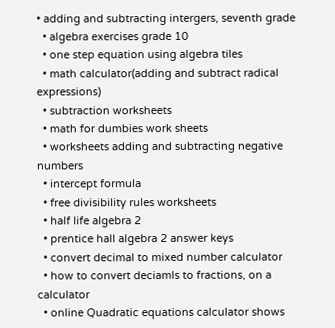• adding and subtracting intergers, seventh grade
  • algebra exercises grade 10
  • one step equation using algebra tiles
  • math calculator(adding and subtract radical expressions)
  • subtraction worksheets
  • math for dumbies work sheets
  • worksheets adding and subtracting negative numbers
  • intercept formula
  • free divisibility rules worksheets
  • half life algebra 2
  • prentice hall algebra 2 answer keys
  • convert decimal to mixed number calculator
  • how to convert deciamls to fractions, on a calculator
  • online Quadratic equations calculator shows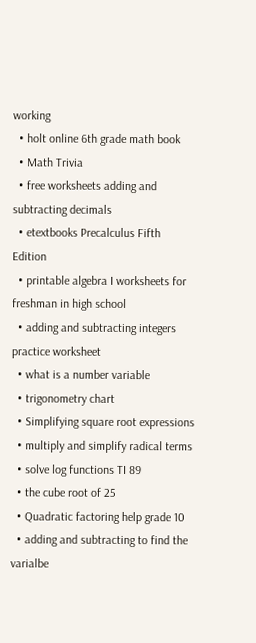working
  • holt online 6th grade math book
  • Math Trivia
  • free worksheets adding and subtracting decimals
  • etextbooks Precalculus Fifth Edition
  • printable algebra I worksheets for freshman in high school
  • adding and subtracting integers practice worksheet
  • what is a number variable
  • trigonometry chart
  • Simplifying square root expressions
  • multiply and simplify radical terms
  • solve log functions TI 89
  • the cube root of 25
  • Quadratic factoring help grade 10
  • adding and subtracting to find the varialbe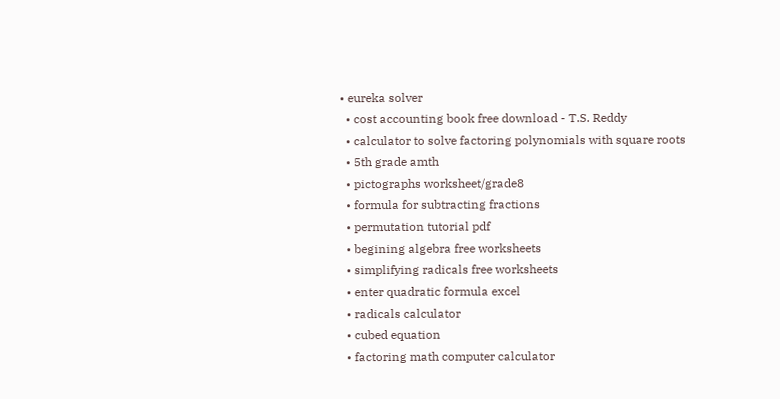• eureka solver
  • cost accounting book free download - T.S. Reddy
  • calculator to solve factoring polynomials with square roots
  • 5th grade amth
  • pictographs worksheet/grade8
  • formula for subtracting fractions
  • permutation tutorial pdf
  • begining algebra free worksheets
  • simplifying radicals free worksheets
  • enter quadratic formula excel
  • radicals calculator
  • cubed equation
  • factoring math computer calculator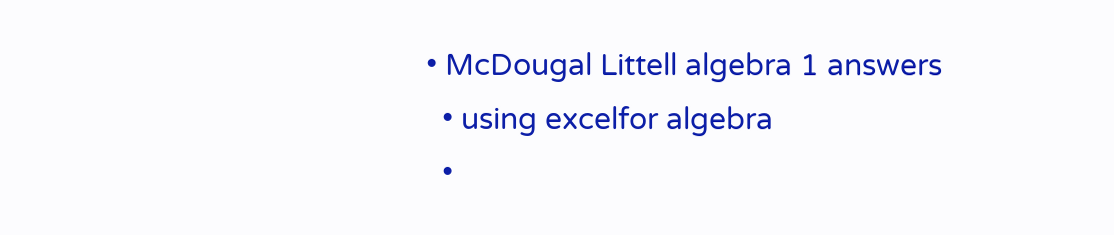• McDougal Littell algebra 1 answers
  • using excelfor algebra
  •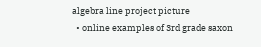algebra line project picture
  • online examples of 3rd grade saxon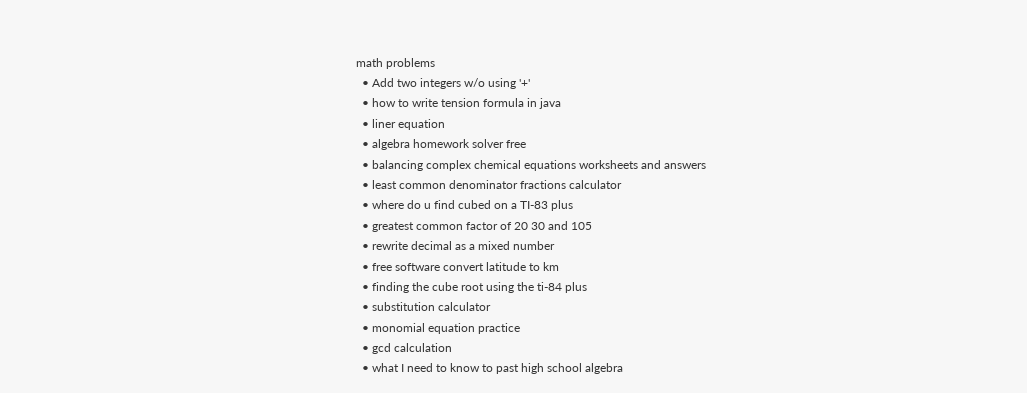math problems
  • Add two integers w/o using '+'
  • how to write tension formula in java
  • liner equation
  • algebra homework solver free
  • balancing complex chemical equations worksheets and answers
  • least common denominator fractions calculator
  • where do u find cubed on a TI-83 plus
  • greatest common factor of 20 30 and 105
  • rewrite decimal as a mixed number
  • free software convert latitude to km
  • finding the cube root using the ti-84 plus
  • substitution calculator
  • monomial equation practice
  • gcd calculation
  • what I need to know to past high school algebra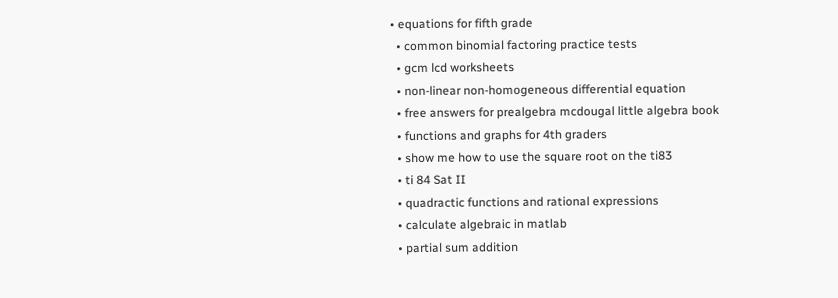• equations for fifth grade
  • common binomial factoring practice tests
  • gcm lcd worksheets
  • non-linear non-homogeneous differential equation
  • free answers for prealgebra mcdougal little algebra book
  • functions and graphs for 4th graders
  • show me how to use the square root on the ti83
  • ti 84 Sat II
  • quadractic functions and rational expressions
  • calculate algebraic in matlab
  • partial sum addition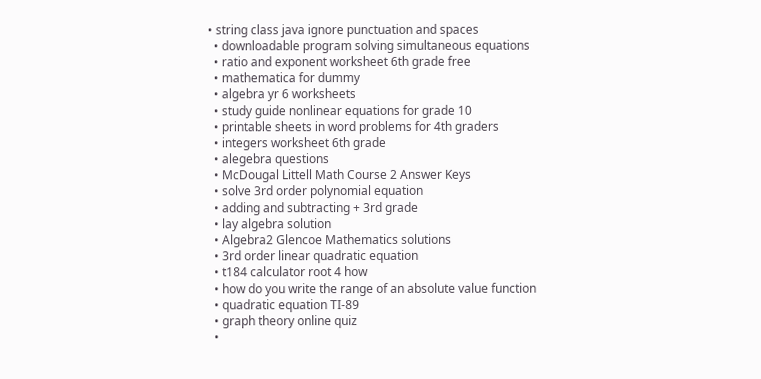• string class java ignore punctuation and spaces
  • downloadable program solving simultaneous equations
  • ratio and exponent worksheet 6th grade free
  • mathematica for dummy
  • algebra yr 6 worksheets
  • study guide nonlinear equations for grade 10
  • printable sheets in word problems for 4th graders
  • integers worksheet 6th grade
  • alegebra questions
  • McDougal Littell Math Course 2 Answer Keys
  • solve 3rd order polynomial equation
  • adding and subtracting + 3rd grade
  • lay algebra solution
  • Algebra2 Glencoe Mathematics solutions
  • 3rd order linear quadratic equation
  • t184 calculator root 4 how
  • how do you write the range of an absolute value function
  • quadratic equation TI-89
  • graph theory online quiz
  •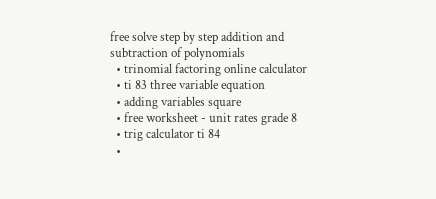free solve step by step addition and subtraction of polynomials
  • trinomial factoring online calculator
  • ti 83 three variable equation
  • adding variables square
  • free worksheet - unit rates grade 8
  • trig calculator ti 84
  •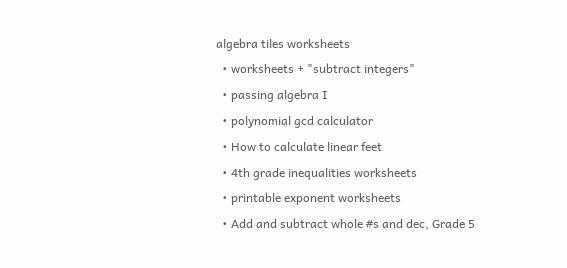algebra tiles worksheets
  • worksheets + "subtract integers"
  • passing algebra I
  • polynomial gcd calculator
  • How to calculate linear feet
  • 4th grade inequalities worksheets
  • printable exponent worksheets
  • Add and subtract whole #s and dec, Grade 5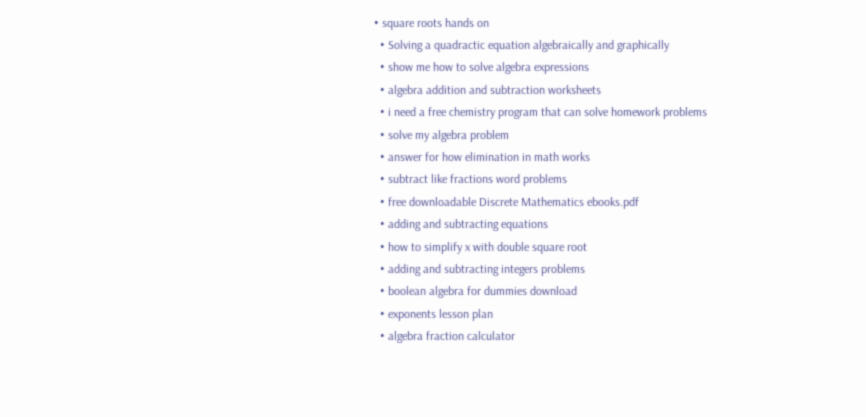• square roots hands on
  • Solving a quadractic equation algebraically and graphically
  • show me how to solve algebra expressions
  • algebra addition and subtraction worksheets
  • i need a free chemistry program that can solve homework problems
  • solve my algebra problem
  • answer for how elimination in math works
  • subtract like fractions word problems
  • free downloadable Discrete Mathematics ebooks.pdf
  • adding and subtracting equations
  • how to simplify x with double square root
  • adding and subtracting integers problems
  • boolean algebra for dummies download
  • exponents lesson plan
  • algebra fraction calculator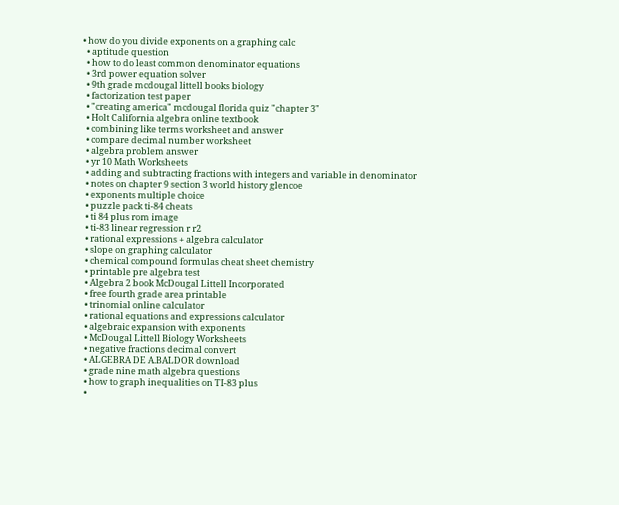• how do you divide exponents on a graphing calc
  • aptitude question
  • how to do least common denominator equations
  • 3rd power equation solver
  • 9th grade mcdougal littell books biology
  • factorization test paper
  • "creating america" mcdougal florida quiz "chapter 3"
  • Holt California algebra online textbook
  • combining like terms worksheet and answer
  • compare decimal number worksheet
  • algebra problem answer
  • yr 10 Math Worksheets
  • adding and subtracting fractions with integers and variable in denominator
  • notes on chapter 9 section 3 world history glencoe
  • exponents multiple choice
  • puzzle pack ti-84 cheats
  • ti 84 plus rom image
  • ti-83 linear regression r r2
  • rational expressions + algebra calculator
  • slope on graphing calculator
  • chemical compound formulas cheat sheet chemistry
  • printable pre algebra test
  • Algebra 2 book McDougal Littell Incorporated
  • free fourth grade area printable
  • trinomial online calculator
  • rational equations and expressions calculator
  • algebraic expansion with exponents
  • McDougal Littell Biology Worksheets
  • negative fractions decimal convert
  • ALGEBRA DE A.BALDOR download
  • grade nine math algebra questions
  • how to graph inequalities on TI-83 plus
  •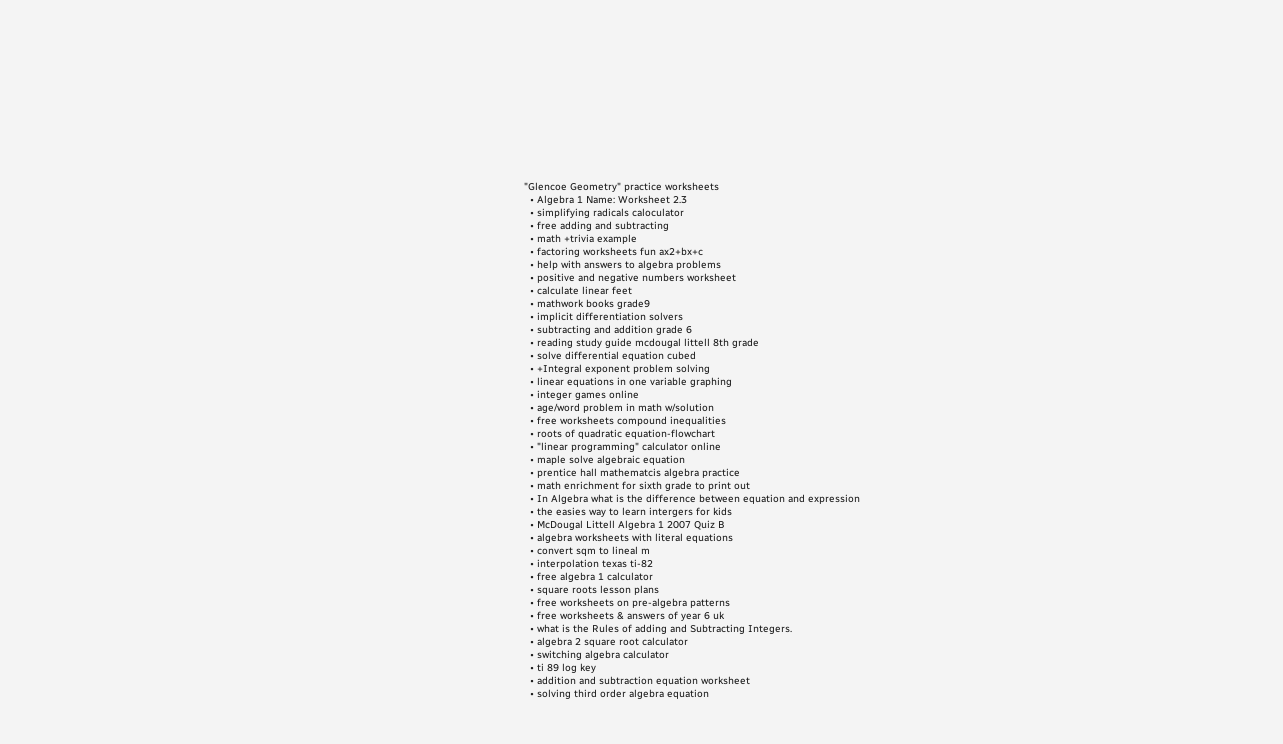"Glencoe Geometry" practice worksheets
  • Algebra 1 Name: Worksheet 2.3
  • simplifying radicals caloculator
  • free adding and subtracting
  • math +trivia example
  • factoring worksheets fun ax2+bx+c
  • help with answers to algebra problems
  • positive and negative numbers worksheet
  • calculate linear feet
  • mathwork books grade9
  • implicit differentiation solvers
  • subtracting and addition grade 6
  • reading study guide mcdougal littell 8th grade
  • solve differential equation cubed
  • +Integral exponent problem solving
  • linear equations in one variable graphing
  • integer games online
  • age/word problem in math w/solution
  • free worksheets compound inequalities
  • roots of quadratic equation-flowchart
  • "linear programming" calculator online
  • maple solve algebraic equation
  • prentice hall mathematcis algebra practice
  • math enrichment for sixth grade to print out
  • In Algebra what is the difference between equation and expression
  • the easies way to learn intergers for kids
  • McDougal Littell Algebra 1 2007 Quiz B
  • algebra worksheets with literal equations
  • convert sqm to lineal m
  • interpolation texas ti-82
  • free algebra 1 calculator
  • square roots lesson plans
  • free worksheets on pre-algebra patterns
  • free worksheets & answers of year 6 uk
  • what is the Rules of adding and Subtracting Integers.
  • algebra 2 square root calculator
  • switching algebra calculator
  • ti 89 log key
  • addition and subtraction equation worksheet
  • solving third order algebra equation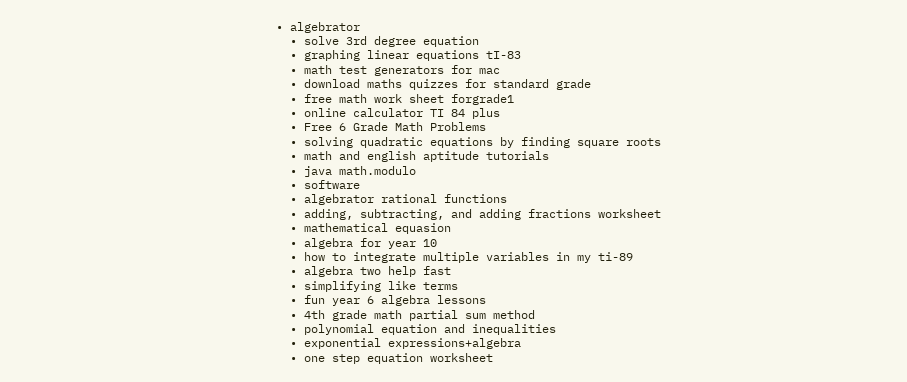• algebrator
  • solve 3rd degree equation
  • graphing linear equations tI-83
  • math test generators for mac
  • download maths quizzes for standard grade
  • free math work sheet forgrade1
  • online calculator TI 84 plus
  • Free 6 Grade Math Problems
  • solving quadratic equations by finding square roots
  • math and english aptitude tutorials
  • java math.modulo
  • software
  • algebrator rational functions
  • adding, subtracting, and adding fractions worksheet
  • mathematical equasion
  • algebra for year 10
  • how to integrate multiple variables in my ti-89
  • algebra two help fast
  • simplifying like terms
  • fun year 6 algebra lessons
  • 4th grade math partial sum method
  • polynomial equation and inequalities
  • exponential expressions+algebra
  • one step equation worksheet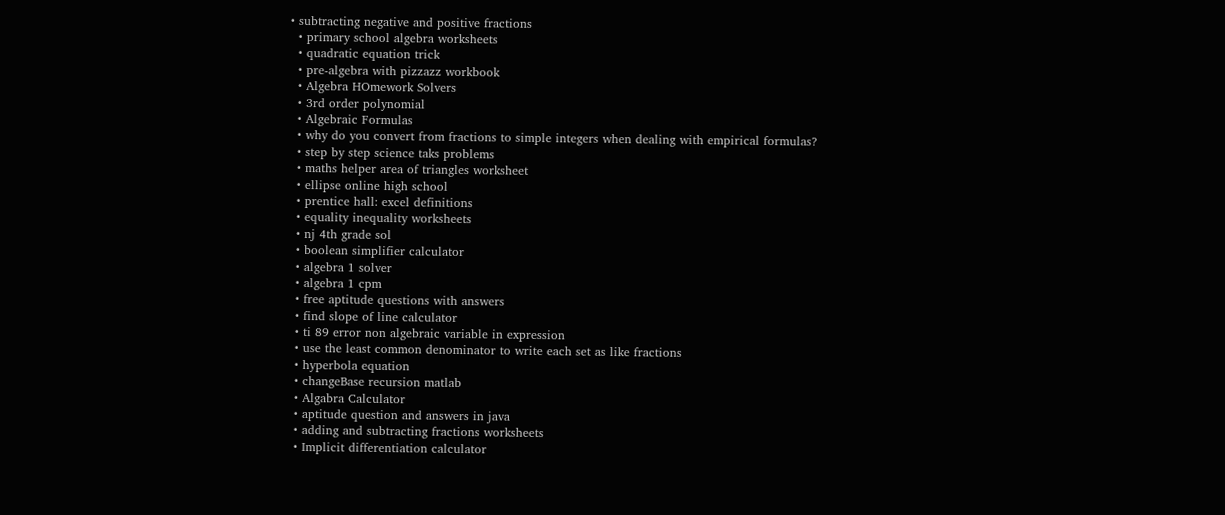• subtracting negative and positive fractions
  • primary school algebra worksheets
  • quadratic equation trick
  • pre-algebra with pizzazz workbook
  • Algebra HOmework Solvers
  • 3rd order polynomial
  • Algebraic Formulas
  • why do you convert from fractions to simple integers when dealing with empirical formulas?
  • step by step science taks problems
  • maths helper area of triangles worksheet
  • ellipse online high school
  • prentice hall: excel definitions
  • equality inequality worksheets
  • nj 4th grade sol
  • boolean simplifier calculator
  • algebra 1 solver
  • algebra 1 cpm
  • free aptitude questions with answers
  • find slope of line calculator
  • ti 89 error non algebraic variable in expression
  • use the least common denominator to write each set as like fractions
  • hyperbola equation
  • changeBase recursion matlab
  • Algabra Calculator
  • aptitude question and answers in java
  • adding and subtracting fractions worksheets
  • Implicit differentiation calculator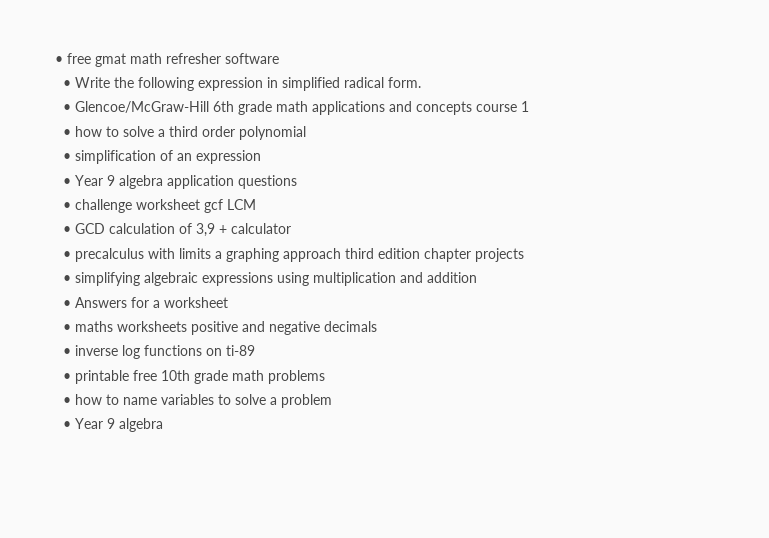• free gmat math refresher software
  • Write the following expression in simplified radical form.
  • Glencoe/McGraw-Hill 6th grade math applications and concepts course 1
  • how to solve a third order polynomial
  • simplification of an expression
  • Year 9 algebra application questions
  • challenge worksheet gcf LCM
  • GCD calculation of 3,9 + calculator
  • precalculus with limits a graphing approach third edition chapter projects
  • simplifying algebraic expressions using multiplication and addition
  • Answers for a worksheet
  • maths worksheets positive and negative decimals
  • inverse log functions on ti-89
  • printable free 10th grade math problems
  • how to name variables to solve a problem
  • Year 9 algebra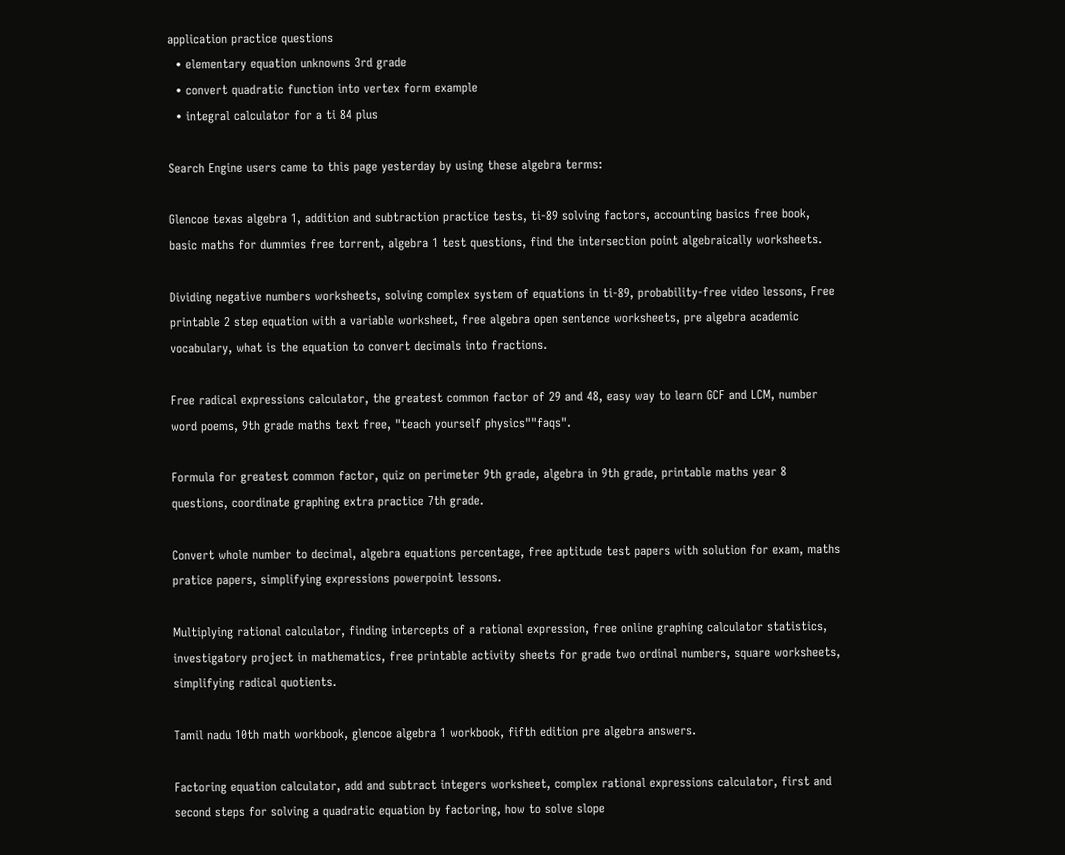application practice questions
  • elementary equation unknowns 3rd grade
  • convert quadratic function into vertex form example
  • integral calculator for a ti 84 plus

Search Engine users came to this page yesterday by using these algebra terms:

Glencoe texas algebra 1, addition and subtraction practice tests, ti-89 solving factors, accounting basics free book, basic maths for dummies free torrent, algebra 1 test questions, find the intersection point algebraically worksheets.

Dividing negative numbers worksheets, solving complex system of equations in ti-89, probability-free video lessons, Free printable 2 step equation with a variable worksheet, free algebra open sentence worksheets, pre algebra academic vocabulary, what is the equation to convert decimals into fractions.

Free radical expressions calculator, the greatest common factor of 29 and 48, easy way to learn GCF and LCM, number word poems, 9th grade maths text free, "teach yourself physics""faqs".

Formula for greatest common factor, quiz on perimeter 9th grade, algebra in 9th grade, printable maths year 8 questions, coordinate graphing extra practice 7th grade.

Convert whole number to decimal, algebra equations percentage, free aptitude test papers with solution for exam, maths pratice papers, simplifying expressions powerpoint lessons.

Multiplying rational calculator, finding intercepts of a rational expression, free online graphing calculator statistics, investigatory project in mathematics, free printable activity sheets for grade two ordinal numbers, square worksheets, simplifying radical quotients.

Tamil nadu 10th math workbook, glencoe algebra 1 workbook, fifth edition pre algebra answers.

Factoring equation calculator, add and subtract integers worksheet, complex rational expressions calculator, first and second steps for solving a quadratic equation by factoring, how to solve slope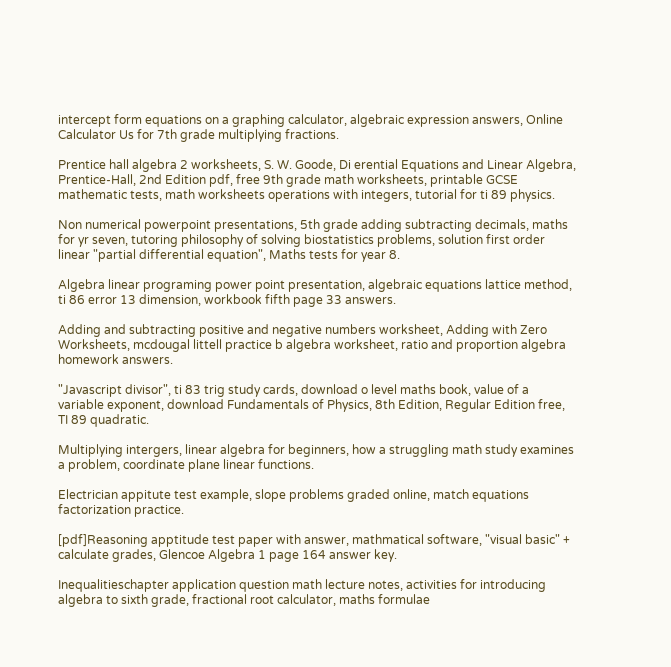intercept form equations on a graphing calculator, algebraic expression answers, Online Calculator Us for 7th grade multiplying fractions.

Prentice hall algebra 2 worksheets, S. W. Goode, Di erential Equations and Linear Algebra, Prentice-Hall, 2nd Edition pdf, free 9th grade math worksheets, printable GCSE mathematic tests, math worksheets operations with integers, tutorial for ti 89 physics.

Non numerical powerpoint presentations, 5th grade adding subtracting decimals, maths for yr seven, tutoring philosophy of solving biostatistics problems, solution first order linear "partial differential equation", Maths tests for year 8.

Algebra linear programing power point presentation, algebraic equations lattice method, ti 86 error 13 dimension, workbook fifth page 33 answers.

Adding and subtracting positive and negative numbers worksheet, Adding with Zero Worksheets, mcdougal littell practice b algebra worksheet, ratio and proportion algebra homework answers.

"Javascript divisor", ti 83 trig study cards, download o level maths book, value of a variable exponent, download Fundamentals of Physics, 8th Edition, Regular Edition free, TI 89 quadratic.

Multiplying intergers, linear algebra for beginners, how a struggling math study examines a problem, coordinate plane linear functions.

Electrician appitute test example, slope problems graded online, match equations factorization practice.

[pdf]Reasoning apptitude test paper with answer, mathmatical software, "visual basic" + calculate grades, Glencoe Algebra 1 page 164 answer key.

Inequalitieschapter application question math lecture notes, activities for introducing algebra to sixth grade, fractional root calculator, maths formulae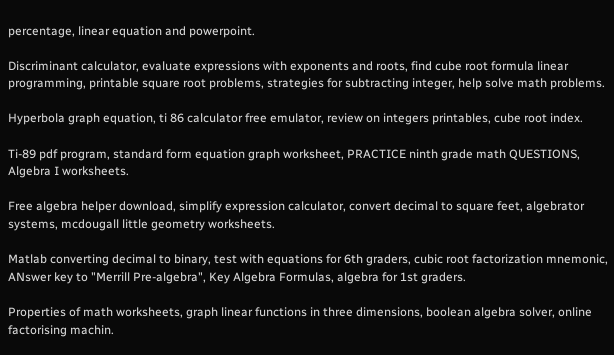percentage, linear equation and powerpoint.

Discriminant calculator, evaluate expressions with exponents and roots, find cube root formula linear programming, printable square root problems, strategies for subtracting integer, help solve math problems.

Hyperbola graph equation, ti 86 calculator free emulator, review on integers printables, cube root index.

Ti-89 pdf program, standard form equation graph worksheet, PRACTICE ninth grade math QUESTIONS, Algebra I worksheets.

Free algebra helper download, simplify expression calculator, convert decimal to square feet, algebrator systems, mcdougall little geometry worksheets.

Matlab converting decimal to binary, test with equations for 6th graders, cubic root factorization mnemonic, ANswer key to "Merrill Pre-algebra", Key Algebra Formulas, algebra for 1st graders.

Properties of math worksheets, graph linear functions in three dimensions, boolean algebra solver, online factorising machin.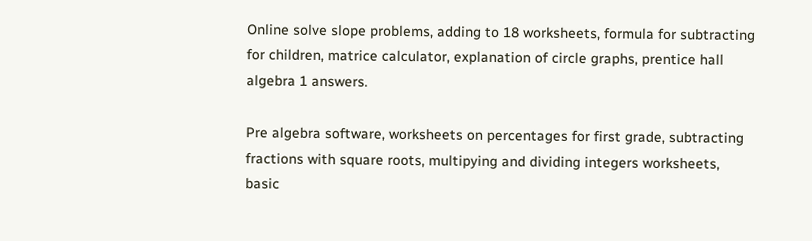Online solve slope problems, adding to 18 worksheets, formula for subtracting for children, matrice calculator, explanation of circle graphs, prentice hall algebra 1 answers.

Pre algebra software, worksheets on percentages for first grade, subtracting fractions with square roots, multipying and dividing integers worksheets, basic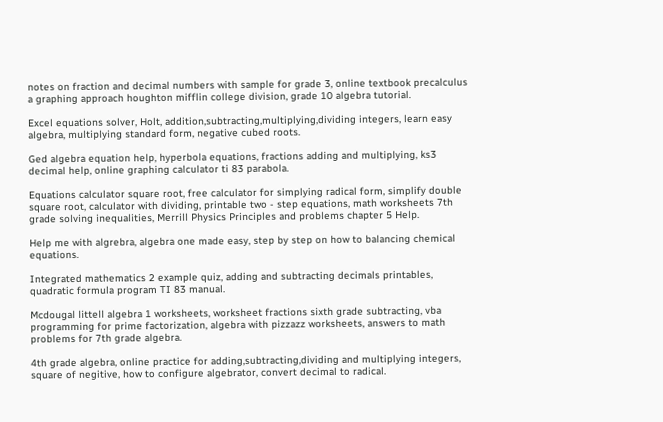notes on fraction and decimal numbers with sample for grade 3, online textbook precalculus a graphing approach houghton mifflin college division, grade 10 algebra tutorial.

Excel equations solver, Holt, addition,subtracting,multiplying,dividing integers, learn easy algebra, multiplying standard form, negative cubed roots.

Ged algebra equation help, hyperbola equations, fractions adding and multiplying, ks3 decimal help, online graphing calculator ti 83 parabola.

Equations calculator square root, free calculator for simplying radical form, simplify double square root, calculator with dividing, printable two - step equations, math worksheets 7th grade solving inequalities, Merrill Physics Principles and problems chapter 5 Help.

Help me with algrebra, algebra one made easy, step by step on how to balancing chemical equations.

Integrated mathematics 2 example quiz, adding and subtracting decimals printables, quadratic formula program TI 83 manual.

Mcdougal littell algebra 1 worksheets, worksheet fractions sixth grade subtracting, vba programming for prime factorization, algebra with pizzazz worksheets, answers to math problems for 7th grade algebra.

4th grade algebra, online practice for adding,subtracting,dividing and multiplying integers, square of negitive, how to configure algebrator, convert decimal to radical.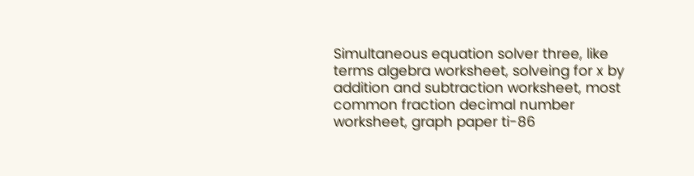Simultaneous equation solver three, like terms algebra worksheet, solveing for x by addition and subtraction worksheet, most common fraction decimal number worksheet, graph paper ti-86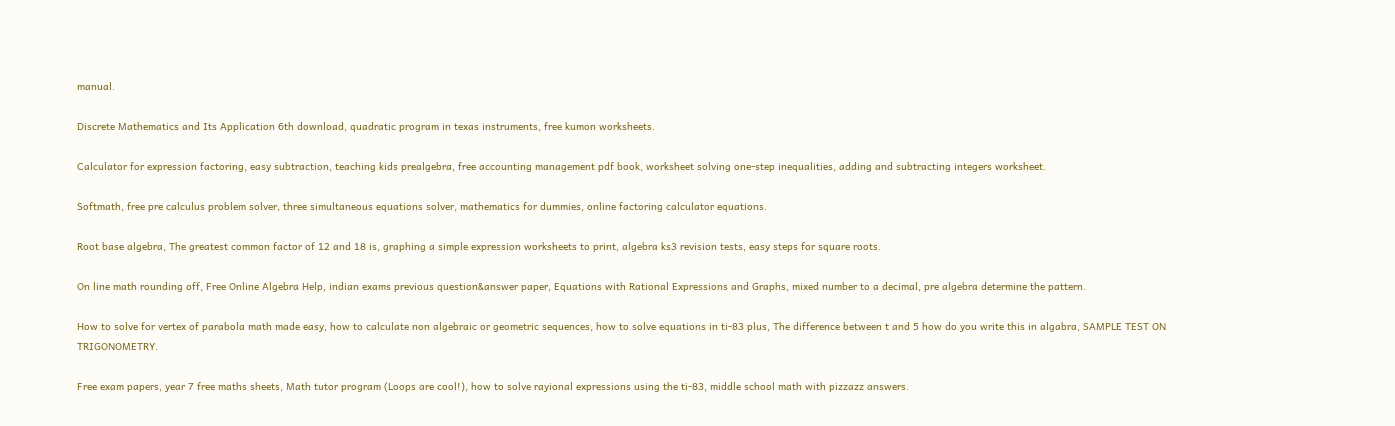manual.

Discrete Mathematics and Its Application 6th download, quadratic program in texas instruments, free kumon worksheets.

Calculator for expression factoring, easy subtraction, teaching kids prealgebra, free accounting management pdf book, worksheet solving one-step inequalities, adding and subtracting integers worksheet.

Softmath, free pre calculus problem solver, three simultaneous equations solver, mathematics for dummies, online factoring calculator equations.

Root base algebra, The greatest common factor of 12 and 18 is, graphing a simple expression worksheets to print, algebra ks3 revision tests, easy steps for square roots.

On line math rounding off, Free Online Algebra Help, indian exams previous question&answer paper, Equations with Rational Expressions and Graphs, mixed number to a decimal, pre algebra determine the pattern.

How to solve for vertex of parabola math made easy, how to calculate non algebraic or geometric sequences, how to solve equations in ti-83 plus, The difference between t and 5 how do you write this in algabra, SAMPLE TEST ON TRIGONOMETRY.

Free exam papers, year 7 free maths sheets, Math tutor program (Loops are cool!), how to solve rayional expressions using the ti-83, middle school math with pizzazz answers.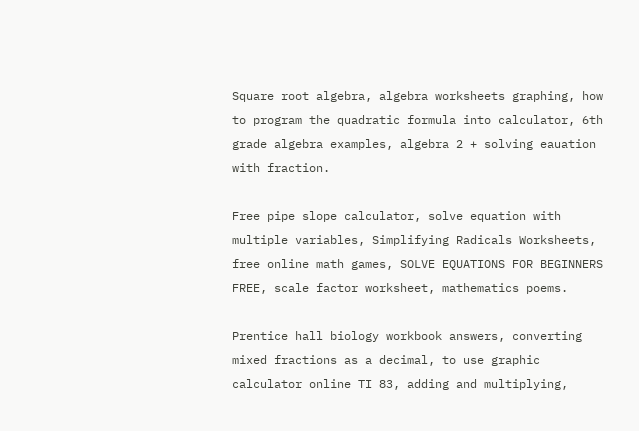Square root algebra, algebra worksheets graphing, how to program the quadratic formula into calculator, 6th grade algebra examples, algebra 2 + solving eauation with fraction.

Free pipe slope calculator, solve equation with multiple variables, Simplifying Radicals Worksheets, free online math games, SOLVE EQUATIONS FOR BEGINNERS FREE, scale factor worksheet, mathematics poems.

Prentice hall biology workbook answers, converting mixed fractions as a decimal, to use graphic calculator online TI 83, adding and multiplying,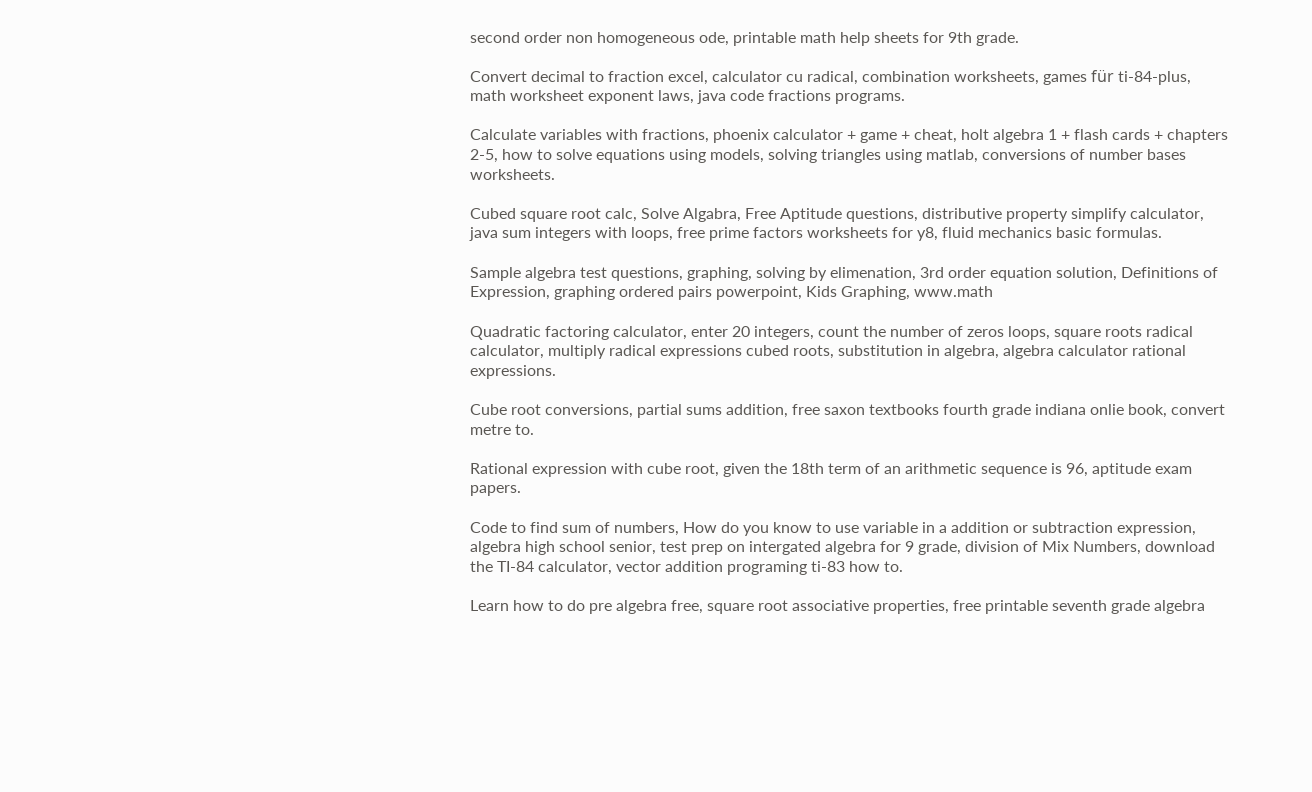second order non homogeneous ode, printable math help sheets for 9th grade.

Convert decimal to fraction excel, calculator cu radical, combination worksheets, games für ti-84-plus, math worksheet exponent laws, java code fractions programs.

Calculate variables with fractions, phoenix calculator + game + cheat, holt algebra 1 + flash cards + chapters 2-5, how to solve equations using models, solving triangles using matlab, conversions of number bases worksheets.

Cubed square root calc, Solve Algabra, Free Aptitude questions, distributive property simplify calculator, java sum integers with loops, free prime factors worksheets for y8, fluid mechanics basic formulas.

Sample algebra test questions, graphing, solving by elimenation, 3rd order equation solution, Definitions of Expression, graphing ordered pairs powerpoint, Kids Graphing, www.math

Quadratic factoring calculator, enter 20 integers, count the number of zeros loops, square roots radical calculator, multiply radical expressions cubed roots, substitution in algebra, algebra calculator rational expressions.

Cube root conversions, partial sums addition, free saxon textbooks fourth grade indiana onlie book, convert metre to.

Rational expression with cube root, given the 18th term of an arithmetic sequence is 96, aptitude exam papers.

Code to find sum of numbers, How do you know to use variable in a addition or subtraction expression, algebra high school senior, test prep on intergated algebra for 9 grade, division of Mix Numbers, download the TI-84 calculator, vector addition programing ti-83 how to.

Learn how to do pre algebra free, square root associative properties, free printable seventh grade algebra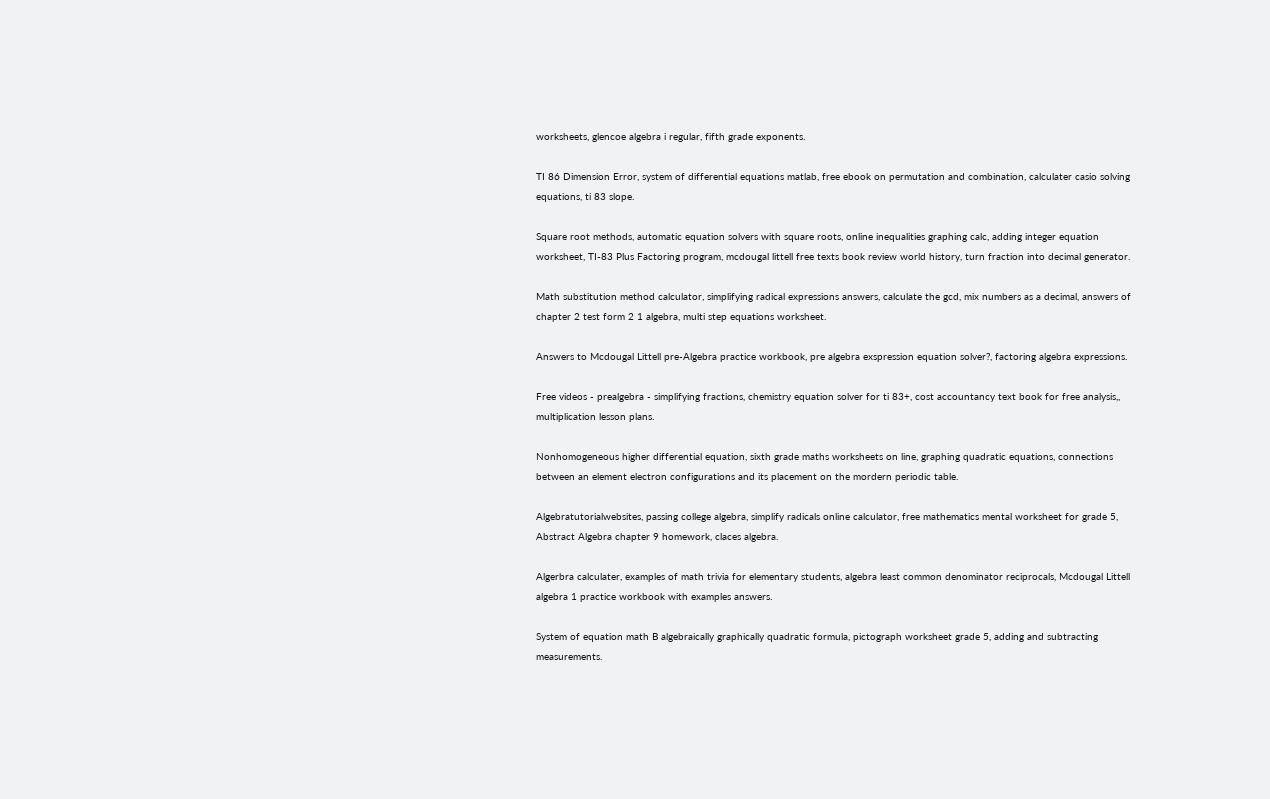worksheets, glencoe algebra i regular, fifth grade exponents.

TI 86 Dimension Error, system of differential equations matlab, free ebook on permutation and combination, calculater casio solving equations, ti 83 slope.

Square root methods, automatic equation solvers with square roots, online inequalities graphing calc, adding integer equation worksheet, TI-83 Plus Factoring program, mcdougal littell free texts book review world history, turn fraction into decimal generator.

Math substitution method calculator, simplifying radical expressions answers, calculate the gcd, mix numbers as a decimal, answers of chapter 2 test form 2 1 algebra, multi step equations worksheet.

Answers to Mcdougal Littell pre-Algebra practice workbook, pre algebra exspression equation solver?, factoring algebra expressions.

Free videos - prealgebra - simplifying fractions, chemistry equation solver for ti 83+, cost accountancy text book for free analysis,, multiplication lesson plans.

Nonhomogeneous higher differential equation, sixth grade maths worksheets on line, graphing quadratic equations, connections between an element electron configurations and its placement on the mordern periodic table.

Algebratutorialwebsites, passing college algebra, simplify radicals online calculator, free mathematics mental worksheet for grade 5, Abstract Algebra chapter 9 homework, claces algebra.

Algerbra calculater, examples of math trivia for elementary students, algebra least common denominator reciprocals, Mcdougal Littell algebra 1 practice workbook with examples answers.

System of equation math B algebraically graphically quadratic formula, pictograph worksheet grade 5, adding and subtracting measurements.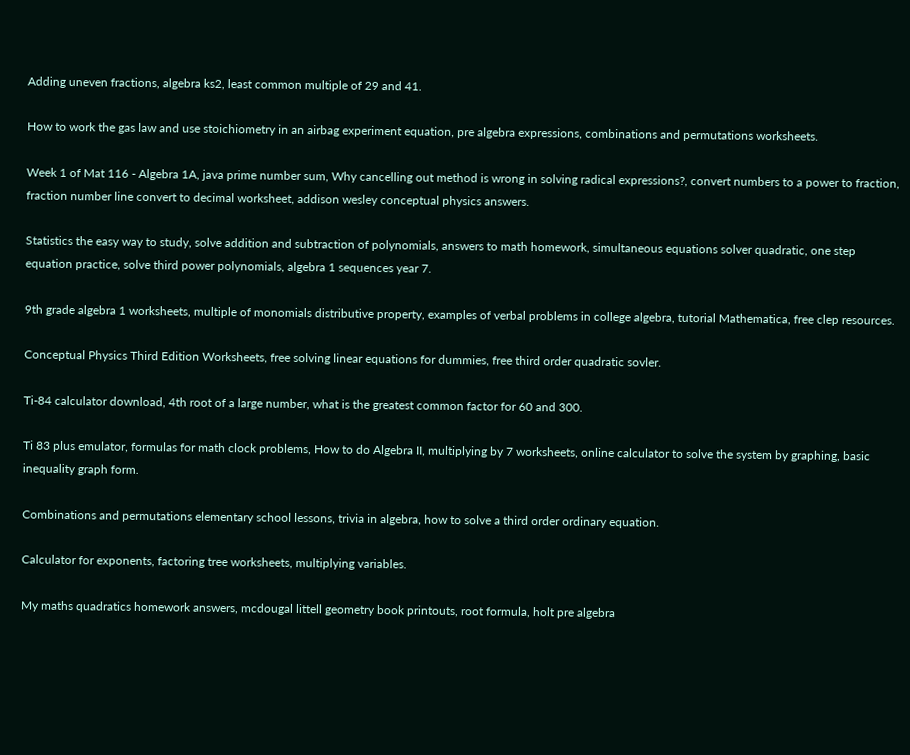Adding uneven fractions, algebra ks2, least common multiple of 29 and 41.

How to work the gas law and use stoichiometry in an airbag experiment equation, pre algebra expressions, combinations and permutations worksheets.

Week 1 of Mat 116 - Algebra 1A, java prime number sum, Why cancelling out method is wrong in solving radical expressions?, convert numbers to a power to fraction, fraction number line convert to decimal worksheet, addison wesley conceptual physics answers.

Statistics the easy way to study, solve addition and subtraction of polynomials, answers to math homework, simultaneous equations solver quadratic, one step equation practice, solve third power polynomials, algebra 1 sequences year 7.

9th grade algebra 1 worksheets, multiple of monomials distributive property, examples of verbal problems in college algebra, tutorial Mathematica, free clep resources.

Conceptual Physics Third Edition Worksheets, free solving linear equations for dummies, free third order quadratic sovler.

Ti-84 calculator download, 4th root of a large number, what is the greatest common factor for 60 and 300.

Ti 83 plus emulator, formulas for math clock problems, How to do Algebra II, multiplying by 7 worksheets, online calculator to solve the system by graphing, basic inequality graph form.

Combinations and permutations elementary school lessons, trivia in algebra, how to solve a third order ordinary equation.

Calculator for exponents, factoring tree worksheets, multiplying variables.

My maths quadratics homework answers, mcdougal littell geometry book printouts, root formula, holt pre algebra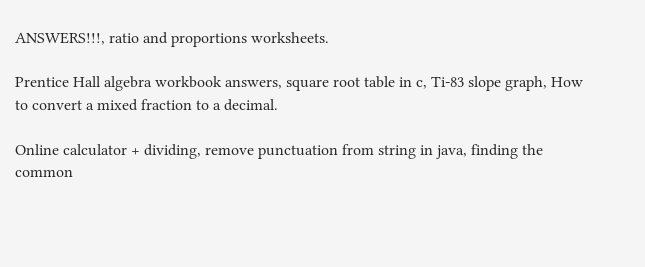ANSWERS!!!, ratio and proportions worksheets.

Prentice Hall algebra workbook answers, square root table in c, Ti-83 slope graph, How to convert a mixed fraction to a decimal.

Online calculator + dividing, remove punctuation from string in java, finding the common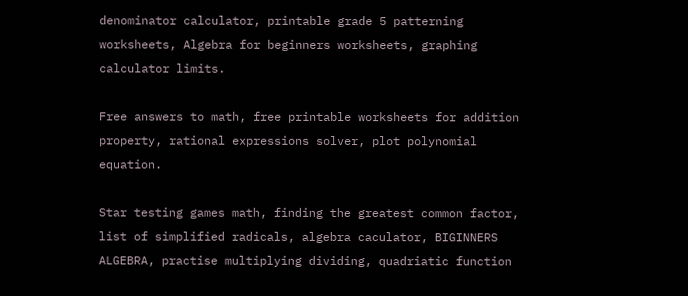denominator calculator, printable grade 5 patterning worksheets, Algebra for beginners worksheets, graphing calculator limits.

Free answers to math, free printable worksheets for addition property, rational expressions solver, plot polynomial equation.

Star testing games math, finding the greatest common factor, list of simplified radicals, algebra caculator, BIGINNERS ALGEBRA, practise multiplying dividing, quadriatic function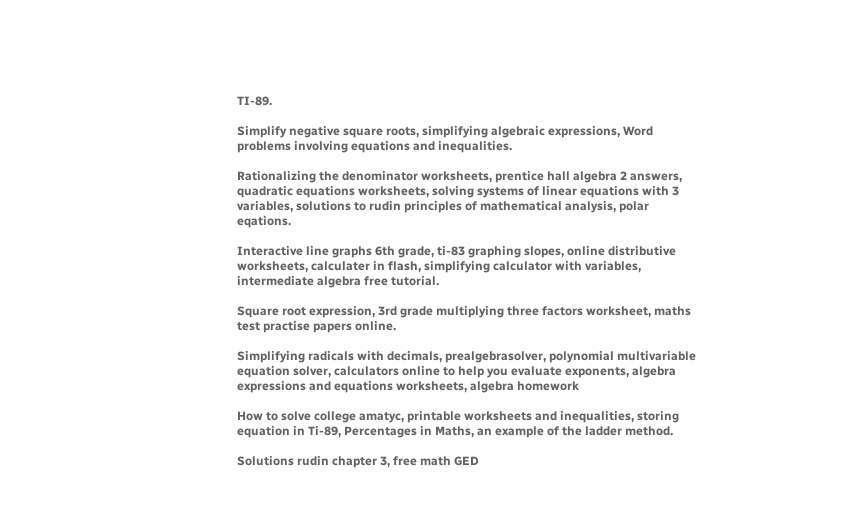TI-89.

Simplify negative square roots, simplifying algebraic expressions, Word problems involving equations and inequalities.

Rationalizing the denominator worksheets, prentice hall algebra 2 answers, quadratic equations worksheets, solving systems of linear equations with 3 variables, solutions to rudin principles of mathematical analysis, polar eqations.

Interactive line graphs 6th grade, ti-83 graphing slopes, online distributive worksheets, calculater in flash, simplifying calculator with variables, intermediate algebra free tutorial.

Square root expression, 3rd grade multiplying three factors worksheet, maths test practise papers online.

Simplifying radicals with decimals, prealgebrasolver, polynomial multivariable equation solver, calculators online to help you evaluate exponents, algebra expressions and equations worksheets, algebra homework

How to solve college amatyc, printable worksheets and inequalities, storing equation in Ti-89, Percentages in Maths, an example of the ladder method.

Solutions rudin chapter 3, free math GED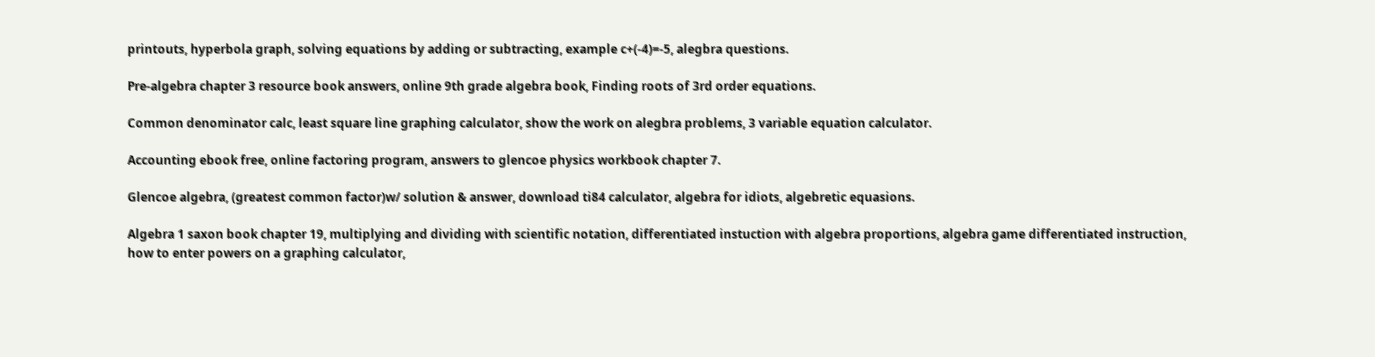printouts, hyperbola graph, solving equations by adding or subtracting, example c+(-4)=-5, alegbra questions.

Pre-algebra chapter 3 resource book answers, online 9th grade algebra book, Finding roots of 3rd order equations.

Common denominator calc, least square line graphing calculator, show the work on alegbra problems, 3 variable equation calculator.

Accounting ebook free, online factoring program, answers to glencoe physics workbook chapter 7.

Glencoe algebra, (greatest common factor)w/ solution & answer, download ti84 calculator, algebra for idiots, algebretic equasions.

Algebra 1 saxon book chapter 19, multiplying and dividing with scientific notation, differentiated instuction with algebra proportions, algebra game differentiated instruction, how to enter powers on a graphing calculator,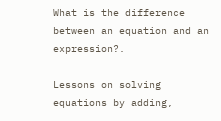What is the difference between an equation and an expression?.

Lessons on solving equations by adding,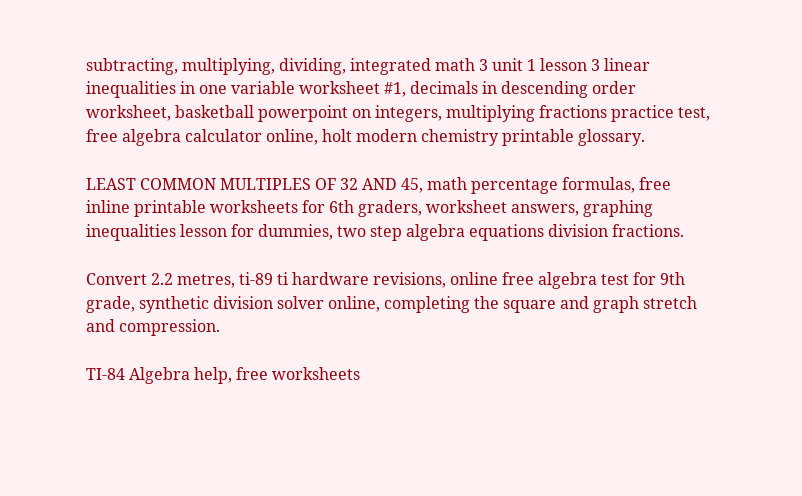subtracting, multiplying, dividing, integrated math 3 unit 1 lesson 3 linear inequalities in one variable worksheet #1, decimals in descending order worksheet, basketball powerpoint on integers, multiplying fractions practice test, free algebra calculator online, holt modern chemistry printable glossary.

LEAST COMMON MULTIPLES OF 32 AND 45, math percentage formulas, free inline printable worksheets for 6th graders, worksheet answers, graphing inequalities lesson for dummies, two step algebra equations division fractions.

Convert 2.2 metres, ti-89 ti hardware revisions, online free algebra test for 9th grade, synthetic division solver online, completing the square and graph stretch and compression.

TI-84 Algebra help, free worksheets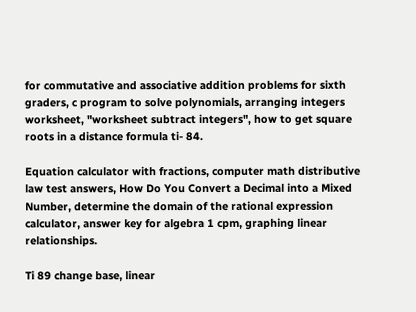for commutative and associative addition problems for sixth graders, c program to solve polynomials, arranging integers worksheet, "worksheet subtract integers", how to get square roots in a distance formula ti- 84.

Equation calculator with fractions, computer math distributive law test answers, How Do You Convert a Decimal into a Mixed Number, determine the domain of the rational expression calculator, answer key for algebra 1 cpm, graphing linear relationships.

Ti 89 change base, linear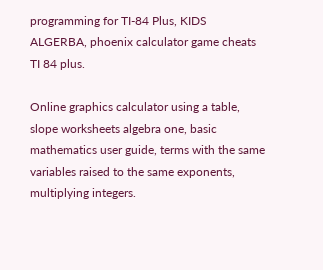programming for TI-84 Plus, KIDS ALGERBA, phoenix calculator game cheats TI 84 plus.

Online graphics calculator using a table, slope worksheets algebra one, basic mathematics user guide, terms with the same variables raised to the same exponents, multiplying integers.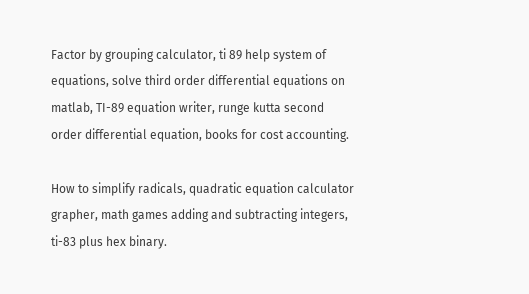Factor by grouping calculator, ti 89 help system of equations, solve third order differential equations on matlab, TI-89 equation writer, runge kutta second order differential equation, books for cost accounting.

How to simplify radicals, quadratic equation calculator grapher, math games adding and subtracting integers, ti-83 plus hex binary.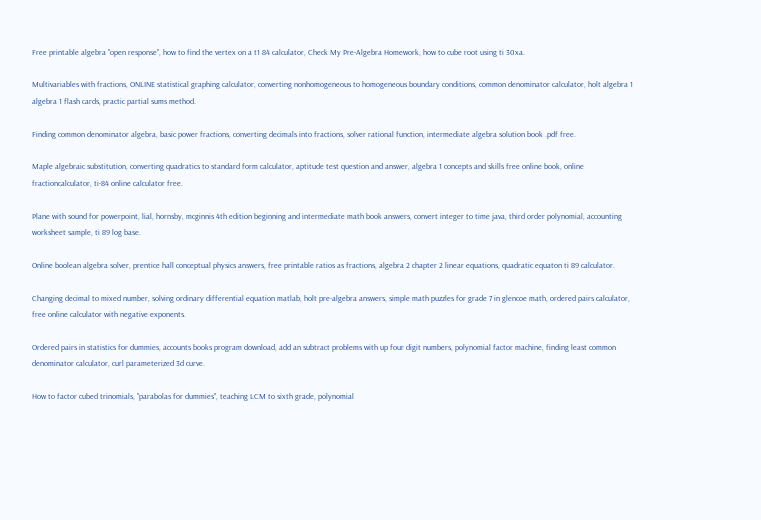Free printable algebra "open response", how to find the vertex on a t1 84 calculator, Check My Pre-Algebra Homework, how to cube root using ti 30xa.

Multivariables with fractions, ONLINE statistical graphing calculator, converting nonhomogeneous to homogeneous boundary conditions, common denominator calculator, holt algebra 1 algebra 1 flash cards, practic partial sums method.

Finding common denominator algebra, basic power fractions, converting decimals into fractions, solver rational function, intermediate algebra solution book .pdf free.

Maple algebraic substitution, converting quadratics to standard form calculator, aptitude test question and answer, algebra 1 concepts and skills free online book, online fractioncalculator, ti-84 online calculator free.

Plane with sound for powerpoint, lial, hornsby, mcginnis 4th edition beginning and intermediate math book answers, convert integer to time java, third order polynomial, accounting worksheet sample, ti 89 log base.

Online boolean algebra solver, prentice hall conceptual physics answers, free printable ratios as fractions, algebra 2 chapter 2 linear equations, quadratic equaton ti 89 calculator.

Changing decimal to mixed number, solving ordinary differential equation matlab, holt pre-algebra answers, simple math puzzles for grade 7 in glencoe math, ordered pairs calculator, free online calculator with negative exponents.

Ordered pairs in statistics for dummies, accounts books program download, add an subtract problems with up four digit numbers, polynomial factor machine, finding least common denominator calculator, curl parameterized 3d curve.

How to factor cubed trinomials, "parabolas for dummies", teaching LCM to sixth grade, polynomial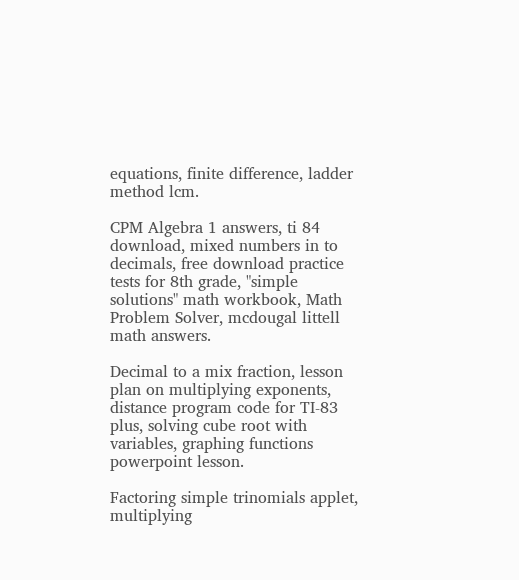equations, finite difference, ladder method lcm.

CPM Algebra 1 answers, ti 84 download, mixed numbers in to decimals, free download practice tests for 8th grade, "simple solutions" math workbook, Math Problem Solver, mcdougal littell math answers.

Decimal to a mix fraction, lesson plan on multiplying exponents, distance program code for TI-83 plus, solving cube root with variables, graphing functions powerpoint lesson.

Factoring simple trinomials applet, multiplying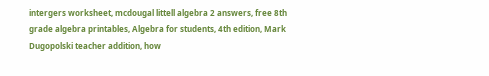intergers worksheet, mcdougal littell algebra 2 answers, free 8th grade algebra printables, Algebra for students, 4th edition, Mark Dugopolski teacher addition, how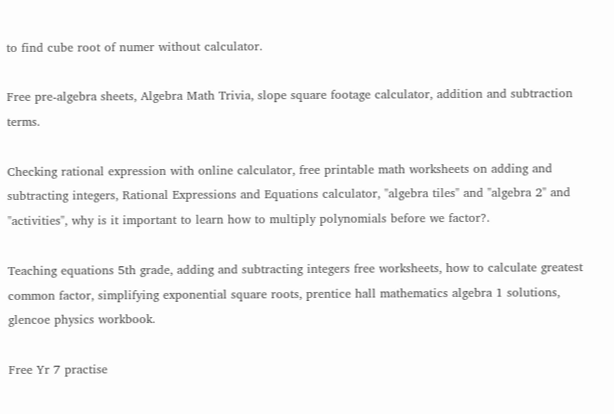to find cube root of numer without calculator.

Free pre-algebra sheets, Algebra Math Trivia, slope square footage calculator, addition and subtraction terms.

Checking rational expression with online calculator, free printable math worksheets on adding and subtracting integers, Rational Expressions and Equations calculator, "algebra tiles" and "algebra 2" and "activities", why is it important to learn how to multiply polynomials before we factor?.

Teaching equations 5th grade, adding and subtracting integers free worksheets, how to calculate greatest common factor, simplifying exponential square roots, prentice hall mathematics algebra 1 solutions, glencoe physics workbook.

Free Yr 7 practise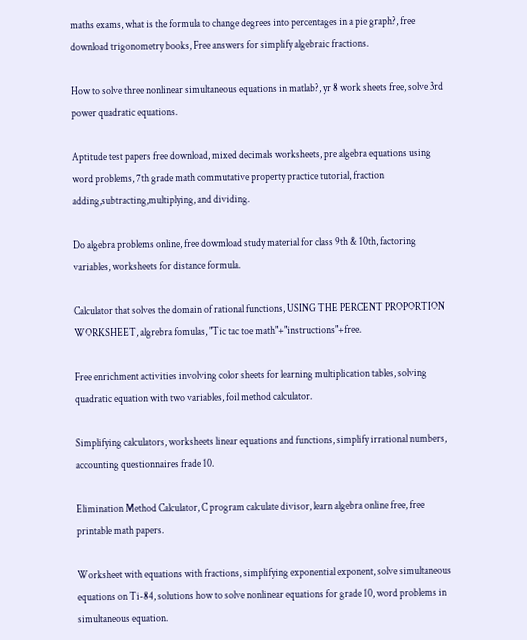maths exams, what is the formula to change degrees into percentages in a pie graph?, free download trigonometry books, Free answers for simplify algebraic fractions.

How to solve three nonlinear simultaneous equations in matlab?, yr 8 work sheets free, solve 3rd power quadratic equations.

Aptitude test papers free download, mixed decimals worksheets, pre algebra equations using word problems, 7th grade math commutative property practice tutorial, fraction adding,subtracting,multiplying, and dividing.

Do algebra problems online, free dowmload study material for class 9th & 10th, factoring variables, worksheets for distance formula.

Calculator that solves the domain of rational functions, USING THE PERCENT PROPORTION WORKSHEET, algrebra fomulas, "Tic tac toe math"+"instructions"+free.

Free enrichment activities involving color sheets for learning multiplication tables, solving quadratic equation with two variables, foil method calculator.

Simplifying calculators, worksheets linear equations and functions, simplify irrational numbers, accounting questionnaires frade 10.

Elimination Method Calculator, C program calculate divisor, learn algebra online free, free printable math papers.

Worksheet with equations with fractions, simplifying exponential exponent, solve simultaneous equations on Ti-84, solutions how to solve nonlinear equations for grade 10, word problems in simultaneous equation.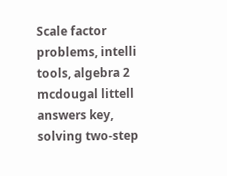Scale factor problems, intelli tools, algebra 2 mcdougal littell answers key, solving two-step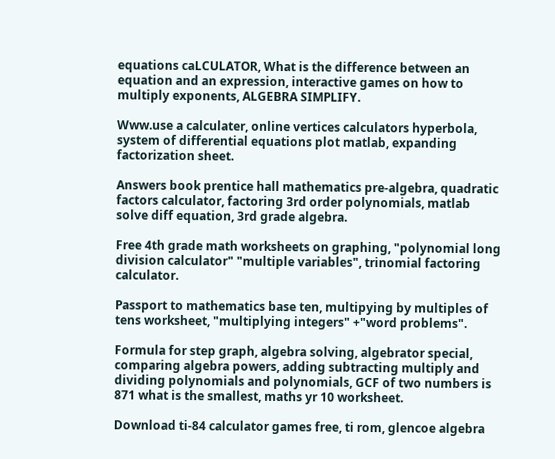equations caLCULATOR, What is the difference between an equation and an expression, interactive games on how to multiply exponents, ALGEBRA SIMPLIFY.

Www.use a calculater, online vertices calculators hyperbola, system of differential equations plot matlab, expanding factorization sheet.

Answers book prentice hall mathematics pre-algebra, quadratic factors calculator, factoring 3rd order polynomials, matlab solve diff equation, 3rd grade algebra.

Free 4th grade math worksheets on graphing, "polynomial long division calculator" "multiple variables", trinomial factoring calculator.

Passport to mathematics base ten, multipying by multiples of tens worksheet, "multiplying integers" +"word problems".

Formula for step graph, algebra solving, algebrator special, comparing algebra powers, adding subtracting multiply and dividing polynomials and polynomials, GCF of two numbers is 871 what is the smallest, maths yr 10 worksheet.

Download ti-84 calculator games free, ti rom, glencoe algebra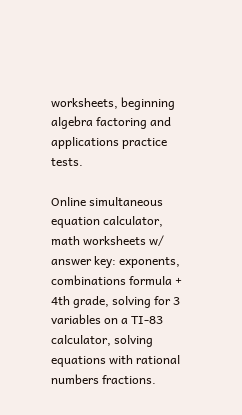worksheets, beginning algebra factoring and applications practice tests.

Online simultaneous equation calculator, math worksheets w/ answer key: exponents, combinations formula + 4th grade, solving for 3 variables on a TI-83 calculator, solving equations with rational numbers fractions.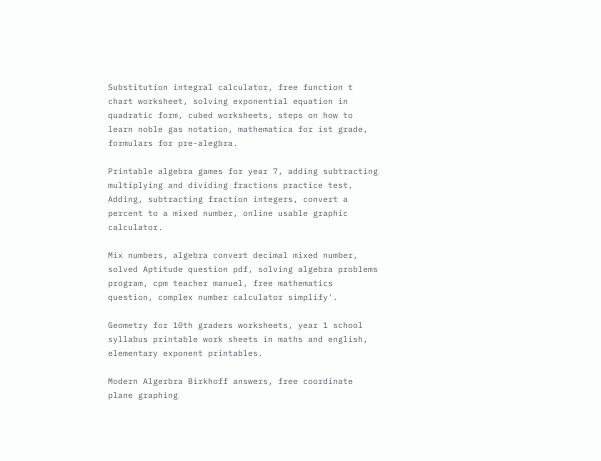Substitution integral calculator, free function t chart worksheet, solving exponential equation in quadratic form, cubed worksheets, steps on how to learn noble gas notation, mathematica for ist grade, formulars for pre-alegbra.

Printable algebra games for year 7, adding subtracting multiplying and dividing fractions practice test, Adding, subtracting fraction integers, convert a percent to a mixed number, online usable graphic calculator.

Mix numbers, algebra convert decimal mixed number, solved Aptitude question pdf, solving algebra problems program, cpm teacher manuel, free mathematics question, complex number calculator simplify'.

Geometry for 10th graders worksheets, year 1 school syllabus printable work sheets in maths and english, elementary exponent printables.

Modern Algerbra Birkhoff answers, free coordinate plane graphing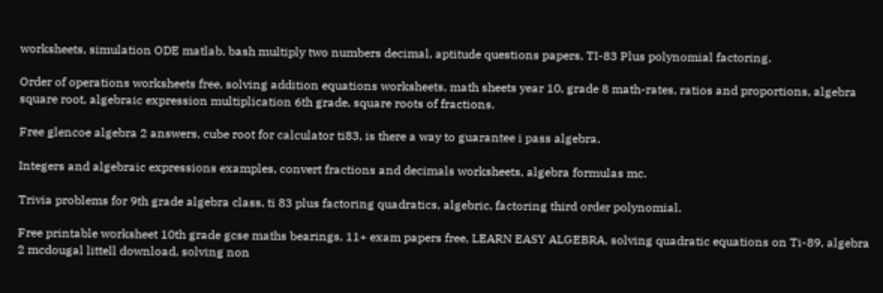worksheets, simulation ODE matlab, bash multiply two numbers decimal, aptitude questions papers, TI-83 Plus polynomial factoring.

Order of operations worksheets free, solving addition equations worksheets, math sheets year 10, grade 8 math-rates, ratios and proportions, algebra square root, algebraic expression multiplication 6th grade, square roots of fractions.

Free glencoe algebra 2 answers, cube root for calculator ti83, is there a way to guarantee i pass algebra.

Integers and algebraic expressions examples, convert fractions and decimals worksheets, algebra formulas mc.

Trivia problems for 9th grade algebra class, ti 83 plus factoring quadratics, algebric, factoring third order polynomial.

Free printable worksheet 10th grade gcse maths bearings, 11+ exam papers free, LEARN EASY ALGEBRA, solving quadratic equations on Ti-89, algebra 2 mcdougal littell download, solving non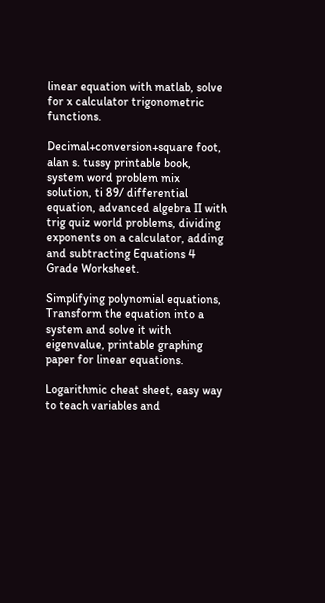linear equation with matlab, solve for x calculator trigonometric functions.

Decimal+conversion+square foot, alan s. tussy printable book, system word problem mix solution, ti 89/ differential equation, advanced algebra II with trig quiz world problems, dividing exponents on a calculator, adding and subtracting Equations 4 Grade Worksheet.

Simplifying polynomial equations, Transform the equation into a system and solve it with eigenvalue, printable graphing paper for linear equations.

Logarithmic cheat sheet, easy way to teach variables and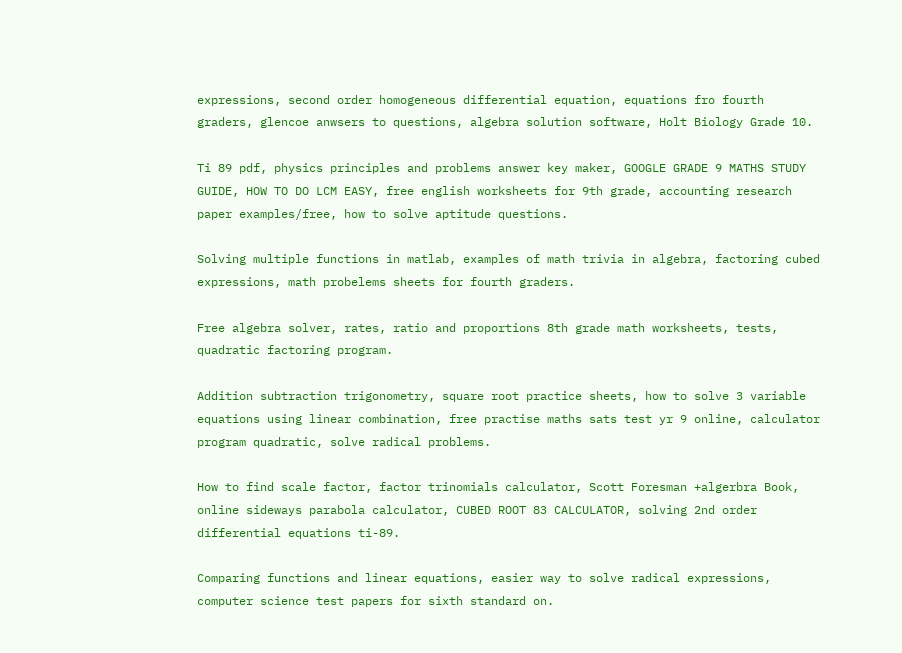expressions, second order homogeneous differential equation, equations fro fourth graders, glencoe anwsers to questions, algebra solution software, Holt Biology Grade 10.

Ti 89 pdf, physics principles and problems answer key maker, GOOGLE GRADE 9 MATHS STUDY GUIDE, HOW TO DO LCM EASY, free english worksheets for 9th grade, accounting research paper examples/free, how to solve aptitude questions.

Solving multiple functions in matlab, examples of math trivia in algebra, factoring cubed expressions, math probelems sheets for fourth graders.

Free algebra solver, rates, ratio and proportions 8th grade math worksheets, tests, quadratic factoring program.

Addition subtraction trigonometry, square root practice sheets, how to solve 3 variable equations using linear combination, free practise maths sats test yr 9 online, calculator program quadratic, solve radical problems.

How to find scale factor, factor trinomials calculator, Scott Foresman +algerbra Book, online sideways parabola calculator, CUBED ROOT 83 CALCULATOR, solving 2nd order differential equations ti-89.

Comparing functions and linear equations, easier way to solve radical expressions, computer science test papers for sixth standard on.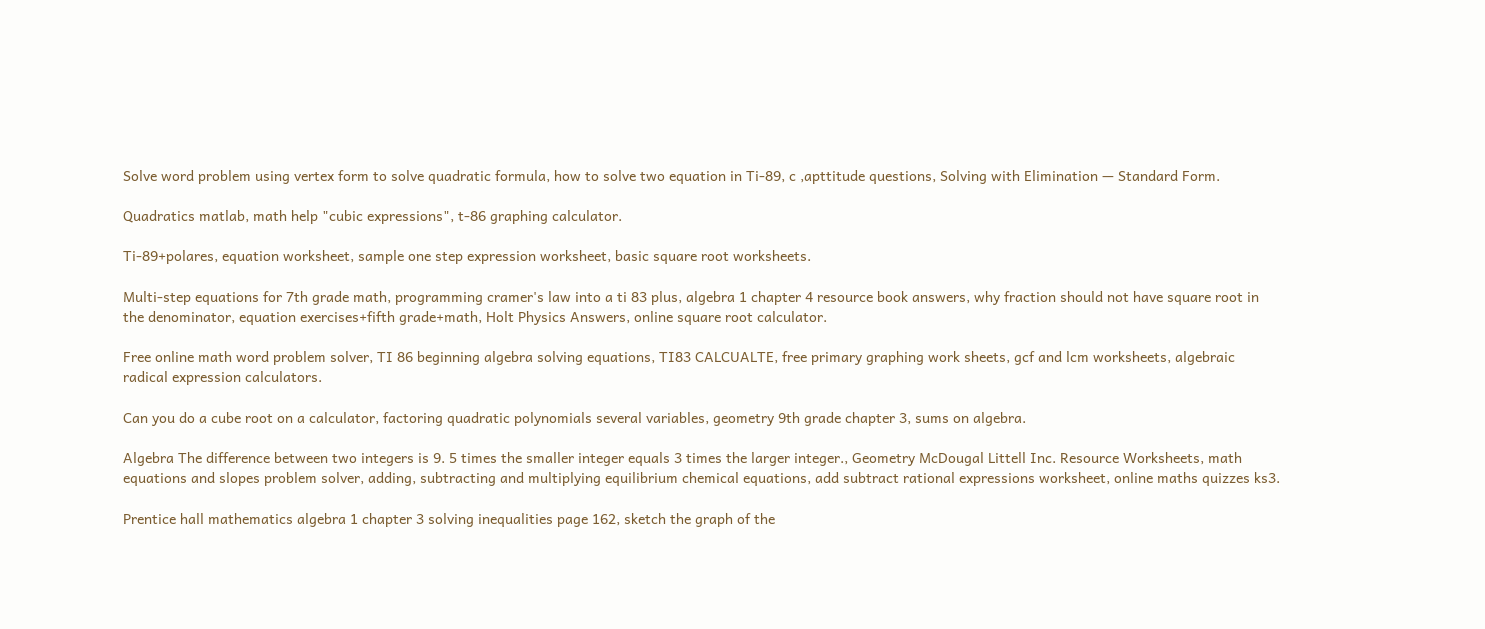Solve word problem using vertex form to solve quadratic formula, how to solve two equation in Ti-89, c ,apttitude questions, Solving with Elimination — Standard Form.

Quadratics matlab, math help "cubic expressions", t-86 graphing calculator.

Ti-89+polares, equation worksheet, sample one step expression worksheet, basic square root worksheets.

Multi-step equations for 7th grade math, programming cramer's law into a ti 83 plus, algebra 1 chapter 4 resource book answers, why fraction should not have square root in the denominator, equation exercises+fifth grade+math, Holt Physics Answers, online square root calculator.

Free online math word problem solver, TI 86 beginning algebra solving equations, TI83 CALCUALTE, free primary graphing work sheets, gcf and lcm worksheets, algebraic radical expression calculators.

Can you do a cube root on a calculator, factoring quadratic polynomials several variables, geometry 9th grade chapter 3, sums on algebra.

Algebra The difference between two integers is 9. 5 times the smaller integer equals 3 times the larger integer., Geometry McDougal Littell Inc. Resource Worksheets, math equations and slopes problem solver, adding, subtracting and multiplying equilibrium chemical equations, add subtract rational expressions worksheet, online maths quizzes ks3.

Prentice hall mathematics algebra 1 chapter 3 solving inequalities page 162, sketch the graph of the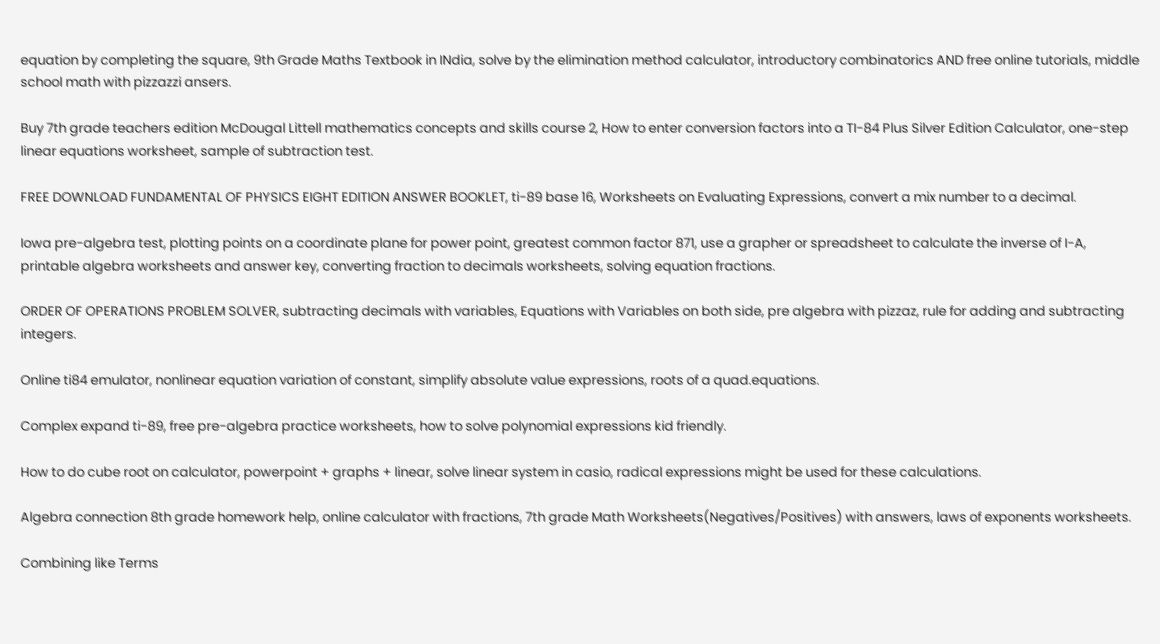equation by completing the square, 9th Grade Maths Textbook in INdia, solve by the elimination method calculator, introductory combinatorics AND free online tutorials, middle school math with pizzazzi ansers.

Buy 7th grade teachers edition McDougal Littell mathematics concepts and skills course 2, How to enter conversion factors into a TI-84 Plus Silver Edition Calculator, one-step linear equations worksheet, sample of subtraction test.

FREE DOWNLOAD FUNDAMENTAL OF PHYSICS EIGHT EDITION ANSWER BOOKLET, ti-89 base 16, Worksheets on Evaluating Expressions, convert a mix number to a decimal.

Iowa pre-algebra test, plotting points on a coordinate plane for power point, greatest common factor 871, use a grapher or spreadsheet to calculate the inverse of I-A, printable algebra worksheets and answer key, converting fraction to decimals worksheets, solving equation fractions.

ORDER OF OPERATIONS PROBLEM SOLVER, subtracting decimals with variables, Equations with Variables on both side, pre algebra with pizzaz, rule for adding and subtracting integers.

Online ti84 emulator, nonlinear equation variation of constant, simplify absolute value expressions, roots of a quad.equations.

Complex expand ti-89, free pre-algebra practice worksheets, how to solve polynomial expressions kid friendly.

How to do cube root on calculator, powerpoint + graphs + linear, solve linear system in casio, radical expressions might be used for these calculations.

Algebra connection 8th grade homework help, online calculator with fractions, 7th grade Math Worksheets(Negatives/Positives) with answers, laws of exponents worksheets.

Combining like Terms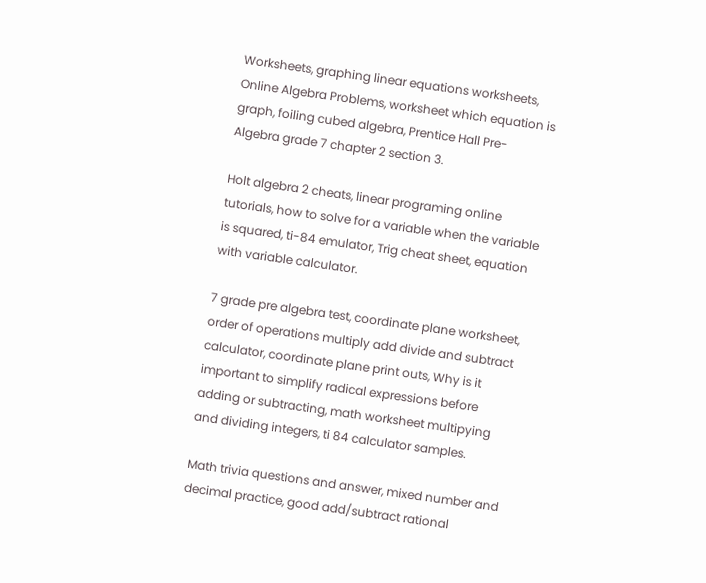Worksheets, graphing linear equations worksheets, Online Algebra Problems, worksheet which equation is graph, foiling cubed algebra, Prentice Hall Pre-Algebra grade 7 chapter 2 section 3.

Holt algebra 2 cheats, linear programing online tutorials, how to solve for a variable when the variable is squared, ti-84 emulator, Trig cheat sheet, equation with variable calculator.

7 grade pre algebra test, coordinate plane worksheet, order of operations multiply add divide and subtract calculator, coordinate plane print outs, Why is it important to simplify radical expressions before adding or subtracting, math worksheet multipying and dividing integers, ti 84 calculator samples.

Math trivia questions and answer, mixed number and decimal practice, good add/subtract rational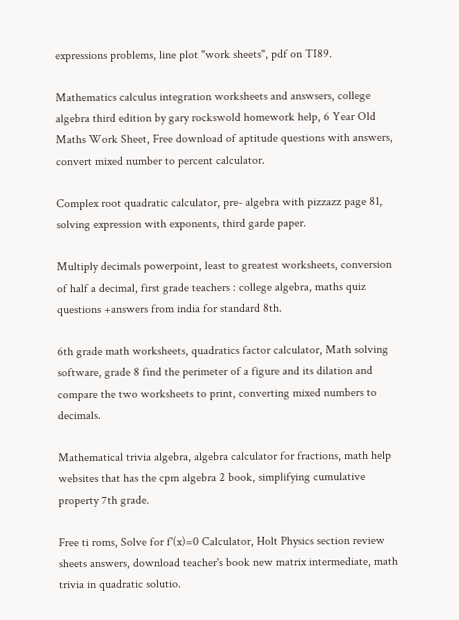expressions problems, line plot "work sheets", pdf on TI89.

Mathematics calculus integration worksheets and answsers, college algebra third edition by gary rockswold homework help, 6 Year Old Maths Work Sheet, Free download of aptitude questions with answers, convert mixed number to percent calculator.

Complex root quadratic calculator, pre- algebra with pizzazz page 81, solving expression with exponents, third garde paper.

Multiply decimals powerpoint, least to greatest worksheets, conversion of half a decimal, first grade teachers : college algebra, maths quiz questions +answers from india for standard 8th.

6th grade math worksheets, quadratics factor calculator, Math solving software, grade 8 find the perimeter of a figure and its dilation and compare the two worksheets to print, converting mixed numbers to decimals.

Mathematical trivia algebra, algebra calculator for fractions, math help websites that has the cpm algebra 2 book, simplifying cumulative property 7th grade.

Free ti roms, Solve for f'(x)=0 Calculator, Holt Physics section review sheets answers, download teacher's book new matrix intermediate, math trivia in quadratic solutio.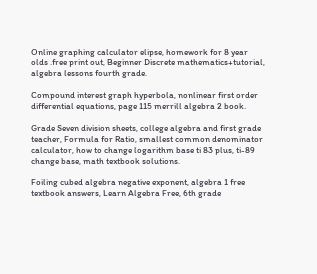Online graphing calculator elipse, homework for 8 year olds .free print out, Beginner Discrete mathematics+tutorial, algebra lessons fourth grade.

Compound interest graph hyperbola, nonlinear first order differential equations, page 115 merrill algebra 2 book.

Grade Seven division sheets, college algebra and first grade teacher, Formula for Ratio, smallest common denominator calculator, how to change logarithm base ti 83 plus, ti-89 change base, math textbook solutions.

Foiling cubed algebra negative exponent, algebra 1 free textbook answers, Learn Algebra Free, 6th grade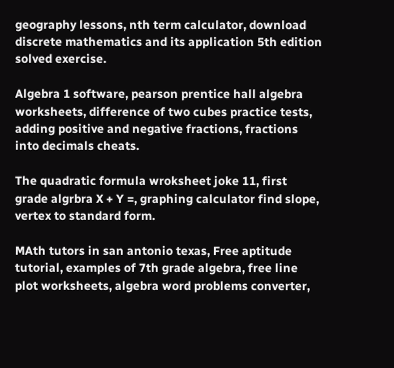geography lessons, nth term calculator, download discrete mathematics and its application 5th edition solved exercise.

Algebra 1 software, pearson prentice hall algebra worksheets, difference of two cubes practice tests, adding positive and negative fractions, fractions into decimals cheats.

The quadratic formula wroksheet joke 11, first grade algrbra X + Y =, graphing calculator find slope, vertex to standard form.

MAth tutors in san antonio texas, Free aptitude tutorial, examples of 7th grade algebra, free line plot worksheets, algebra word problems converter,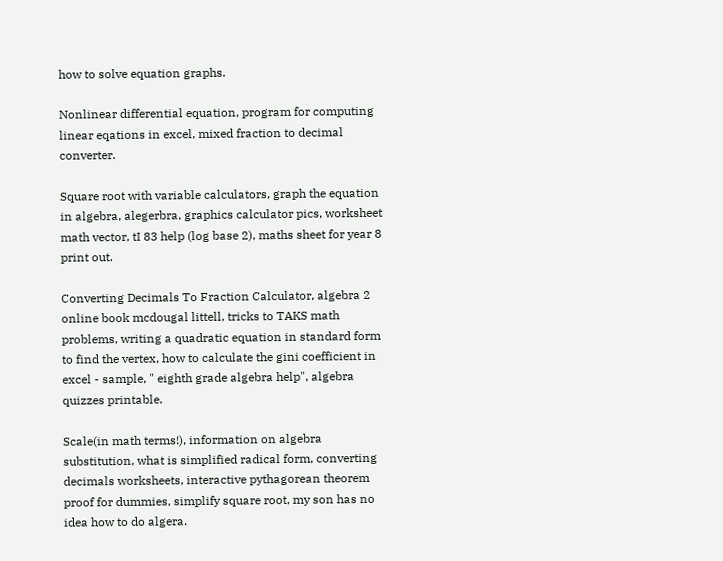how to solve equation graphs.

Nonlinear differential equation, program for computing linear eqations in excel, mixed fraction to decimal converter.

Square root with variable calculators, graph the equation in algebra, alegerbra, graphics calculator pics, worksheet math vector, tI 83 help (log base 2), maths sheet for year 8 print out.

Converting Decimals To Fraction Calculator, algebra 2 online book mcdougal littell, tricks to TAKS math problems, writing a quadratic equation in standard form to find the vertex, how to calculate the gini coefficient in excel - sample, " eighth grade algebra help", algebra quizzes printable.

Scale(in math terms!), information on algebra substitution, what is simplified radical form, converting decimals worksheets, interactive pythagorean theorem proof for dummies, simplify square root, my son has no idea how to do algera.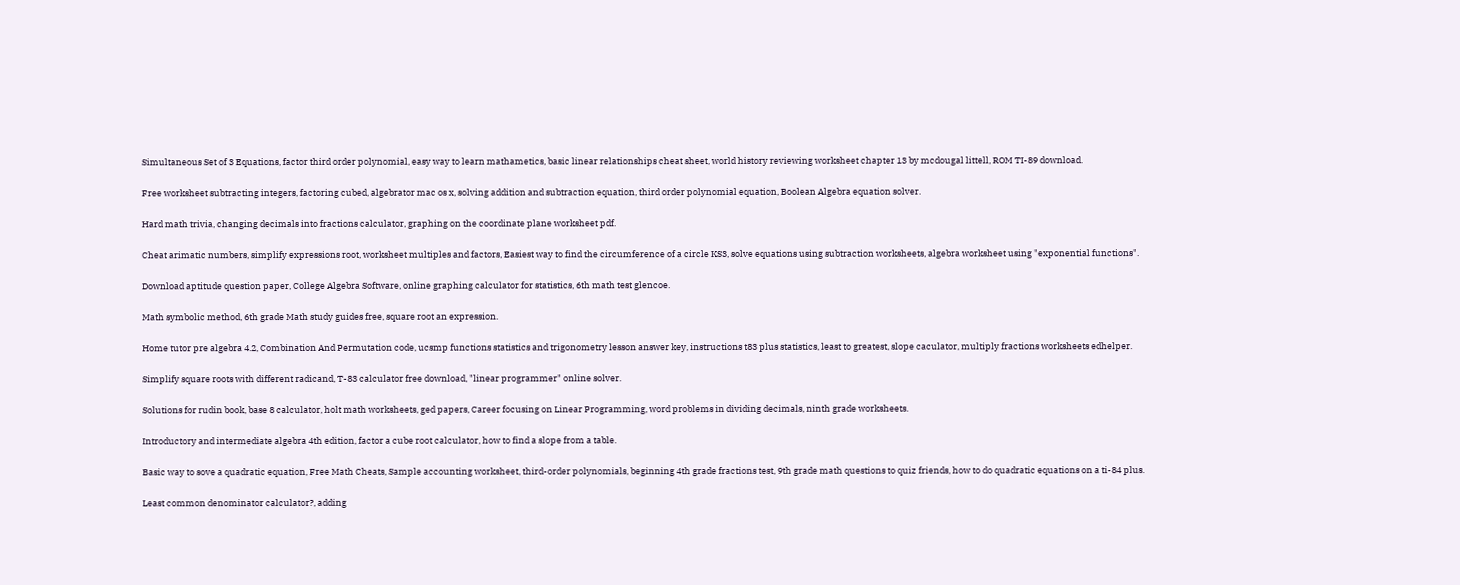Simultaneous Set of 3 Equations, factor third order polynomial, easy way to learn mathametics, basic linear relationships cheat sheet, world history reviewing worksheet chapter 13 by mcdougal littell, ROM TI-89 download.

Free worksheet subtracting integers, factoring cubed, algebrator mac os x, solving addition and subtraction equation, third order polynomial equation, Boolean Algebra equation solver.

Hard math trivia, changing decimals into fractions calculator, graphing on the coordinate plane worksheet pdf.

Cheat arimatic numbers, simplify expressions root, worksheet multiples and factors, Easiest way to find the circumference of a circle KS3, solve equations using subtraction worksheets, algebra worksheet using "exponential functions".

Download aptitude question paper, College Algebra Software, online graphing calculator for statistics, 6th math test glencoe.

Math symbolic method, 6th grade Math study guides free, square root an expression.

Home tutor pre algebra 4.2, Combination And Permutation code, ucsmp functions statistics and trigonometry lesson answer key, instructions t83 plus statistics, least to greatest, slope caculator, multiply fractions worksheets edhelper.

Simplify square roots with different radicand, T-83 calculator free download, "linear programmer" online solver.

Solutions for rudin book, base 8 calculator, holt math worksheets, ged papers, Career focusing on Linear Programming, word problems in dividing decimals, ninth grade worksheets.

Introductory and intermediate algebra 4th edition, factor a cube root calculator, how to find a slope from a table.

Basic way to sove a quadratic equation, Free Math Cheats, Sample accounting worksheet, third-order polynomials, beginning 4th grade fractions test, 9th grade math questions to quiz friends, how to do quadratic equations on a ti-84 plus.

Least common denominator calculator?, adding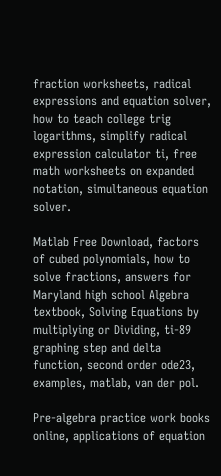fraction worksheets, radical expressions and equation solver, how to teach college trig logarithms, simplify radical expression calculator ti, free math worksheets on expanded notation, simultaneous equation solver.

Matlab Free Download, factors of cubed polynomials, how to solve fractions, answers for Maryland high school Algebra textbook, Solving Equations by multiplying or Dividing, ti-89 graphing step and delta function, second order ode23, examples, matlab, van der pol.

Pre-algebra practice work books online, applications of equation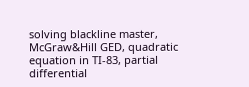solving blackline master, McGraw&Hill GED, quadratic equation in TI-83, partial differential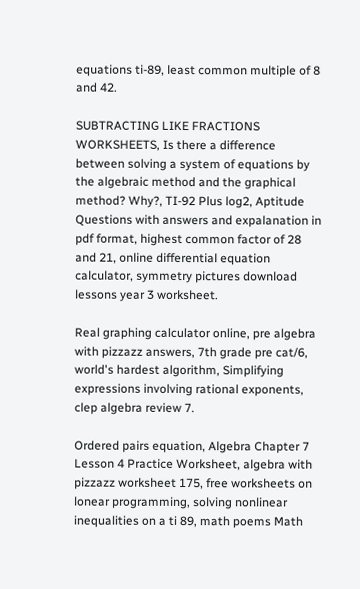equations ti-89, least common multiple of 8 and 42.

SUBTRACTING LIKE FRACTIONS WORKSHEETS, Is there a difference between solving a system of equations by the algebraic method and the graphical method? Why?, TI-92 Plus log2, Aptitude Questions with answers and expalanation in pdf format, highest common factor of 28 and 21, online differential equation calculator, symmetry pictures download lessons year 3 worksheet.

Real graphing calculator online, pre algebra with pizzazz answers, 7th grade pre cat/6, world's hardest algorithm, Simplifying expressions involving rational exponents, clep algebra review 7.

Ordered pairs equation, Algebra Chapter 7 Lesson 4 Practice Worksheet, algebra with pizzazz worksheet 175, free worksheets on lonear programming, solving nonlinear inequalities on a ti 89, math poems Math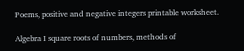Poems, positive and negative integers printable worksheet.

Algebra I square roots of numbers, methods of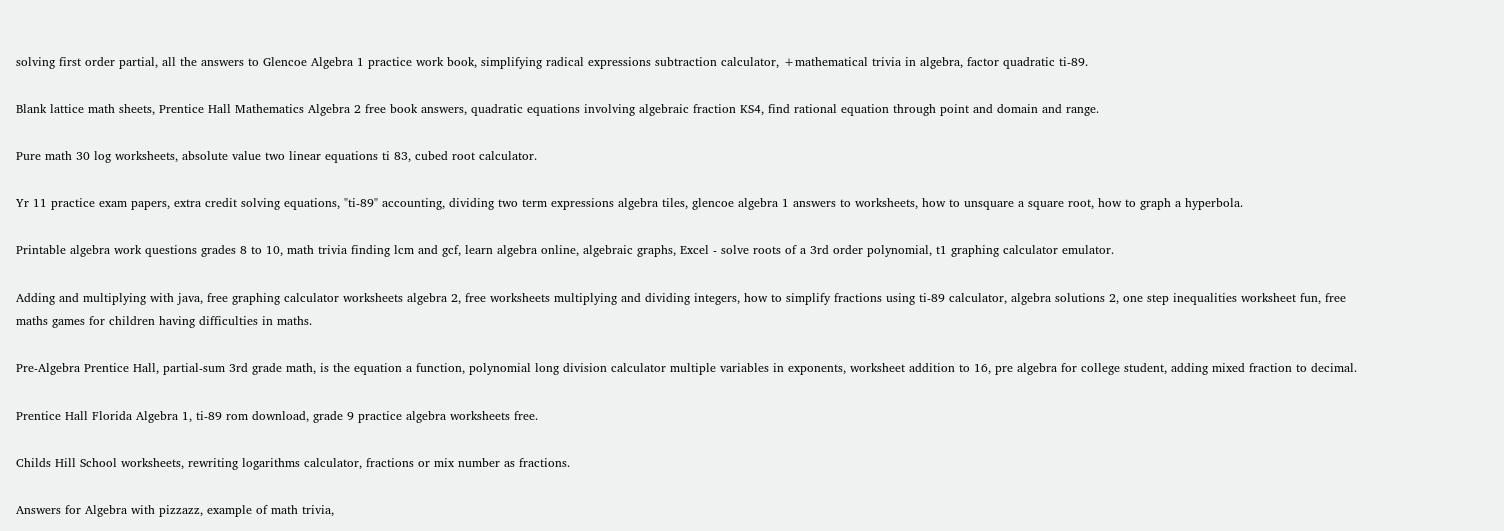solving first order partial, all the answers to Glencoe Algebra 1 practice work book, simplifying radical expressions subtraction calculator, +mathematical trivia in algebra, factor quadratic ti-89.

Blank lattice math sheets, Prentice Hall Mathematics Algebra 2 free book answers, quadratic equations involving algebraic fraction KS4, find rational equation through point and domain and range.

Pure math 30 log worksheets, absolute value two linear equations ti 83, cubed root calculator.

Yr 11 practice exam papers, extra credit solving equations, "ti-89" accounting, dividing two term expressions algebra tiles, glencoe algebra 1 answers to worksheets, how to unsquare a square root, how to graph a hyperbola.

Printable algebra work questions grades 8 to 10, math trivia finding lcm and gcf, learn algebra online, algebraic graphs, Excel - solve roots of a 3rd order polynomial, t1 graphing calculator emulator.

Adding and multiplying with java, free graphing calculator worksheets algebra 2, free worksheets multiplying and dividing integers, how to simplify fractions using ti-89 calculator, algebra solutions 2, one step inequalities worksheet fun, free maths games for children having difficulties in maths.

Pre-Algebra Prentice Hall, partial-sum 3rd grade math, is the equation a function, polynomial long division calculator multiple variables in exponents, worksheet addition to 16, pre algebra for college student, adding mixed fraction to decimal.

Prentice Hall Florida Algebra 1, ti-89 rom download, grade 9 practice algebra worksheets free.

Childs Hill School worksheets, rewriting logarithms calculator, fractions or mix number as fractions.

Answers for Algebra with pizzazz, example of math trivia,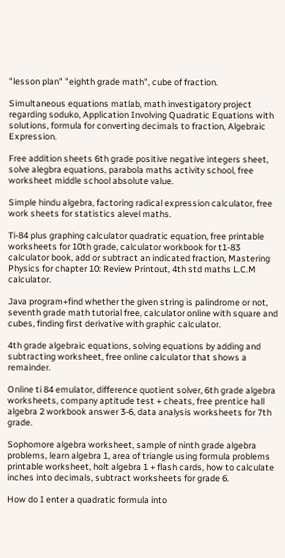"lesson plan" "eighth grade math", cube of fraction.

Simultaneous equations matlab, math investigatory project regarding soduko, Application Involving Quadratic Equations with solutions, formula for converting decimals to fraction, Algebraic Expression.

Free addition sheets 6th grade positive negative integers sheet, solve alegbra equations, parabola maths activity school, free worksheet middle school absolute value.

Simple hindu algebra, factoring radical expression calculator, free work sheets for statistics alevel maths.

Ti-84 plus graphing calculator quadratic equation, free printable worksheets for 10th grade, calculator workbook for t1-83 calculator book, add or subtract an indicated fraction, Mastering Physics for chapter 10: Review Printout, 4th std maths L.C.M calculator.

Java program+find whether the given string is palindrome or not, seventh grade math tutorial free, calculator online with square and cubes, finding first derivative with graphic calculator.

4th grade algebraic equations, solving equations by adding and subtracting worksheet, free online calculator that shows a remainder.

Online ti 84 emulator, difference quotient solver, 6th grade algebra worksheets, company aptitude test + cheats, free prentice hall algebra 2 workbook answer 3-6, data analysis worksheets for 7th grade.

Sophomore algebra worksheet, sample of ninth grade algebra problems, learn algebra 1, area of triangle using formula problems printable worksheet, holt algebra 1 + flash cards, how to calculate inches into decimals, subtract worksheets for grade 6.

How do I enter a quadratic formula into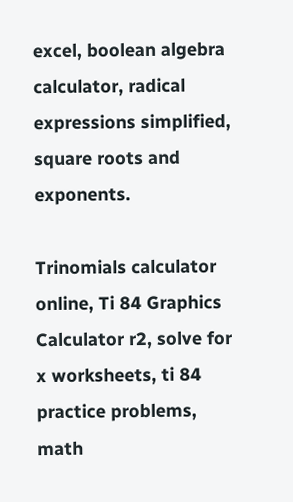excel, boolean algebra calculator, radical expressions simplified, square roots and exponents.

Trinomials calculator online, Ti 84 Graphics Calculator r2, solve for x worksheets, ti 84 practice problems, math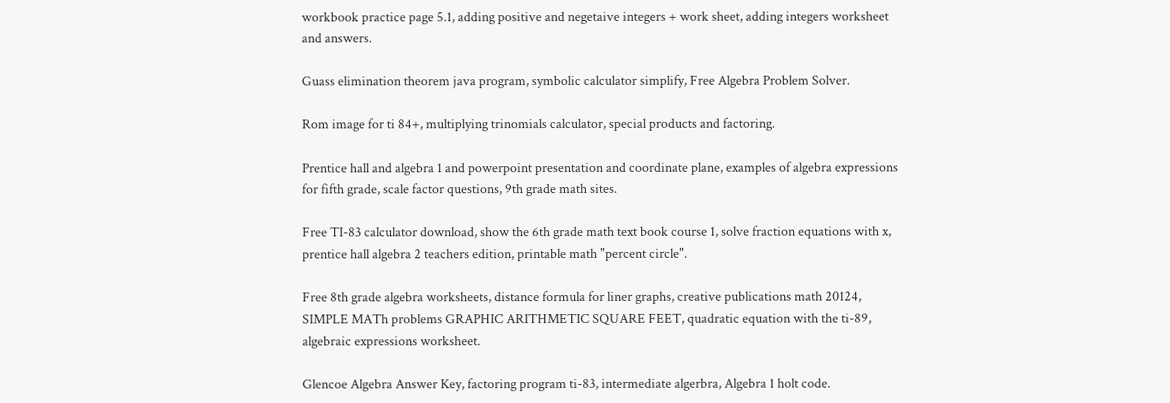workbook practice page 5.1, adding positive and negetaive integers + work sheet, adding integers worksheet and answers.

Guass elimination theorem java program, symbolic calculator simplify, Free Algebra Problem Solver.

Rom image for ti 84+, multiplying trinomials calculator, special products and factoring.

Prentice hall and algebra 1 and powerpoint presentation and coordinate plane, examples of algebra expressions for fifth grade, scale factor questions, 9th grade math sites.

Free TI-83 calculator download, show the 6th grade math text book course 1, solve fraction equations with x, prentice hall algebra 2 teachers edition, printable math "percent circle".

Free 8th grade algebra worksheets, distance formula for liner graphs, creative publications math 20124, SIMPLE MATh problems GRAPHIC ARITHMETIC SQUARE FEET, quadratic equation with the ti-89, algebraic expressions worksheet.

Glencoe Algebra Answer Key, factoring program ti-83, intermediate algerbra, Algebra 1 holt code.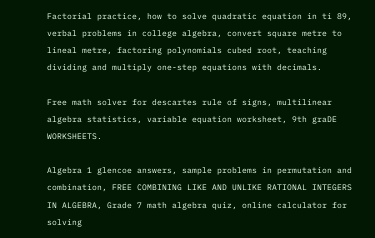Factorial practice, how to solve quadratic equation in ti 89, verbal problems in college algebra, convert square metre to lineal metre, factoring polynomials cubed root, teaching dividing and multiply one-step equations with decimals.

Free math solver for descartes rule of signs, multilinear algebra statistics, variable equation worksheet, 9th graDE WORKSHEETS.

Algebra 1 glencoe answers, sample problems in permutation and combination, FREE COMBINING LIKE AND UNLIKE RATIONAL INTEGERS IN ALGEBRA, Grade 7 math algebra quiz, online calculator for solving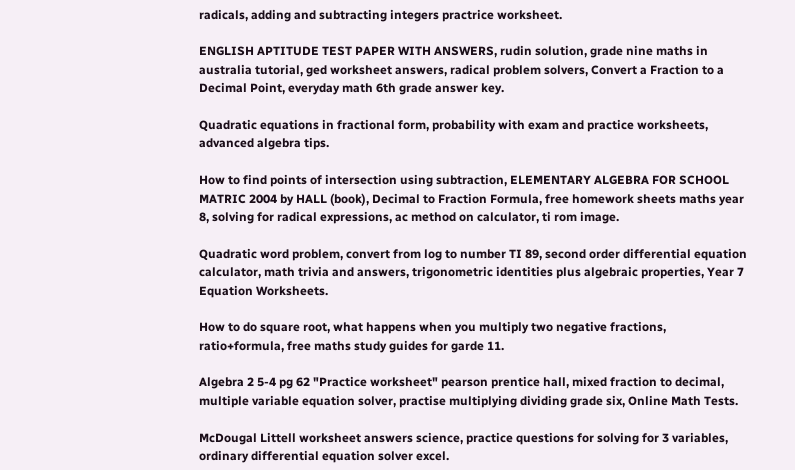radicals, adding and subtracting integers practrice worksheet.

ENGLISH APTITUDE TEST PAPER WITH ANSWERS, rudin solution, grade nine maths in australia tutorial, ged worksheet answers, radical problem solvers, Convert a Fraction to a Decimal Point, everyday math 6th grade answer key.

Quadratic equations in fractional form, probability with exam and practice worksheets, advanced algebra tips.

How to find points of intersection using subtraction, ELEMENTARY ALGEBRA FOR SCHOOL MATRIC 2004 by HALL (book), Decimal to Fraction Formula, free homework sheets maths year 8, solving for radical expressions, ac method on calculator, ti rom image.

Quadratic word problem, convert from log to number TI 89, second order differential equation calculator, math trivia and answers, trigonometric identities plus algebraic properties, Year 7 Equation Worksheets.

How to do square root, what happens when you multiply two negative fractions, ratio+formula, free maths study guides for garde 11.

Algebra 2 5-4 pg 62 "Practice worksheet" pearson prentice hall, mixed fraction to decimal, multiple variable equation solver, practise multiplying dividing grade six, Online Math Tests.

McDougal Littell worksheet answers science, practice questions for solving for 3 variables, ordinary differential equation solver excel.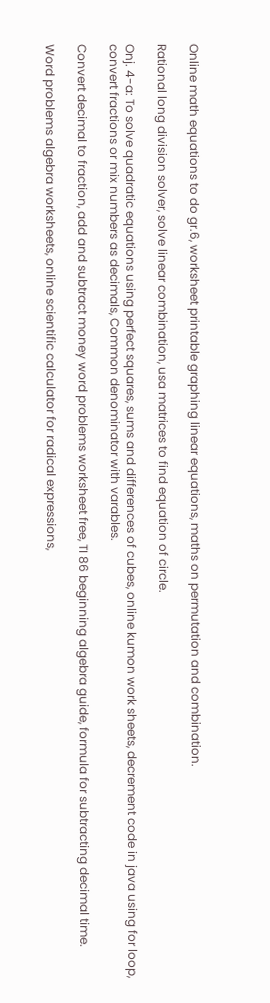Online math equations to do gr.6, worksheet printable graphing linear equations, maths on permutation and combination.

Rational long division solver, solve linear combination, usa matrices to find equation of circle.

Onj. 4-a: To solve quadratic equations using perfect squares, sums and differences of cubes, online kumon work sheets, decrement code in java using for loop, convert fractions or mix numbers as decimals, Common denominator with varables.

Convert decimal to fraction, add and subtract money word problems worksheet free, TI 86 beginning algebra guide, formula for subtracting decimal time.

Word problems algebra worksheets, online scientific calculator for radical expressions,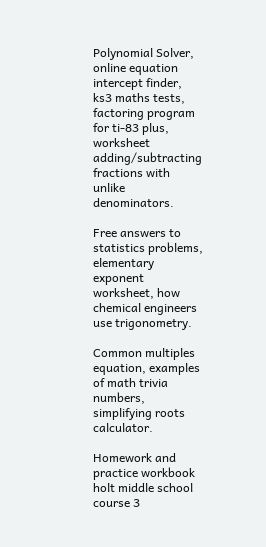Polynomial Solver, online equation intercept finder, ks3 maths tests, factoring program for ti-83 plus, worksheet adding/subtracting fractions with unlike denominators.

Free answers to statistics problems, elementary exponent worksheet, how chemical engineers use trigonometry.

Common multiples equation, examples of math trivia numbers, simplifying roots calculator.

Homework and practice workbook holt middle school course 3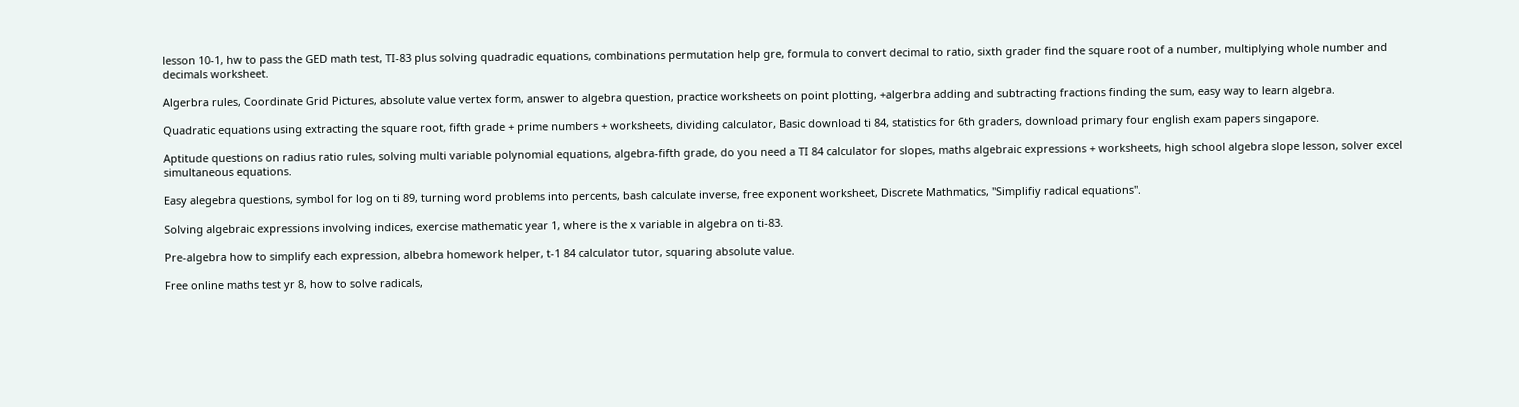lesson 10-1, hw to pass the GED math test, TI-83 plus solving quadradic equations, combinations permutation help gre, formula to convert decimal to ratio, sixth grader find the square root of a number, multiplying whole number and decimals worksheet.

Algerbra rules, Coordinate Grid Pictures, absolute value vertex form, answer to algebra question, practice worksheets on point plotting, +algerbra adding and subtracting fractions finding the sum, easy way to learn algebra.

Quadratic equations using extracting the square root, fifth grade + prime numbers + worksheets, dividing calculator, Basic download ti 84, statistics for 6th graders, download primary four english exam papers singapore.

Aptitude questions on radius ratio rules, solving multi variable polynomial equations, algebra-fifth grade, do you need a TI 84 calculator for slopes, maths algebraic expressions + worksheets, high school algebra slope lesson, solver excel simultaneous equations.

Easy alegebra questions, symbol for log on ti 89, turning word problems into percents, bash calculate inverse, free exponent worksheet, Discrete Mathmatics, "Simplifiy radical equations".

Solving algebraic expressions involving indices, exercise mathematic year 1, where is the x variable in algebra on ti-83.

Pre-algebra how to simplify each expression, albebra homework helper, t-1 84 calculator tutor, squaring absolute value.

Free online maths test yr 8, how to solve radicals,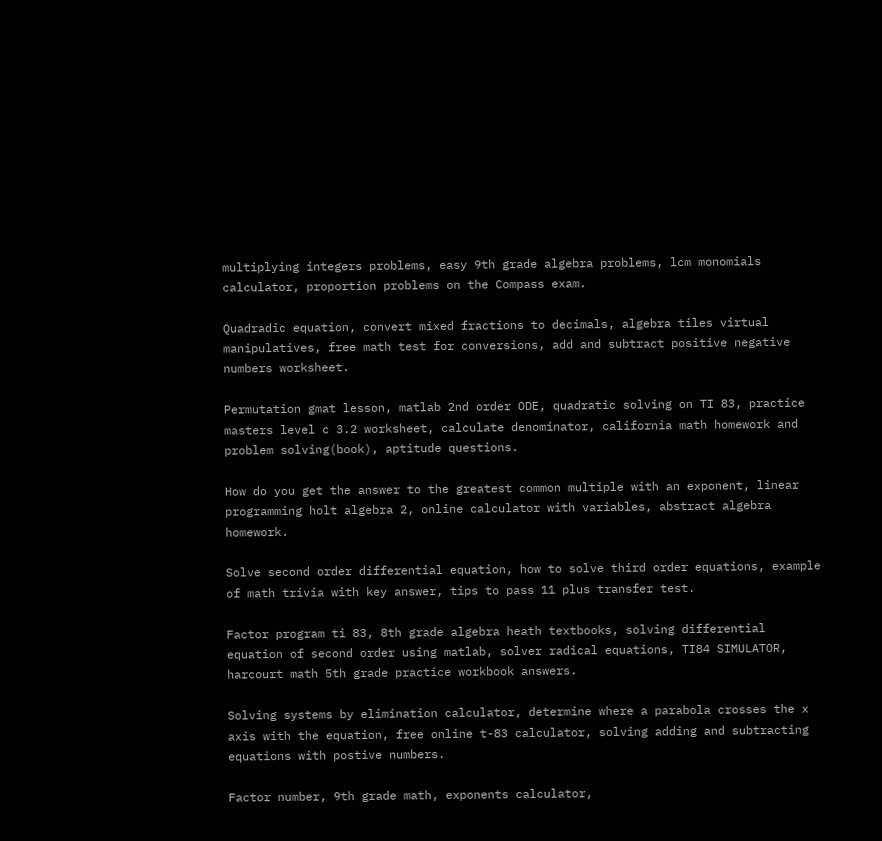multiplying integers problems, easy 9th grade algebra problems, lcm monomials calculator, proportion problems on the Compass exam.

Quadradic equation, convert mixed fractions to decimals, algebra tiles virtual manipulatives, free math test for conversions, add and subtract positive negative numbers worksheet.

Permutation gmat lesson, matlab 2nd order ODE, quadratic solving on TI 83, practice masters level c 3.2 worksheet, calculate denominator, california math homework and problem solving(book), aptitude questions.

How do you get the answer to the greatest common multiple with an exponent, linear programming holt algebra 2, online calculator with variables, abstract algebra homework.

Solve second order differential equation, how to solve third order equations, example of math trivia with key answer, tips to pass 11 plus transfer test.

Factor program ti 83, 8th grade algebra heath textbooks, solving differential equation of second order using matlab, solver radical equations, TI84 SIMULATOR, harcourt math 5th grade practice workbook answers.

Solving systems by elimination calculator, determine where a parabola crosses the x axis with the equation, free online t-83 calculator, solving adding and subtracting equations with postive numbers.

Factor number, 9th grade math, exponents calculator,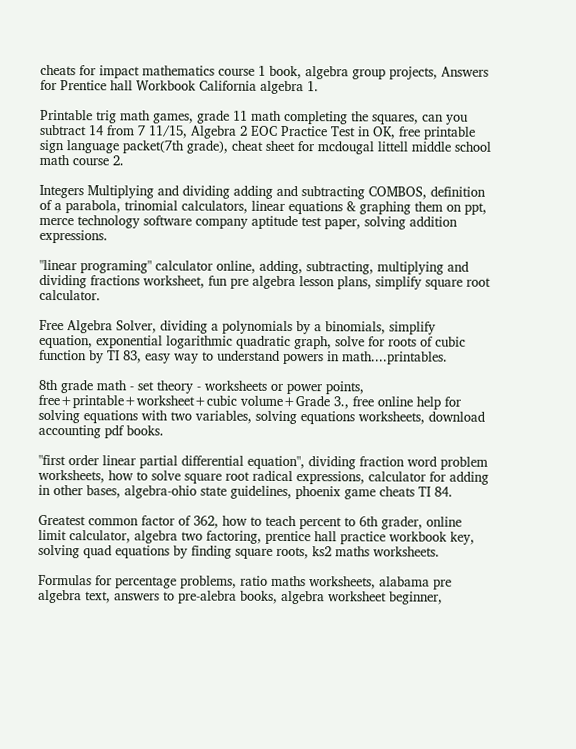cheats for impact mathematics course 1 book, algebra group projects, Answers for Prentice hall Workbook California algebra 1.

Printable trig math games, grade 11 math completing the squares, can you subtract 14 from 7 11/15, Algebra 2 EOC Practice Test in OK, free printable sign language packet(7th grade), cheat sheet for mcdougal littell middle school math course 2.

Integers Multiplying and dividing adding and subtracting COMBOS, definition of a parabola, trinomial calculators, linear equations & graphing them on ppt, merce technology software company aptitude test paper, solving addition expressions.

"linear programing" calculator online, adding, subtracting, multiplying and dividing fractions worksheet, fun pre algebra lesson plans, simplify square root calculator.

Free Algebra Solver, dividing a polynomials by a binomials, simplify equation, exponential logarithmic quadratic graph, solve for roots of cubic function by TI 83, easy way to understand powers in math....printables.

8th grade math - set theory - worksheets or power points, free+printable+worksheet+cubic volume+Grade 3., free online help for solving equations with two variables, solving equations worksheets, download accounting pdf books.

"first order linear partial differential equation", dividing fraction word problem worksheets, how to solve square root radical expressions, calculator for adding in other bases, algebra-ohio state guidelines, phoenix game cheats TI 84.

Greatest common factor of 362, how to teach percent to 6th grader, online limit calculator, algebra two factoring, prentice hall practice workbook key, solving quad equations by finding square roots, ks2 maths worksheets.

Formulas for percentage problems, ratio maths worksheets, alabama pre algebra text, answers to pre-alebra books, algebra worksheet beginner,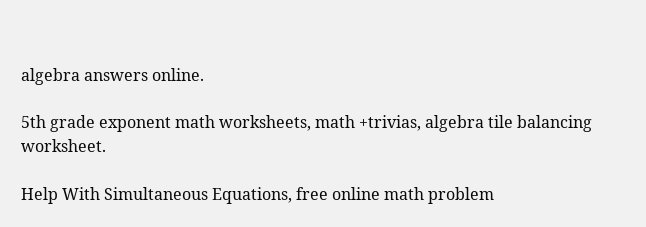algebra answers online.

5th grade exponent math worksheets, math +trivias, algebra tile balancing worksheet.

Help With Simultaneous Equations, free online math problem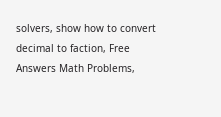solvers, show how to convert decimal to faction, Free Answers Math Problems,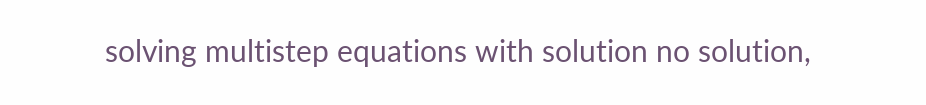solving multistep equations with solution no solution,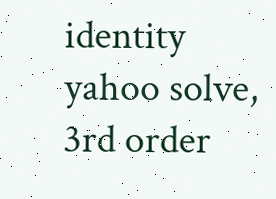identity yahoo solve, 3rd order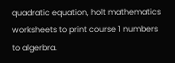quadratic equation, holt mathematics worksheets to print course 1 numbers to algerbra.